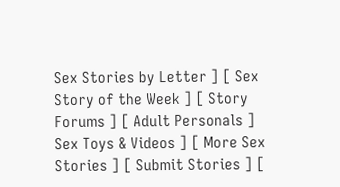Sex Stories by Letter ] [ Sex Story of the Week ] [ Story Forums ] [ Adult Personals ]
Sex Toys & Videos ] [ More Sex Stories ] [ Submit Stories ] [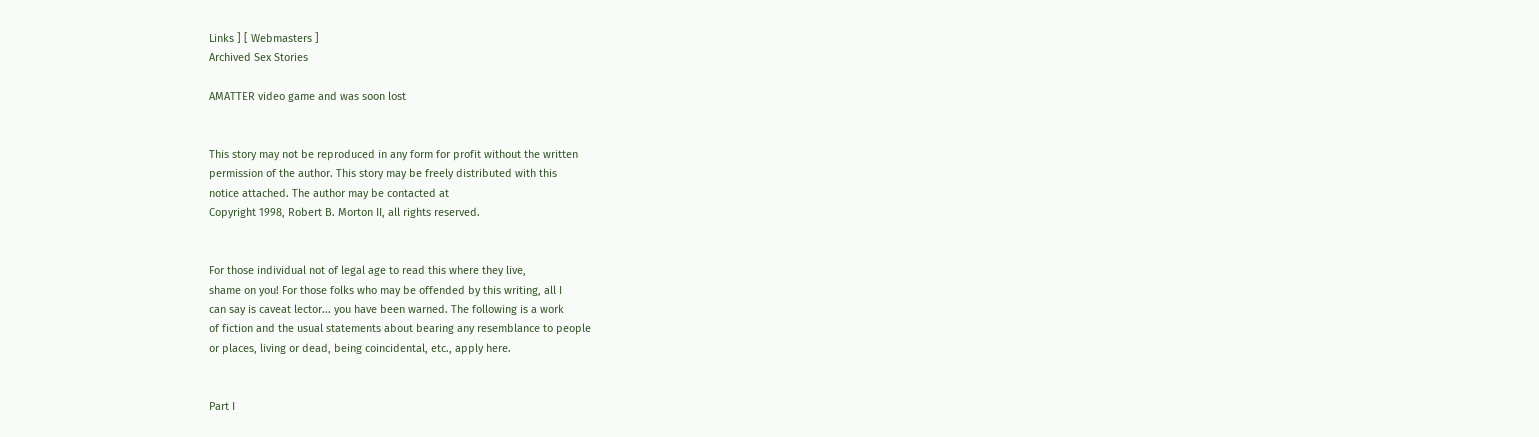Links ] [ Webmasters ]
Archived Sex Stories

AMATTER video game and was soon lost


This story may not be reproduced in any form for profit without the written
permission of the author. This story may be freely distributed with this
notice attached. The author may be contacted at
Copyright 1998, Robert B. Morton II, all rights reserved.


For those individual not of legal age to read this where they live,
shame on you! For those folks who may be offended by this writing, all I
can say is caveat lector... you have been warned. The following is a work
of fiction and the usual statements about bearing any resemblance to people
or places, living or dead, being coincidental, etc., apply here.


Part I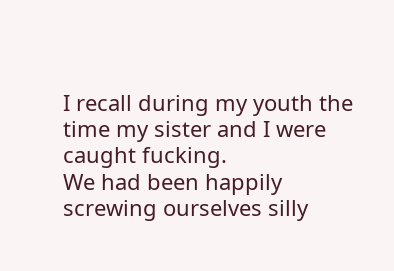I recall during my youth the time my sister and I were caught fucking.
We had been happily screwing ourselves silly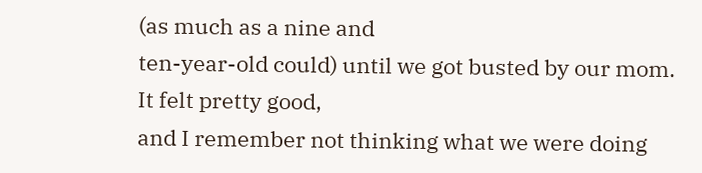(as much as a nine and
ten-year-old could) until we got busted by our mom. It felt pretty good,
and I remember not thinking what we were doing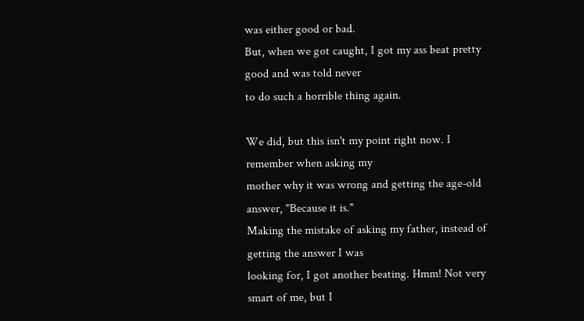was either good or bad.
But, when we got caught, I got my ass beat pretty good and was told never
to do such a horrible thing again.

We did, but this isn't my point right now. I remember when asking my
mother why it was wrong and getting the age-old answer, "Because it is."
Making the mistake of asking my father, instead of getting the answer I was
looking for, I got another beating. Hmm! Not very smart of me, but I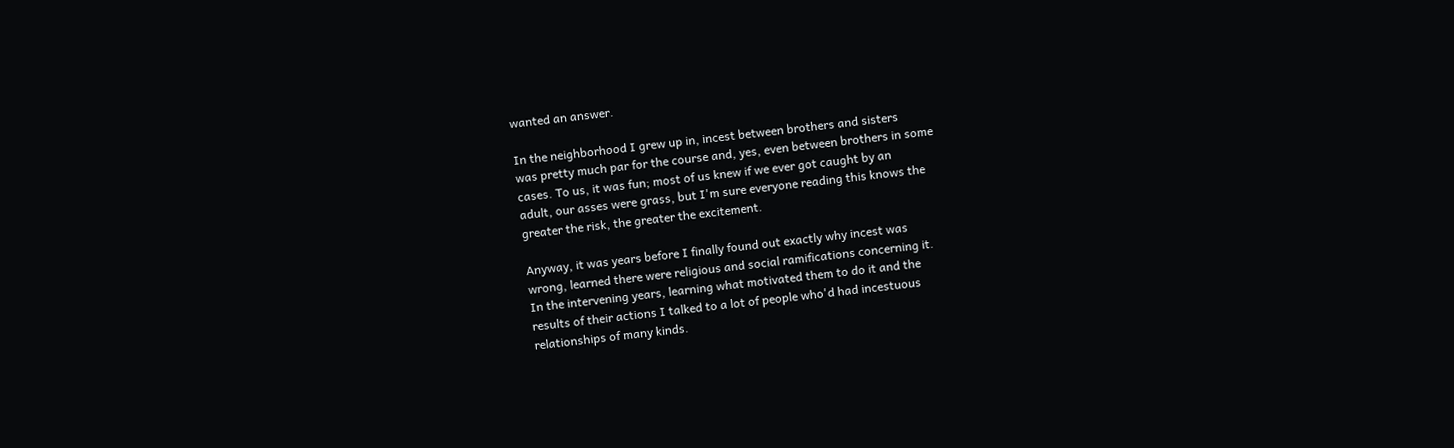wanted an answer.

In the neighborhood I grew up in, incest between brothers and sisters
was pretty much par for the course and, yes, even between brothers in some
cases. To us, it was fun; most of us knew if we ever got caught by an
adult, our asses were grass, but I'm sure everyone reading this knows the
greater the risk, the greater the excitement.

Anyway, it was years before I finally found out exactly why incest was
wrong, learned there were religious and social ramifications concerning it.
In the intervening years, learning what motivated them to do it and the
results of their actions I talked to a lot of people who'd had incestuous
relationships of many kinds.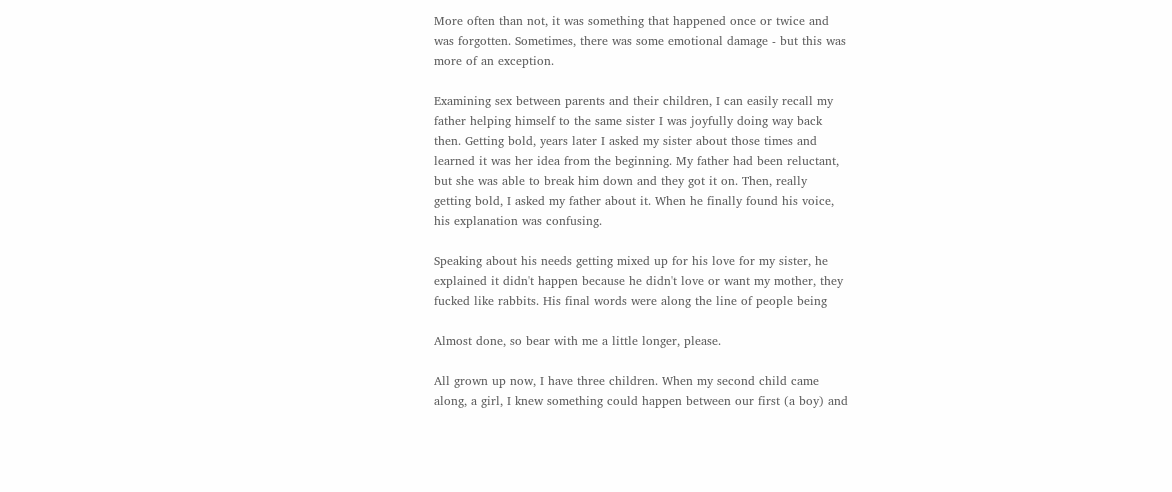More often than not, it was something that happened once or twice and
was forgotten. Sometimes, there was some emotional damage - but this was
more of an exception.

Examining sex between parents and their children, I can easily recall my
father helping himself to the same sister I was joyfully doing way back
then. Getting bold, years later I asked my sister about those times and
learned it was her idea from the beginning. My father had been reluctant,
but she was able to break him down and they got it on. Then, really
getting bold, I asked my father about it. When he finally found his voice,
his explanation was confusing.

Speaking about his needs getting mixed up for his love for my sister, he
explained it didn't happen because he didn't love or want my mother, they
fucked like rabbits. His final words were along the line of people being

Almost done, so bear with me a little longer, please.

All grown up now, I have three children. When my second child came
along, a girl, I knew something could happen between our first (a boy) and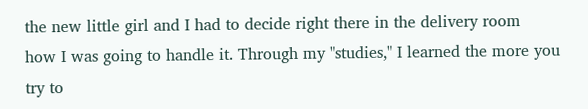the new little girl and I had to decide right there in the delivery room
how I was going to handle it. Through my "studies," I learned the more you
try to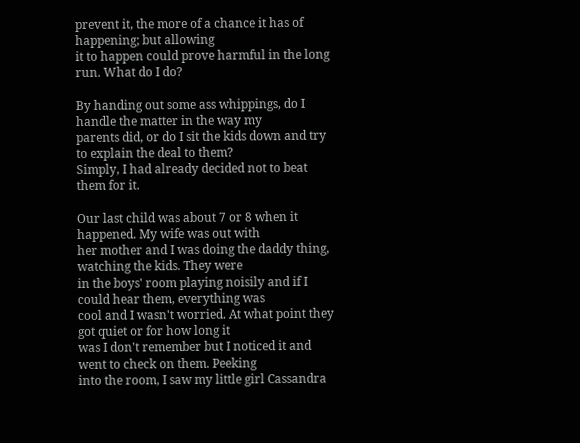prevent it, the more of a chance it has of happening; but allowing
it to happen could prove harmful in the long run. What do I do?

By handing out some ass whippings, do I handle the matter in the way my
parents did, or do I sit the kids down and try to explain the deal to them?
Simply, I had already decided not to beat them for it.

Our last child was about 7 or 8 when it happened. My wife was out with
her mother and I was doing the daddy thing, watching the kids. They were
in the boys' room playing noisily and if I could hear them, everything was
cool and I wasn't worried. At what point they got quiet or for how long it
was I don't remember but I noticed it and went to check on them. Peeking
into the room, I saw my little girl Cassandra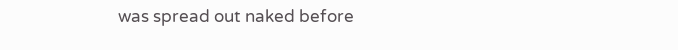was spread out naked before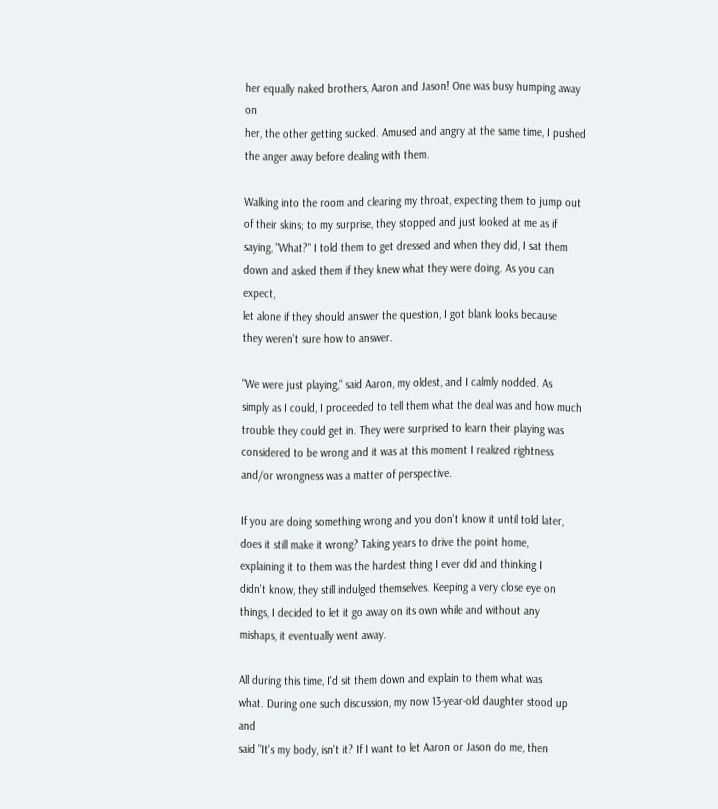her equally naked brothers, Aaron and Jason! One was busy humping away on
her, the other getting sucked. Amused and angry at the same time, I pushed
the anger away before dealing with them.

Walking into the room and clearing my throat, expecting them to jump out
of their skins; to my surprise, they stopped and just looked at me as if
saying, "What?" I told them to get dressed and when they did, I sat them
down and asked them if they knew what they were doing. As you can expect,
let alone if they should answer the question, I got blank looks because
they weren't sure how to answer.

"We were just playing," said Aaron, my oldest, and I calmly nodded. As
simply as I could, I proceeded to tell them what the deal was and how much
trouble they could get in. They were surprised to learn their playing was
considered to be wrong and it was at this moment I realized rightness
and/or wrongness was a matter of perspective.

If you are doing something wrong and you don't know it until told later,
does it still make it wrong? Taking years to drive the point home,
explaining it to them was the hardest thing I ever did and thinking I
didn't know, they still indulged themselves. Keeping a very close eye on
things, I decided to let it go away on its own while and without any
mishaps, it eventually went away.

All during this time, I'd sit them down and explain to them what was
what. During one such discussion, my now 13-year-old daughter stood up and
said "It's my body, isn't it? If I want to let Aaron or Jason do me, then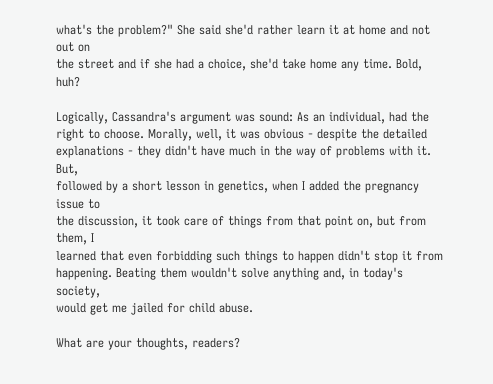what's the problem?" She said she'd rather learn it at home and not out on
the street and if she had a choice, she'd take home any time. Bold, huh?

Logically, Cassandra's argument was sound: As an individual, had the
right to choose. Morally, well, it was obvious - despite the detailed
explanations - they didn't have much in the way of problems with it. But,
followed by a short lesson in genetics, when I added the pregnancy issue to
the discussion, it took care of things from that point on, but from them, I
learned that even forbidding such things to happen didn't stop it from
happening. Beating them wouldn't solve anything and, in today's society,
would get me jailed for child abuse.

What are your thoughts, readers?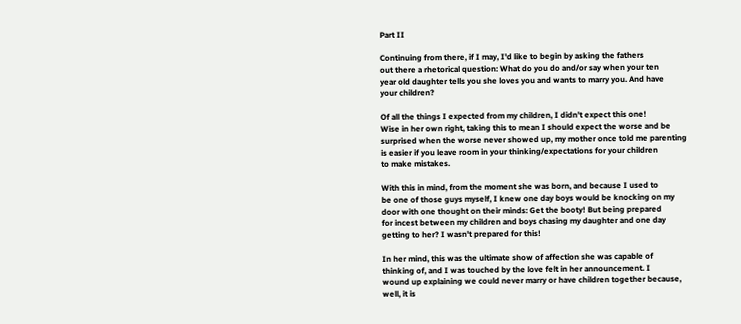Part II

Continuing from there, if I may, I'd like to begin by asking the fathers
out there a rhetorical question: What do you do and/or say when your ten
year old daughter tells you she loves you and wants to marry you. And have
your children?

Of all the things I expected from my children, I didn't expect this one!
Wise in her own right, taking this to mean I should expect the worse and be
surprised when the worse never showed up, my mother once told me parenting
is easier if you leave room in your thinking/expectations for your children
to make mistakes.

With this in mind, from the moment she was born, and because I used to
be one of those guys myself, I knew one day boys would be knocking on my
door with one thought on their minds: Get the booty! But being prepared
for incest between my children and boys chasing my daughter and one day
getting to her? I wasn't prepared for this!

In her mind, this was the ultimate show of affection she was capable of
thinking of, and I was touched by the love felt in her announcement. I
wound up explaining we could never marry or have children together because,
well, it is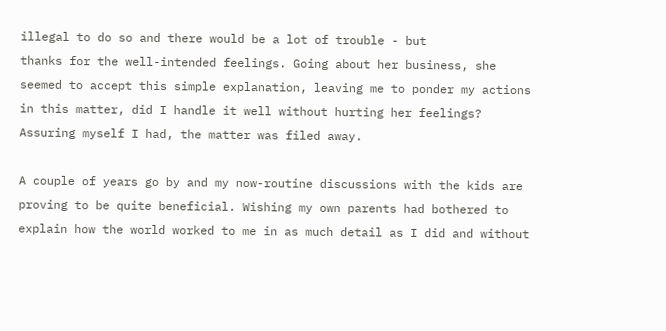illegal to do so and there would be a lot of trouble - but
thanks for the well-intended feelings. Going about her business, she
seemed to accept this simple explanation, leaving me to ponder my actions
in this matter, did I handle it well without hurting her feelings?
Assuring myself I had, the matter was filed away.

A couple of years go by and my now-routine discussions with the kids are
proving to be quite beneficial. Wishing my own parents had bothered to
explain how the world worked to me in as much detail as I did and without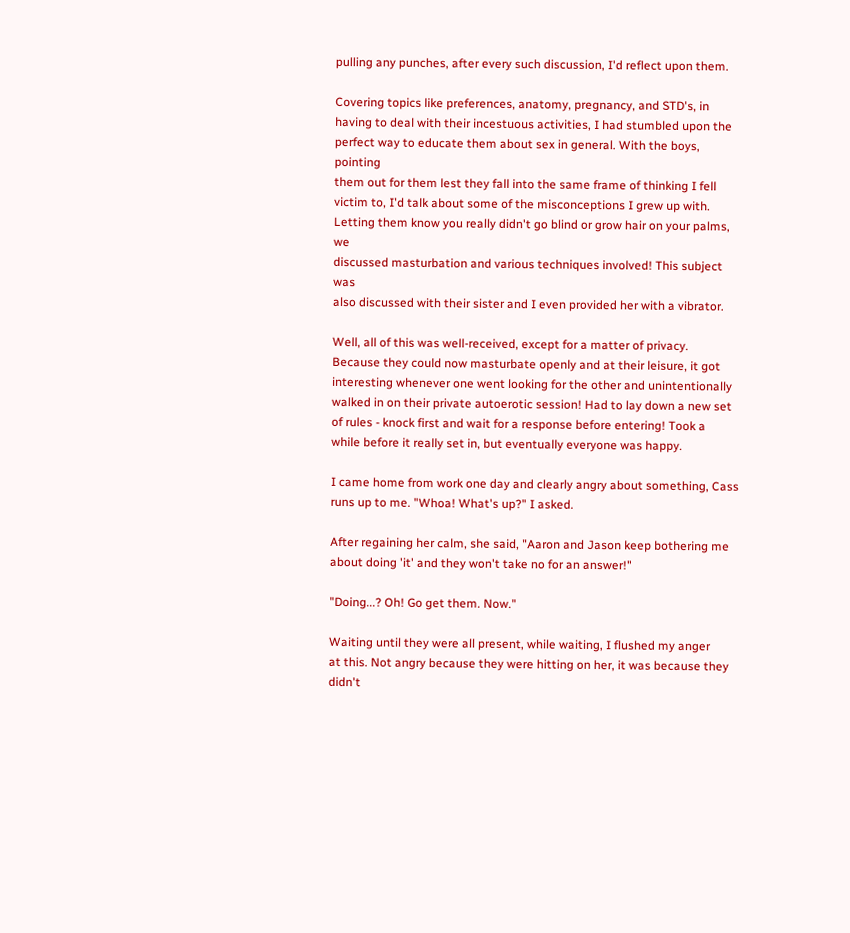pulling any punches, after every such discussion, I'd reflect upon them.

Covering topics like preferences, anatomy, pregnancy, and STD's, in
having to deal with their incestuous activities, I had stumbled upon the
perfect way to educate them about sex in general. With the boys, pointing
them out for them lest they fall into the same frame of thinking I fell
victim to, I'd talk about some of the misconceptions I grew up with.
Letting them know you really didn't go blind or grow hair on your palms, we
discussed masturbation and various techniques involved! This subject was
also discussed with their sister and I even provided her with a vibrator.

Well, all of this was well-received, except for a matter of privacy.
Because they could now masturbate openly and at their leisure, it got
interesting whenever one went looking for the other and unintentionally
walked in on their private autoerotic session! Had to lay down a new set
of rules - knock first and wait for a response before entering! Took a
while before it really set in, but eventually everyone was happy.

I came home from work one day and clearly angry about something, Cass
runs up to me. "Whoa! What's up?" I asked.

After regaining her calm, she said, "Aaron and Jason keep bothering me
about doing 'it' and they won't take no for an answer!"

"Doing...? Oh! Go get them. Now."

Waiting until they were all present, while waiting, I flushed my anger
at this. Not angry because they were hitting on her, it was because they
didn't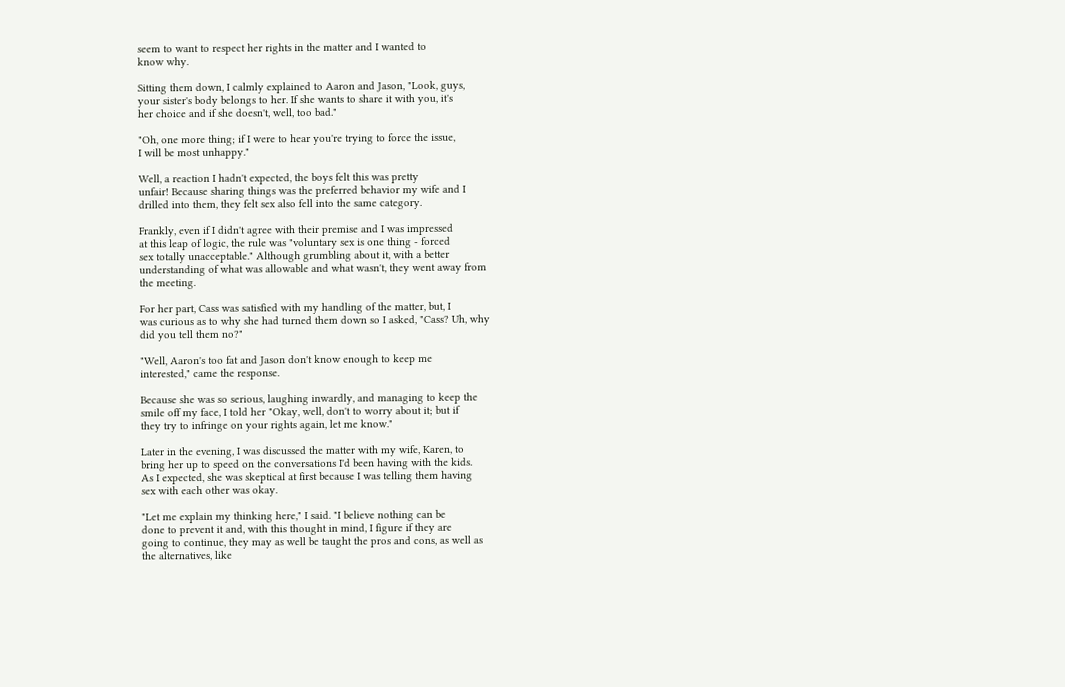seem to want to respect her rights in the matter and I wanted to
know why.

Sitting them down, I calmly explained to Aaron and Jason, "Look, guys,
your sister's body belongs to her. If she wants to share it with you, it's
her choice and if she doesn't, well, too bad."

"Oh, one more thing; if I were to hear you're trying to force the issue,
I will be most unhappy."

Well, a reaction I hadn't expected, the boys felt this was pretty
unfair! Because sharing things was the preferred behavior my wife and I
drilled into them, they felt sex also fell into the same category.

Frankly, even if I didn't agree with their premise and I was impressed
at this leap of logic, the rule was "voluntary sex is one thing - forced
sex totally unacceptable." Although grumbling about it, with a better
understanding of what was allowable and what wasn't, they went away from
the meeting.

For her part, Cass was satisfied with my handling of the matter, but, I
was curious as to why she had turned them down so I asked, "Cass? Uh, why
did you tell them no?"

"Well, Aaron's too fat and Jason don't know enough to keep me
interested," came the response.

Because she was so serious, laughing inwardly, and managing to keep the
smile off my face, I told her "Okay, well, don't to worry about it; but if
they try to infringe on your rights again, let me know."

Later in the evening, I was discussed the matter with my wife, Karen, to
bring her up to speed on the conversations I'd been having with the kids.
As I expected, she was skeptical at first because I was telling them having
sex with each other was okay.

"Let me explain my thinking here," I said. "I believe nothing can be
done to prevent it and, with this thought in mind, I figure if they are
going to continue, they may as well be taught the pros and cons, as well as
the alternatives, like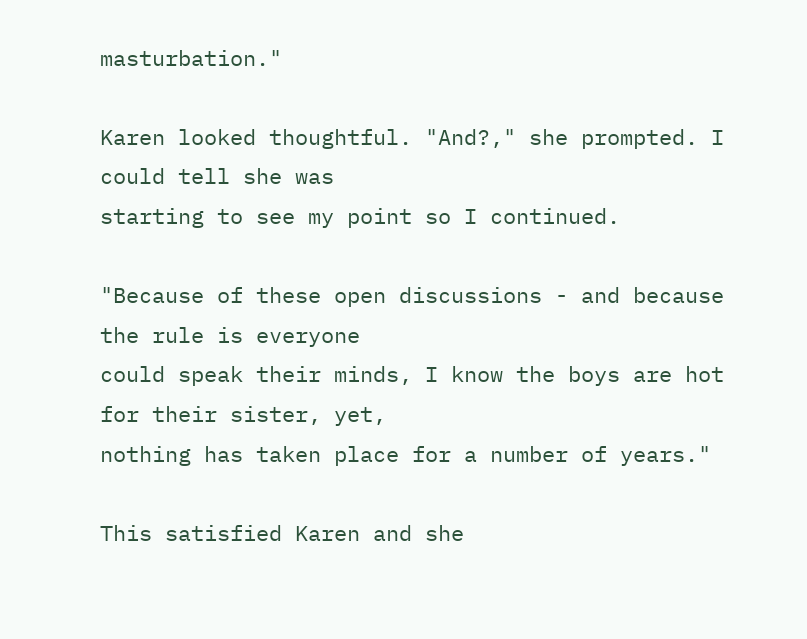masturbation."

Karen looked thoughtful. "And?," she prompted. I could tell she was
starting to see my point so I continued.

"Because of these open discussions - and because the rule is everyone
could speak their minds, I know the boys are hot for their sister, yet,
nothing has taken place for a number of years."

This satisfied Karen and she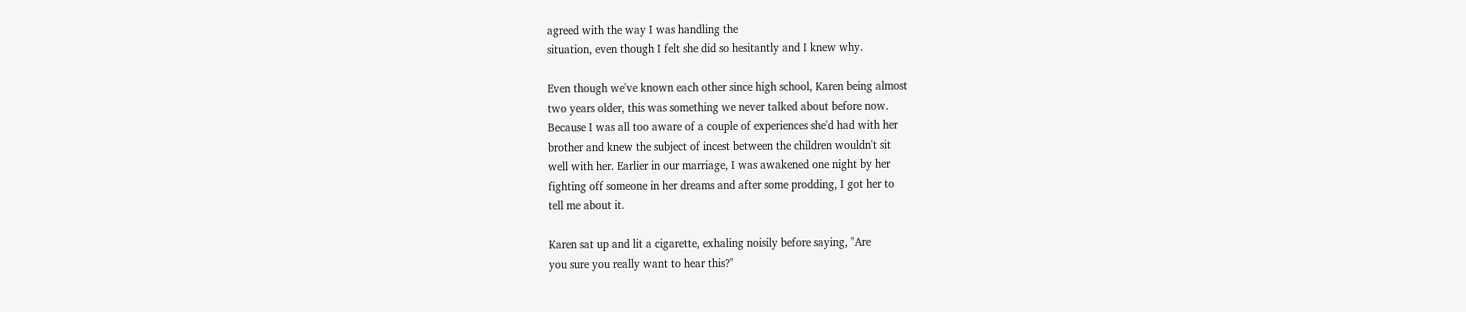agreed with the way I was handling the
situation, even though I felt she did so hesitantly and I knew why.

Even though we've known each other since high school, Karen being almost
two years older, this was something we never talked about before now.
Because I was all too aware of a couple of experiences she'd had with her
brother and knew the subject of incest between the children wouldn't sit
well with her. Earlier in our marriage, I was awakened one night by her
fighting off someone in her dreams and after some prodding, I got her to
tell me about it.

Karen sat up and lit a cigarette, exhaling noisily before saying, "Are
you sure you really want to hear this?"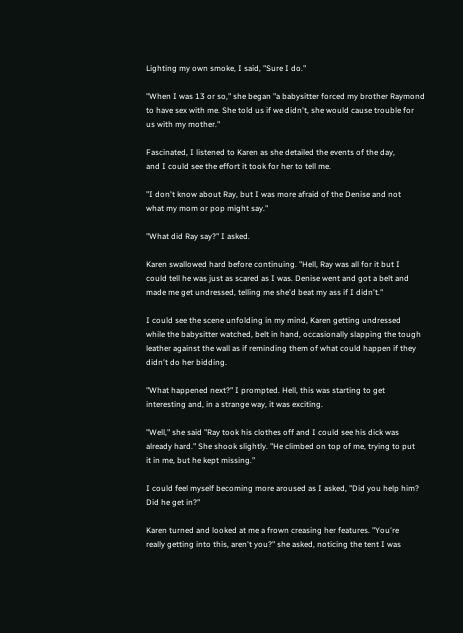Lighting my own smoke, I said, "Sure I do."

"When I was 13 or so," she began "a babysitter forced my brother Raymond
to have sex with me. She told us if we didn't, she would cause trouble for
us with my mother."

Fascinated, I listened to Karen as she detailed the events of the day,
and I could see the effort it took for her to tell me.

"I don't know about Ray, but I was more afraid of the Denise and not
what my mom or pop might say."

"What did Ray say?" I asked.

Karen swallowed hard before continuing. "Hell, Ray was all for it but I
could tell he was just as scared as I was. Denise went and got a belt and
made me get undressed, telling me she'd beat my ass if I didn't."

I could see the scene unfolding in my mind, Karen getting undressed
while the babysitter watched, belt in hand, occasionally slapping the tough
leather against the wall as if reminding them of what could happen if they
didn't do her bidding.

"What happened next?" I prompted. Hell, this was starting to get
interesting and, in a strange way, it was exciting.

"Well," she said "Ray took his clothes off and I could see his dick was
already hard." She shook slightly. "He climbed on top of me, trying to put
it in me, but he kept missing."

I could feel myself becoming more aroused as I asked, "Did you help him?
Did he get in?"

Karen turned and looked at me a frown creasing her features. "You're
really getting into this, aren't you?" she asked, noticing the tent I was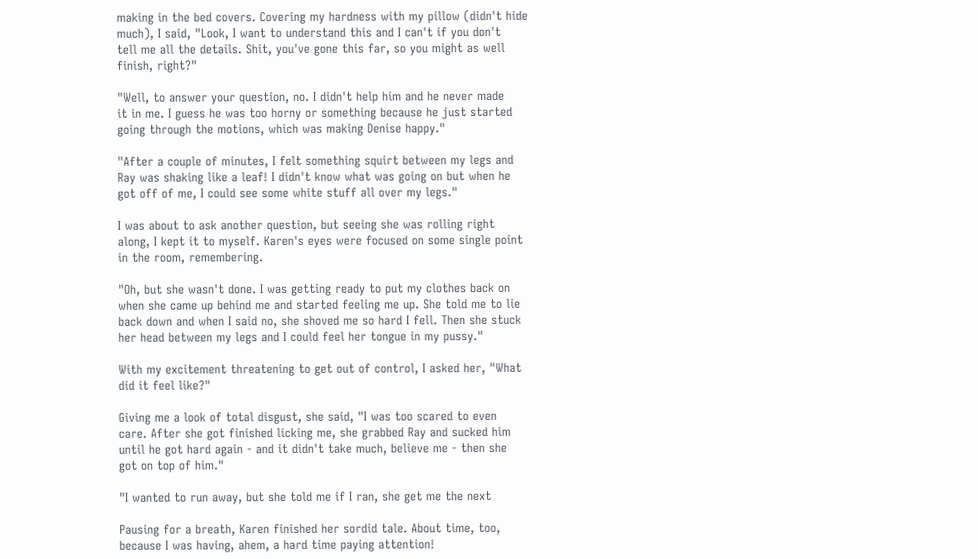making in the bed covers. Covering my hardness with my pillow (didn't hide
much), I said, "Look, I want to understand this and I can't if you don't
tell me all the details. Shit, you've gone this far, so you might as well
finish, right?"

"Well, to answer your question, no. I didn't help him and he never made
it in me. I guess he was too horny or something because he just started
going through the motions, which was making Denise happy."

"After a couple of minutes, I felt something squirt between my legs and
Ray was shaking like a leaf! I didn't know what was going on but when he
got off of me, I could see some white stuff all over my legs."

I was about to ask another question, but seeing she was rolling right
along, I kept it to myself. Karen's eyes were focused on some single point
in the room, remembering.

"Oh, but she wasn't done. I was getting ready to put my clothes back on
when she came up behind me and started feeling me up. She told me to lie
back down and when I said no, she shoved me so hard I fell. Then she stuck
her head between my legs and I could feel her tongue in my pussy."

With my excitement threatening to get out of control, I asked her, "What
did it feel like?"

Giving me a look of total disgust, she said, "I was too scared to even
care. After she got finished licking me, she grabbed Ray and sucked him
until he got hard again - and it didn't take much, believe me - then she
got on top of him."

"I wanted to run away, but she told me if I ran, she get me the next

Pausing for a breath, Karen finished her sordid tale. About time, too,
because I was having, ahem, a hard time paying attention!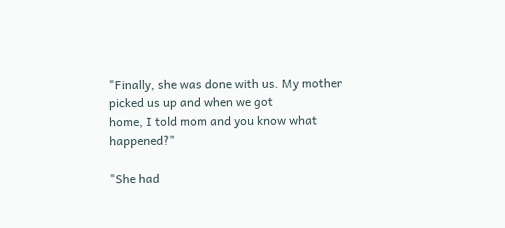"Finally, she was done with us. My mother picked us up and when we got
home, I told mom and you know what happened?"

"She had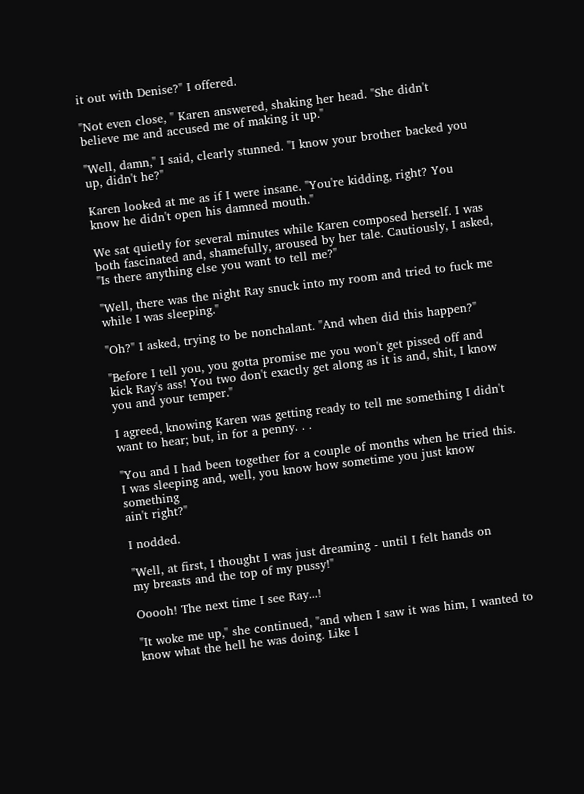it out with Denise?" I offered.

"Not even close, " Karen answered, shaking her head. "She didn't
believe me and accused me of making it up."

"Well, damn," I said, clearly stunned. "I know your brother backed you
up, didn't he?"

Karen looked at me as if I were insane. "You're kidding, right? You
know he didn't open his damned mouth."

We sat quietly for several minutes while Karen composed herself. I was
both fascinated and, shamefully, aroused by her tale. Cautiously, I asked,
"Is there anything else you want to tell me?"

"Well, there was the night Ray snuck into my room and tried to fuck me
while I was sleeping."

"Oh?" I asked, trying to be nonchalant. "And when did this happen?"

"Before I tell you, you gotta promise me you won't get pissed off and
kick Ray's ass! You two don't exactly get along as it is and, shit, I know
you and your temper."

I agreed, knowing Karen was getting ready to tell me something I didn't
want to hear; but, in for a penny. . .

"You and I had been together for a couple of months when he tried this.
I was sleeping and, well, you know how sometime you just know something
ain't right?"

I nodded.

"Well, at first, I thought I was just dreaming - until I felt hands on
my breasts and the top of my pussy!"

Ooooh! The next time I see Ray...!

"It woke me up," she continued, "and when I saw it was him, I wanted to
know what the hell he was doing. Like I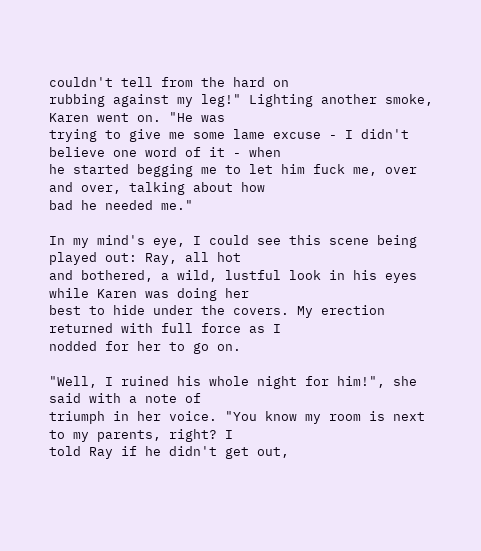couldn't tell from the hard on
rubbing against my leg!" Lighting another smoke, Karen went on. "He was
trying to give me some lame excuse - I didn't believe one word of it - when
he started begging me to let him fuck me, over and over, talking about how
bad he needed me."

In my mind's eye, I could see this scene being played out: Ray, all hot
and bothered, a wild, lustful look in his eyes while Karen was doing her
best to hide under the covers. My erection returned with full force as I
nodded for her to go on.

"Well, I ruined his whole night for him!", she said with a note of
triumph in her voice. "You know my room is next to my parents, right? I
told Ray if he didn't get out,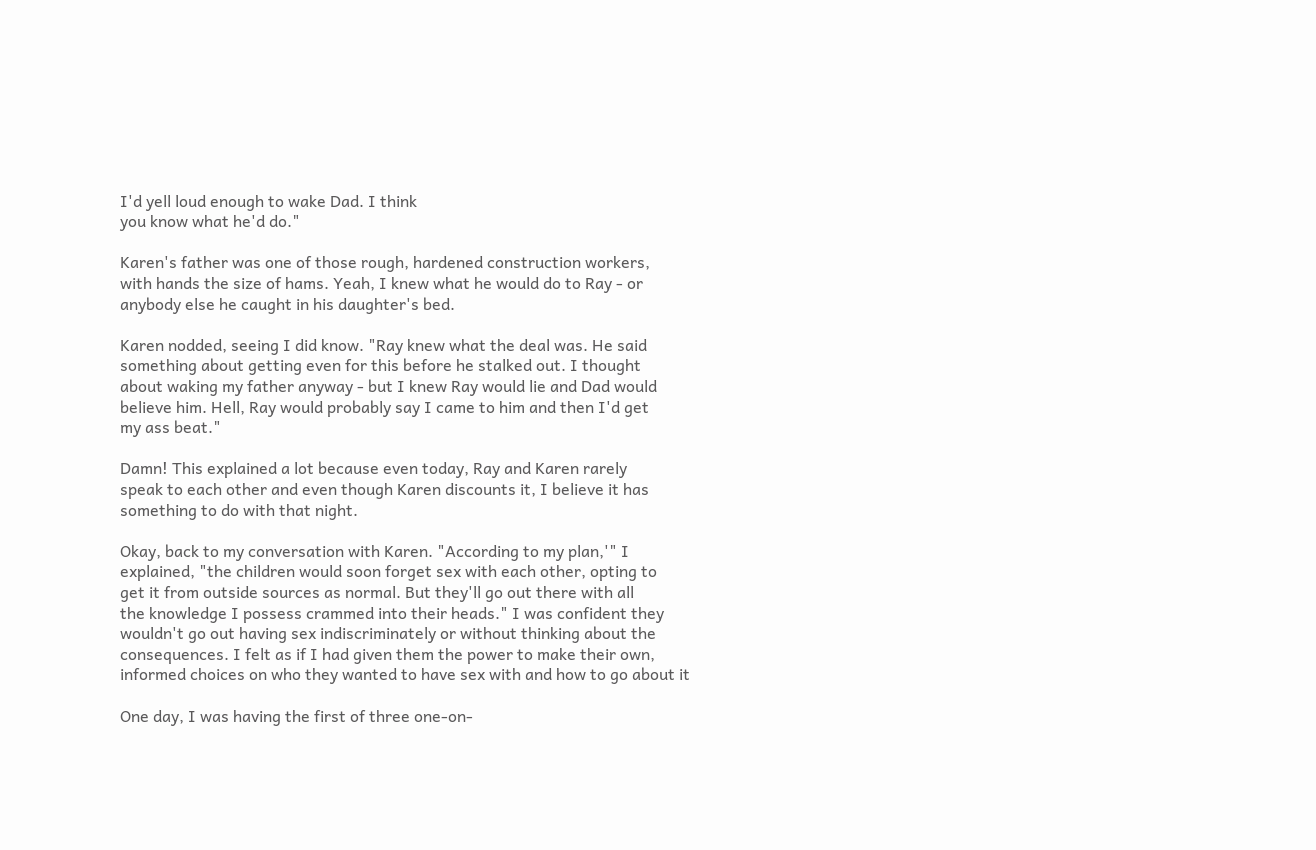I'd yell loud enough to wake Dad. I think
you know what he'd do."

Karen's father was one of those rough, hardened construction workers,
with hands the size of hams. Yeah, I knew what he would do to Ray - or
anybody else he caught in his daughter's bed.

Karen nodded, seeing I did know. "Ray knew what the deal was. He said
something about getting even for this before he stalked out. I thought
about waking my father anyway - but I knew Ray would lie and Dad would
believe him. Hell, Ray would probably say I came to him and then I'd get
my ass beat."

Damn! This explained a lot because even today, Ray and Karen rarely
speak to each other and even though Karen discounts it, I believe it has
something to do with that night.

Okay, back to my conversation with Karen. "According to my plan,'" I
explained, "the children would soon forget sex with each other, opting to
get it from outside sources as normal. But they'll go out there with all
the knowledge I possess crammed into their heads." I was confident they
wouldn't go out having sex indiscriminately or without thinking about the
consequences. I felt as if I had given them the power to make their own,
informed choices on who they wanted to have sex with and how to go about it

One day, I was having the first of three one-on-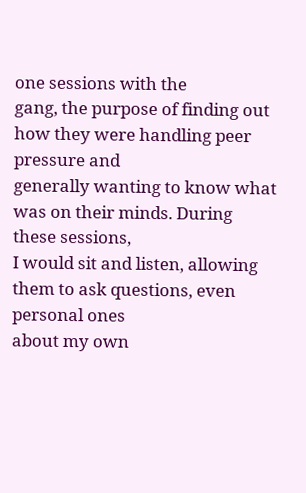one sessions with the
gang, the purpose of finding out how they were handling peer pressure and
generally wanting to know what was on their minds. During these sessions,
I would sit and listen, allowing them to ask questions, even personal ones
about my own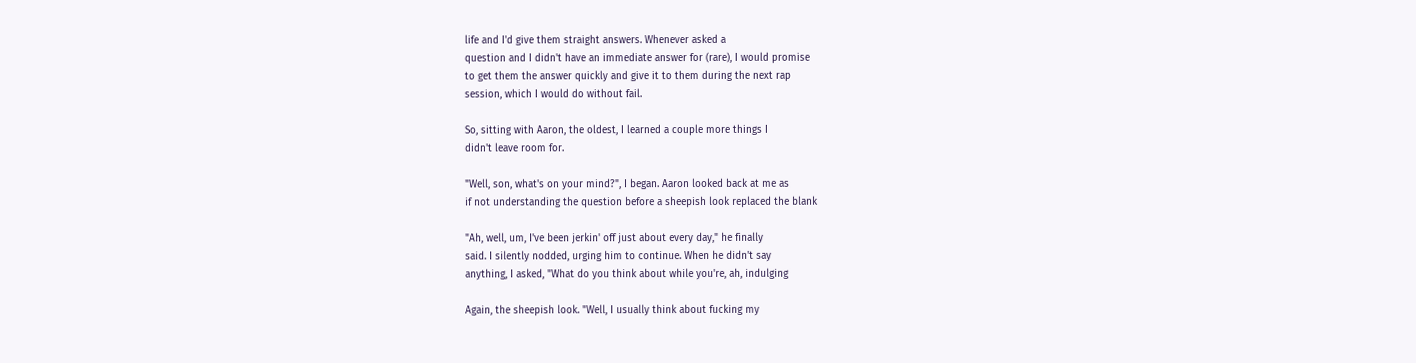life and I'd give them straight answers. Whenever asked a
question and I didn't have an immediate answer for (rare), I would promise
to get them the answer quickly and give it to them during the next rap
session, which I would do without fail.

So, sitting with Aaron, the oldest, I learned a couple more things I
didn't leave room for.

"Well, son, what's on your mind?", I began. Aaron looked back at me as
if not understanding the question before a sheepish look replaced the blank

"Ah, well, um, I've been jerkin' off just about every day," he finally
said. I silently nodded, urging him to continue. When he didn't say
anything, I asked, "What do you think about while you're, ah, indulging

Again, the sheepish look. "Well, I usually think about fucking my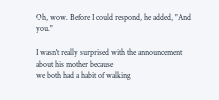Oh, wow. Before I could respond, he added, "And you."

I wasn't really surprised with the announcement about his mother because
we both had a habit of walking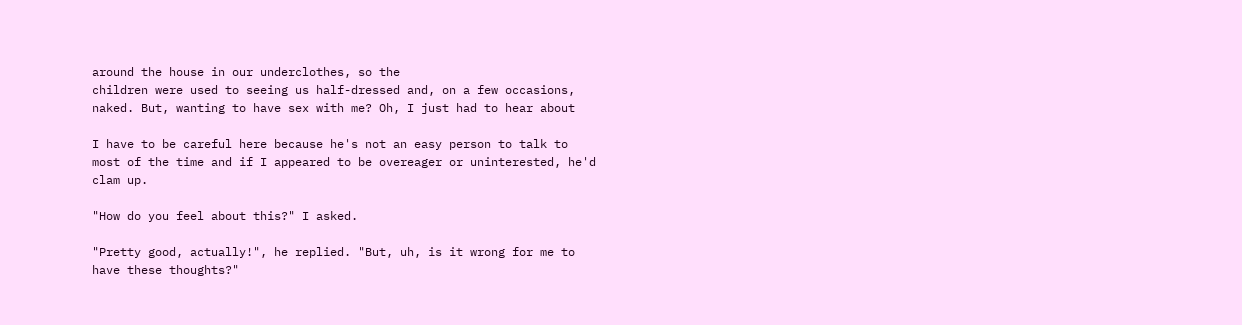around the house in our underclothes, so the
children were used to seeing us half-dressed and, on a few occasions,
naked. But, wanting to have sex with me? Oh, I just had to hear about

I have to be careful here because he's not an easy person to talk to
most of the time and if I appeared to be overeager or uninterested, he'd
clam up.

"How do you feel about this?" I asked.

"Pretty good, actually!", he replied. "But, uh, is it wrong for me to
have these thoughts?"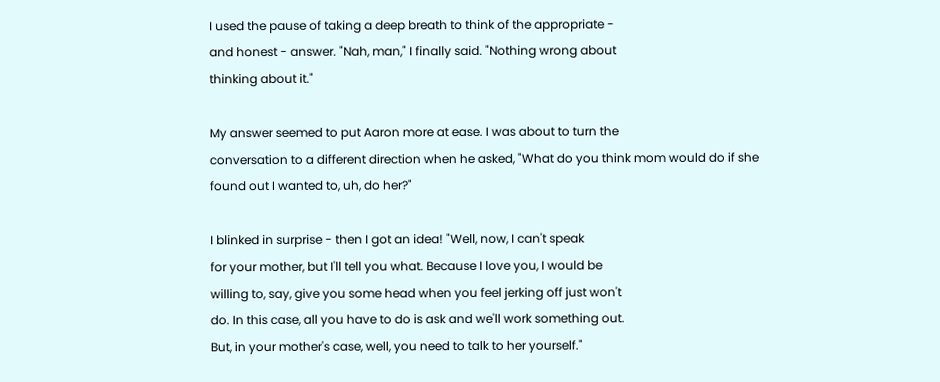I used the pause of taking a deep breath to think of the appropriate -
and honest - answer. "Nah, man," I finally said. "Nothing wrong about
thinking about it."

My answer seemed to put Aaron more at ease. I was about to turn the
conversation to a different direction when he asked, "What do you think mom would do if she found out I wanted to, uh, do her?"

I blinked in surprise - then I got an idea! "Well, now, I can't speak
for your mother, but I'll tell you what. Because I love you, I would be
willing to, say, give you some head when you feel jerking off just won't
do. In this case, all you have to do is ask and we'll work something out.
But, in your mother's case, well, you need to talk to her yourself."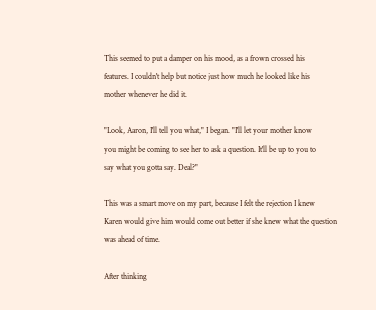This seemed to put a damper on his mood, as a frown crossed his
features. I couldn't help but notice just how much he looked like his
mother whenever he did it.

"Look, Aaron, I'll tell you what," I began. "I'll let your mother know
you might be coming to see her to ask a question. It'll be up to you to
say what you gotta say. Deal?"

This was a smart move on my part, because I felt the rejection I knew
Karen would give him would come out better if she knew what the question
was ahead of time.

After thinking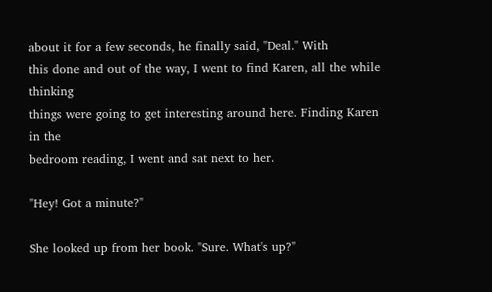about it for a few seconds, he finally said, "Deal." With
this done and out of the way, I went to find Karen, all the while thinking
things were going to get interesting around here. Finding Karen in the
bedroom reading, I went and sat next to her.

"Hey! Got a minute?"

She looked up from her book. "Sure. What's up?"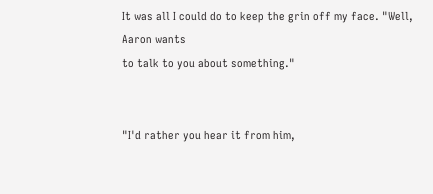It was all I could do to keep the grin off my face. "Well, Aaron wants
to talk to you about something."


"I'd rather you hear it from him,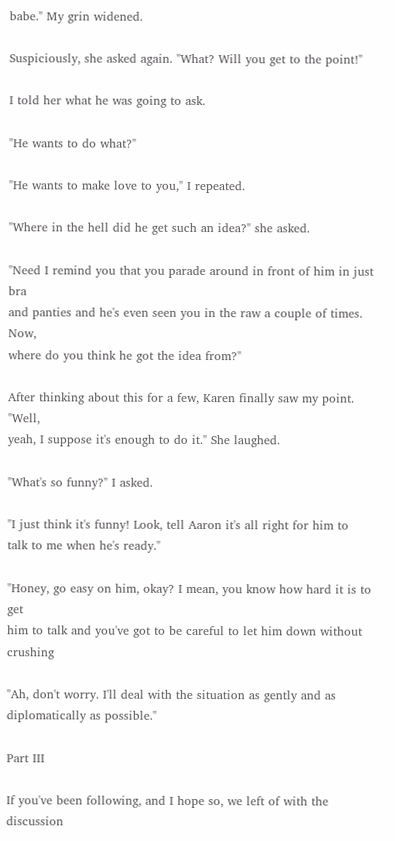babe." My grin widened.

Suspiciously, she asked again. "What? Will you get to the point!"

I told her what he was going to ask.

"He wants to do what?"

"He wants to make love to you," I repeated.

"Where in the hell did he get such an idea?" she asked.

"Need I remind you that you parade around in front of him in just bra
and panties and he's even seen you in the raw a couple of times. Now,
where do you think he got the idea from?"

After thinking about this for a few, Karen finally saw my point. "Well,
yeah, I suppose it's enough to do it." She laughed.

"What's so funny?" I asked.

"I just think it's funny! Look, tell Aaron it's all right for him to
talk to me when he's ready."

"Honey, go easy on him, okay? I mean, you know how hard it is to get
him to talk and you've got to be careful to let him down without crushing

"Ah, don't worry. I'll deal with the situation as gently and as
diplomatically as possible."

Part III

If you've been following, and I hope so, we left of with the discussion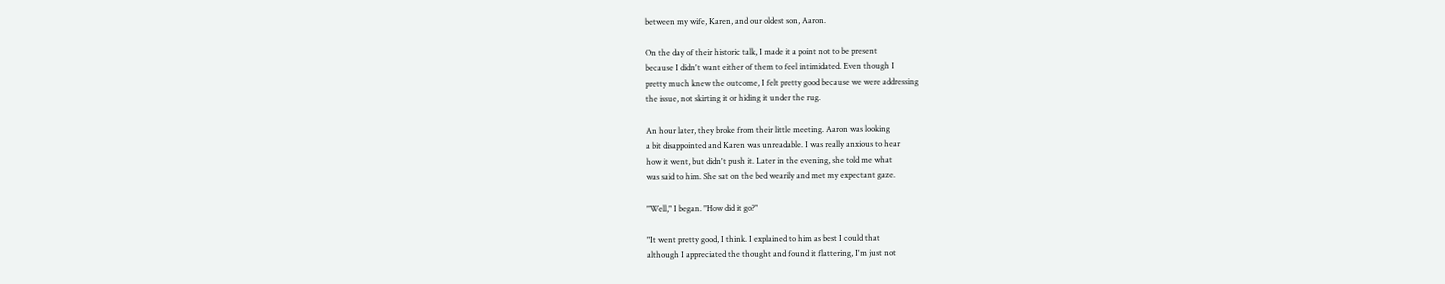between my wife, Karen, and our oldest son, Aaron.

On the day of their historic talk, I made it a point not to be present
because I didn't want either of them to feel intimidated. Even though I
pretty much knew the outcome, I felt pretty good because we were addressing
the issue, not skirting it or hiding it under the rug.

An hour later, they broke from their little meeting. Aaron was looking
a bit disappointed and Karen was unreadable. I was really anxious to hear
how it went, but didn't push it. Later in the evening, she told me what
was said to him. She sat on the bed wearily and met my expectant gaze.

"Well," I began. "How did it go?"

"It went pretty good, I think. I explained to him as best I could that
although I appreciated the thought and found it flattering, I'm just not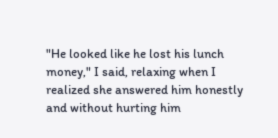"He looked like he lost his lunch money," I said, relaxing when I
realized she answered him honestly and without hurting him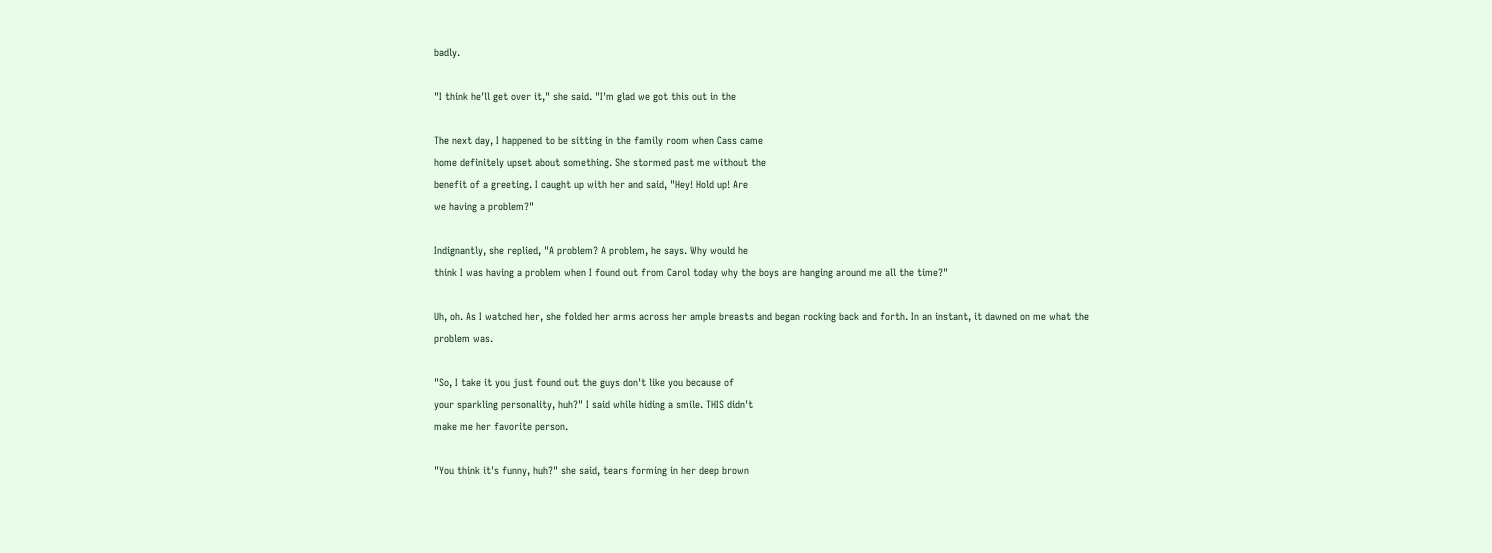badly.

"I think he'll get over it," she said. "I'm glad we got this out in the

The next day, I happened to be sitting in the family room when Cass came
home definitely upset about something. She stormed past me without the
benefit of a greeting. I caught up with her and said, "Hey! Hold up! Are
we having a problem?"

Indignantly, she replied, "A problem? A problem, he says. Why would he
think I was having a problem when I found out from Carol today why the boys are hanging around me all the time?"

Uh, oh. As I watched her, she folded her arms across her ample breasts and began rocking back and forth. In an instant, it dawned on me what the
problem was.

"So, I take it you just found out the guys don't like you because of
your sparkling personality, huh?" I said while hiding a smile. THIS didn't
make me her favorite person.

"You think it's funny, huh?" she said, tears forming in her deep brown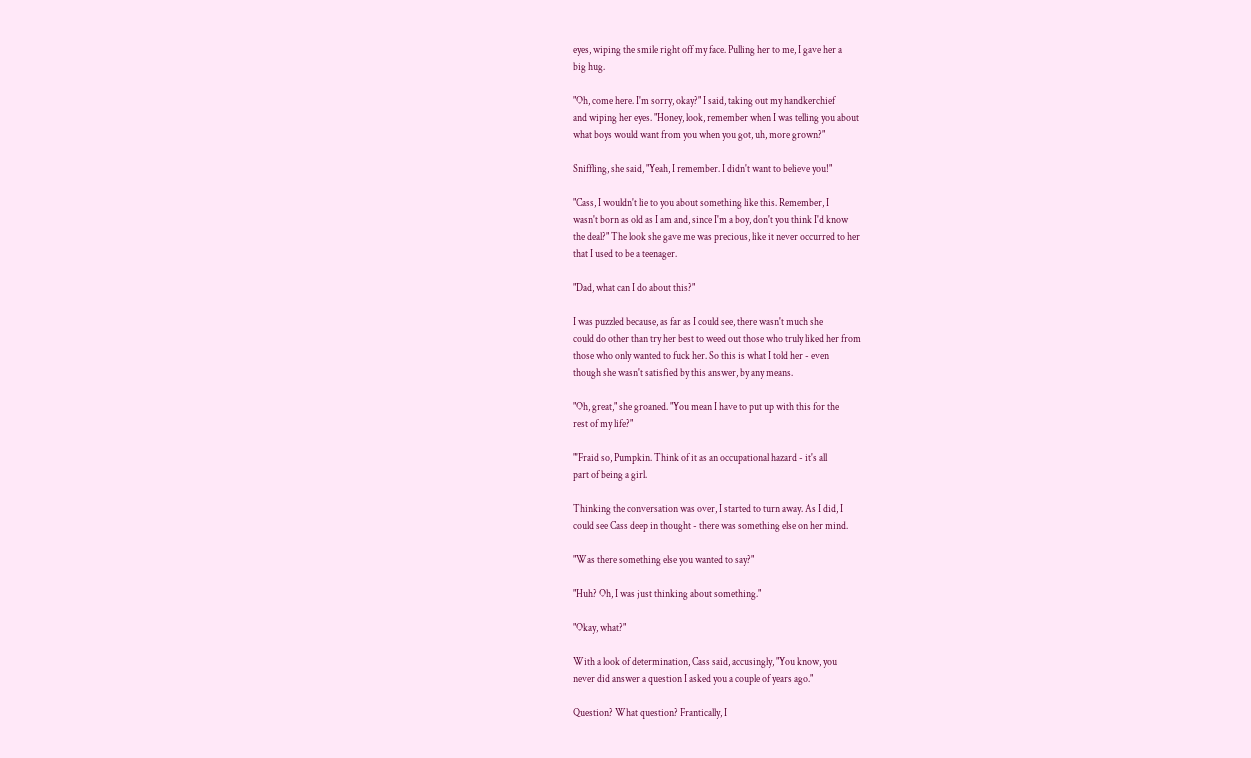eyes, wiping the smile right off my face. Pulling her to me, I gave her a
big hug.

"Oh, come here. I'm sorry, okay?" I said, taking out my handkerchief
and wiping her eyes. "Honey, look, remember when I was telling you about
what boys would want from you when you got, uh, more grown?"

Sniffling, she said, "Yeah, I remember. I didn't want to believe you!"

"Cass, I wouldn't lie to you about something like this. Remember, I
wasn't born as old as I am and, since I'm a boy, don't you think I'd know
the deal?" The look she gave me was precious, like it never occurred to her
that I used to be a teenager.

"Dad, what can I do about this?"

I was puzzled because, as far as I could see, there wasn't much she
could do other than try her best to weed out those who truly liked her from
those who only wanted to fuck her. So this is what I told her - even
though she wasn't satisfied by this answer, by any means.

"Oh, great," she groaned. "You mean I have to put up with this for the
rest of my life?"

"'Fraid so, Pumpkin. Think of it as an occupational hazard - it's all
part of being a girl.

Thinking the conversation was over, I started to turn away. As I did, I
could see Cass deep in thought - there was something else on her mind.

"Was there something else you wanted to say?"

"Huh? Oh, I was just thinking about something."

"Okay, what?"

With a look of determination, Cass said, accusingly, "You know, you
never did answer a question I asked you a couple of years ago."

Question? What question? Frantically, I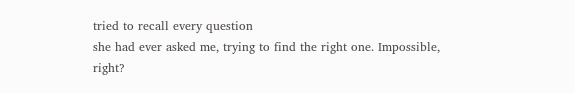tried to recall every question
she had ever asked me, trying to find the right one. Impossible, right?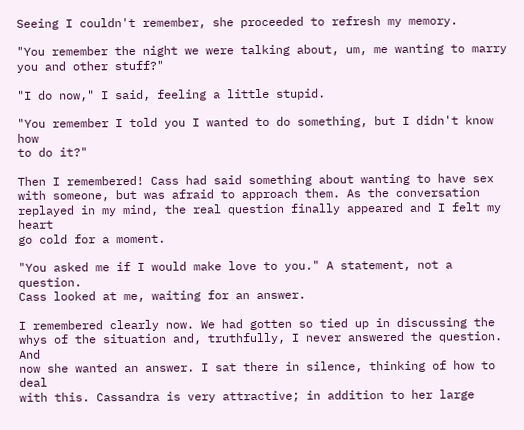Seeing I couldn't remember, she proceeded to refresh my memory.

"You remember the night we were talking about, um, me wanting to marry
you and other stuff?"

"I do now," I said, feeling a little stupid.

"You remember I told you I wanted to do something, but I didn't know how
to do it?"

Then I remembered! Cass had said something about wanting to have sex
with someone, but was afraid to approach them. As the conversation
replayed in my mind, the real question finally appeared and I felt my heart
go cold for a moment.

"You asked me if I would make love to you." A statement, not a question.
Cass looked at me, waiting for an answer.

I remembered clearly now. We had gotten so tied up in discussing the
whys of the situation and, truthfully, I never answered the question. And
now she wanted an answer. I sat there in silence, thinking of how to deal
with this. Cassandra is very attractive; in addition to her large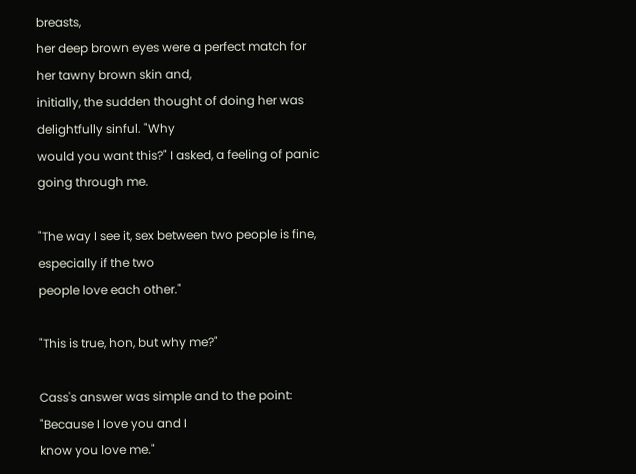breasts,
her deep brown eyes were a perfect match for her tawny brown skin and,
initially, the sudden thought of doing her was delightfully sinful. "Why
would you want this?" I asked, a feeling of panic going through me.

"The way I see it, sex between two people is fine, especially if the two
people love each other."

"This is true, hon, but why me?"

Cass's answer was simple and to the point: "Because I love you and I
know you love me."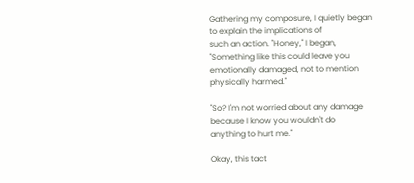Gathering my composure, I quietly began to explain the implications of
such an action. "Honey," I began, "Something like this could leave you
emotionally damaged, not to mention physically harmed."

"So? I'm not worried about any damage because I know you wouldn't do
anything to hurt me."

Okay, this tact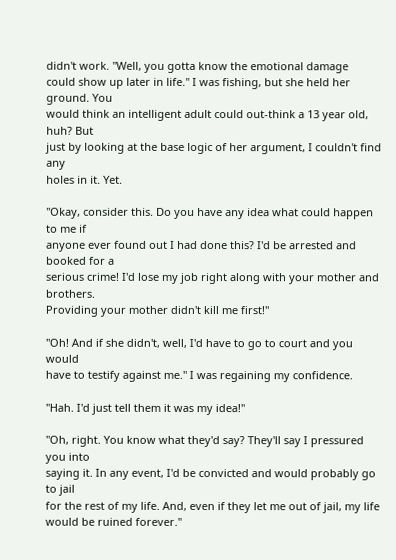didn't work. "Well, you gotta know the emotional damage
could show up later in life." I was fishing, but she held her ground. You
would think an intelligent adult could out-think a 13 year old, huh? But
just by looking at the base logic of her argument, I couldn't find any
holes in it. Yet.

"Okay, consider this. Do you have any idea what could happen to me if
anyone ever found out I had done this? I'd be arrested and booked for a
serious crime! I'd lose my job right along with your mother and brothers.
Providing your mother didn't kill me first!"

"Oh! And if she didn't, well, I'd have to go to court and you would
have to testify against me." I was regaining my confidence.

"Hah. I'd just tell them it was my idea!"

"Oh, right. You know what they'd say? They'll say I pressured you into
saying it. In any event, I'd be convicted and would probably go to jail
for the rest of my life. And, even if they let me out of jail, my life
would be ruined forever."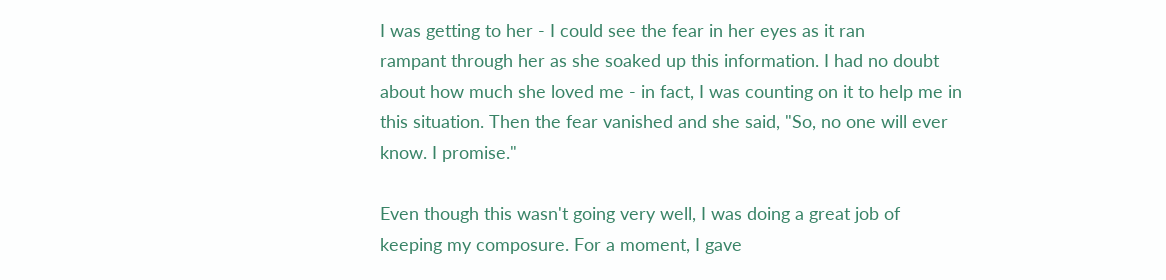I was getting to her - I could see the fear in her eyes as it ran
rampant through her as she soaked up this information. I had no doubt
about how much she loved me - in fact, I was counting on it to help me in
this situation. Then the fear vanished and she said, "So, no one will ever
know. I promise."

Even though this wasn't going very well, I was doing a great job of
keeping my composure. For a moment, I gave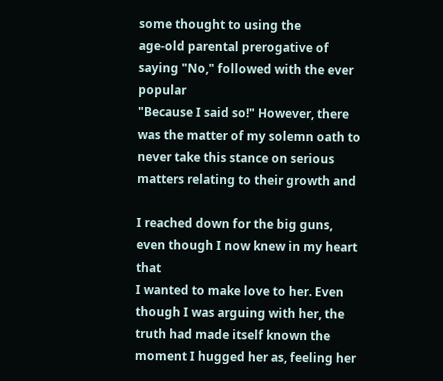some thought to using the
age-old parental prerogative of saying "No," followed with the ever popular
"Because I said so!" However, there was the matter of my solemn oath to
never take this stance on serious matters relating to their growth and

I reached down for the big guns, even though I now knew in my heart that
I wanted to make love to her. Even though I was arguing with her, the
truth had made itself known the moment I hugged her as, feeling her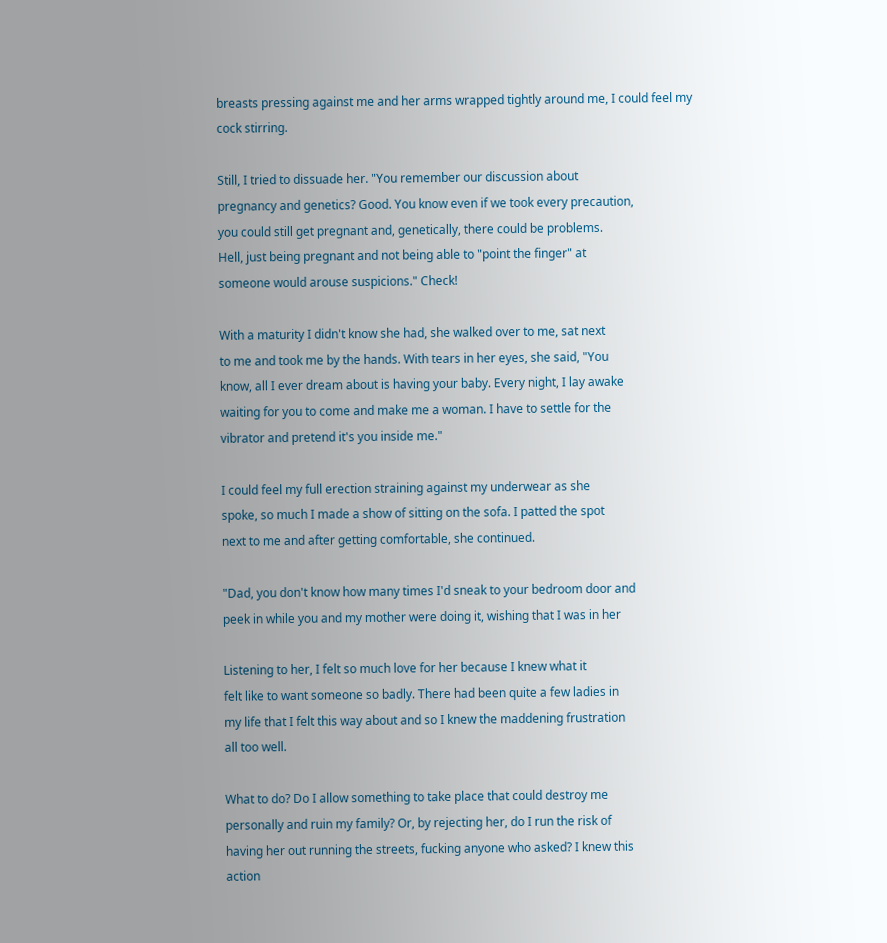breasts pressing against me and her arms wrapped tightly around me, I could feel my
cock stirring.

Still, I tried to dissuade her. "You remember our discussion about
pregnancy and genetics? Good. You know even if we took every precaution,
you could still get pregnant and, genetically, there could be problems.
Hell, just being pregnant and not being able to "point the finger" at
someone would arouse suspicions." Check!

With a maturity I didn't know she had, she walked over to me, sat next
to me and took me by the hands. With tears in her eyes, she said, "You
know, all I ever dream about is having your baby. Every night, I lay awake
waiting for you to come and make me a woman. I have to settle for the
vibrator and pretend it's you inside me."

I could feel my full erection straining against my underwear as she
spoke, so much I made a show of sitting on the sofa. I patted the spot
next to me and after getting comfortable, she continued.

"Dad, you don't know how many times I'd sneak to your bedroom door and
peek in while you and my mother were doing it, wishing that I was in her

Listening to her, I felt so much love for her because I knew what it
felt like to want someone so badly. There had been quite a few ladies in
my life that I felt this way about and so I knew the maddening frustration
all too well.

What to do? Do I allow something to take place that could destroy me
personally and ruin my family? Or, by rejecting her, do I run the risk of
having her out running the streets, fucking anyone who asked? I knew this
action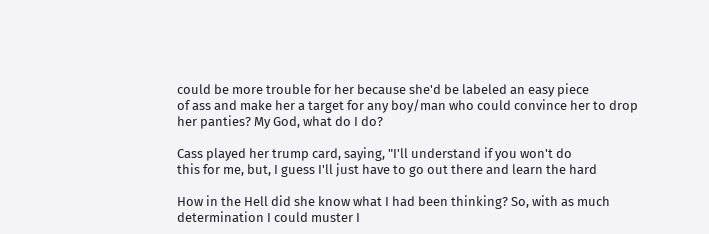could be more trouble for her because she'd be labeled an easy piece
of ass and make her a target for any boy/man who could convince her to drop
her panties? My God, what do I do?

Cass played her trump card, saying, "I'll understand if you won't do
this for me, but, I guess I'll just have to go out there and learn the hard

How in the Hell did she know what I had been thinking? So, with as much
determination I could muster I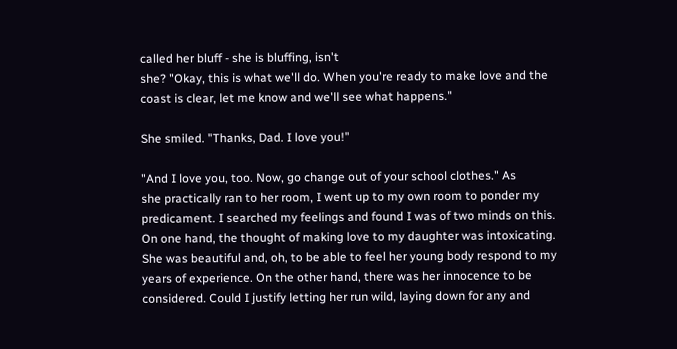called her bluff - she is bluffing, isn't
she? "Okay, this is what we'll do. When you're ready to make love and the
coast is clear, let me know and we'll see what happens."

She smiled. "Thanks, Dad. I love you!"

"And I love you, too. Now, go change out of your school clothes." As
she practically ran to her room, I went up to my own room to ponder my
predicament. I searched my feelings and found I was of two minds on this.
On one hand, the thought of making love to my daughter was intoxicating.
She was beautiful and, oh, to be able to feel her young body respond to my
years of experience. On the other hand, there was her innocence to be
considered. Could I justify letting her run wild, laying down for any and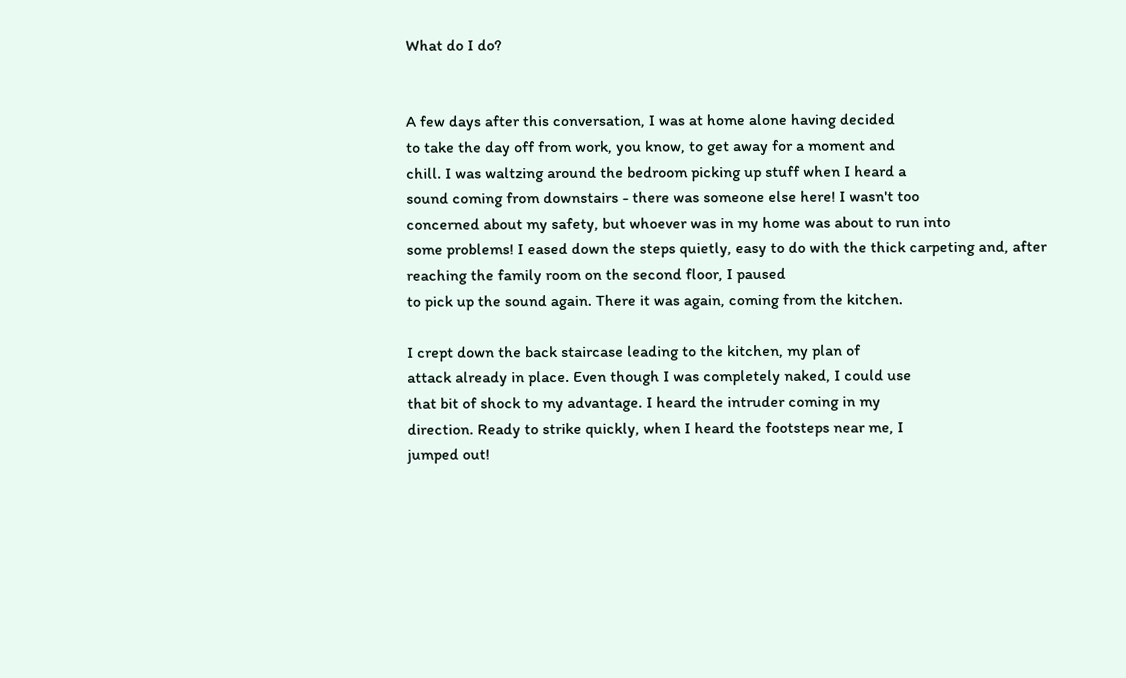What do I do?


A few days after this conversation, I was at home alone having decided
to take the day off from work, you know, to get away for a moment and
chill. I was waltzing around the bedroom picking up stuff when I heard a
sound coming from downstairs - there was someone else here! I wasn't too
concerned about my safety, but whoever was in my home was about to run into
some problems! I eased down the steps quietly, easy to do with the thick carpeting and, after reaching the family room on the second floor, I paused
to pick up the sound again. There it was again, coming from the kitchen.

I crept down the back staircase leading to the kitchen, my plan of
attack already in place. Even though I was completely naked, I could use
that bit of shock to my advantage. I heard the intruder coming in my
direction. Ready to strike quickly, when I heard the footsteps near me, I
jumped out!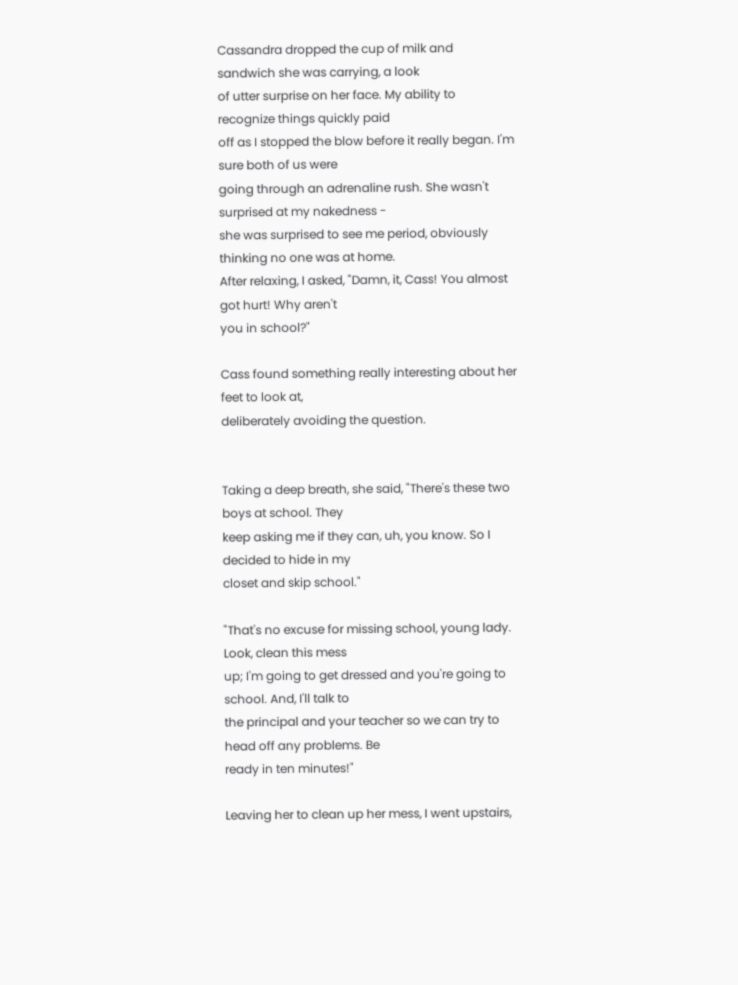Cassandra dropped the cup of milk and sandwich she was carrying, a look
of utter surprise on her face. My ability to recognize things quickly paid
off as I stopped the blow before it really began. I'm sure both of us were
going through an adrenaline rush. She wasn't surprised at my nakedness -
she was surprised to see me period, obviously thinking no one was at home.
After relaxing, I asked, "Damn, it, Cass! You almost got hurt! Why aren't
you in school?"

Cass found something really interesting about her feet to look at,
deliberately avoiding the question.


Taking a deep breath, she said, "There's these two boys at school. They
keep asking me if they can, uh, you know. So I decided to hide in my
closet and skip school."

"That's no excuse for missing school, young lady. Look, clean this mess
up; I'm going to get dressed and you're going to school. And, I'll talk to
the principal and your teacher so we can try to head off any problems. Be
ready in ten minutes!"

Leaving her to clean up her mess, I went upstairs,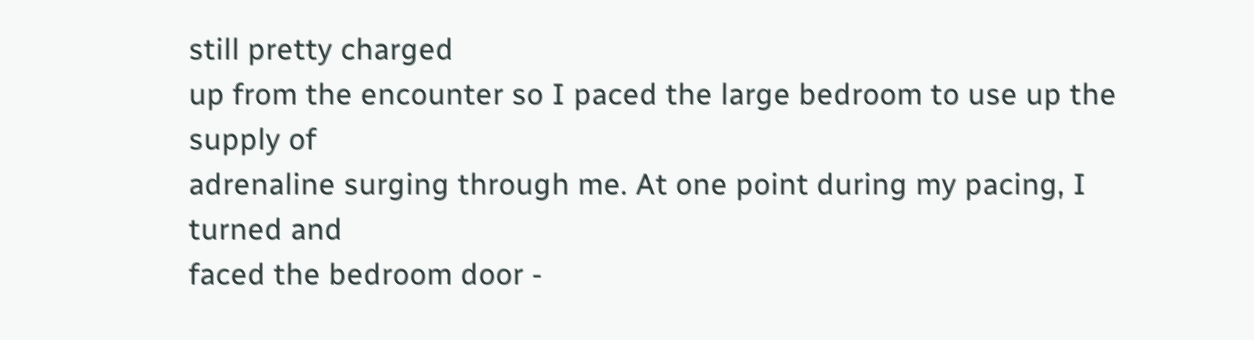still pretty charged
up from the encounter so I paced the large bedroom to use up the supply of
adrenaline surging through me. At one point during my pacing, I turned and
faced the bedroom door -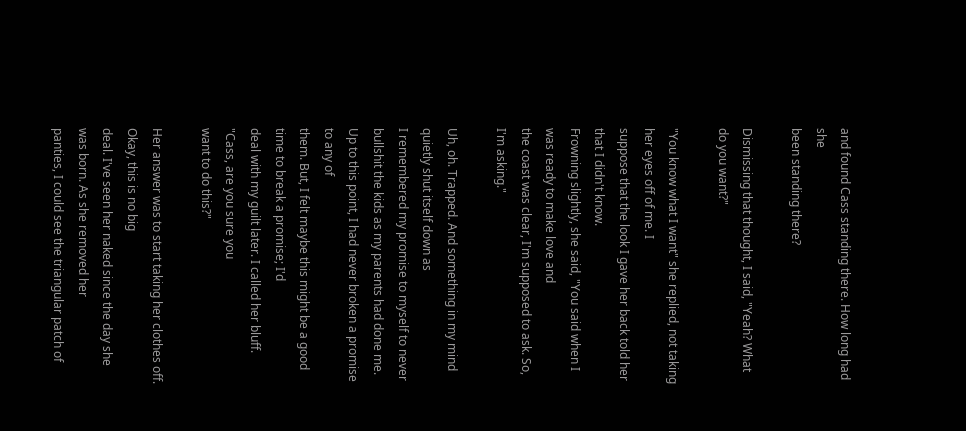and found Cass standing there. How long had she
been standing there?

Dismissing that thought, I said, "Yeah? What do you want?"

"You know what I want" she replied, not taking her eyes off of me. I
suppose that the look I gave her back told her that I didn't know.
Frowning slightly, she said, "You said when I was ready to make love and
the coast was clear, I'm supposed to ask. So, I'm asking."

Uh, oh. Trapped. And something in my mind quietly shut itself down as
I remembered my promise to myself to never bullshit the kids as my parents had done me. Up to this point, I had never broken a promise to any of
them. But, I felt maybe this might be a good time to break a promise; I'd
deal with my guilt later. I called her bluff. "Cass, are you sure you
want to do this?"

Her answer was to start taking her clothes off. Okay, this is no big
deal. I've seen her naked since the day she was born. As she removed her
panties, I could see the triangular patch of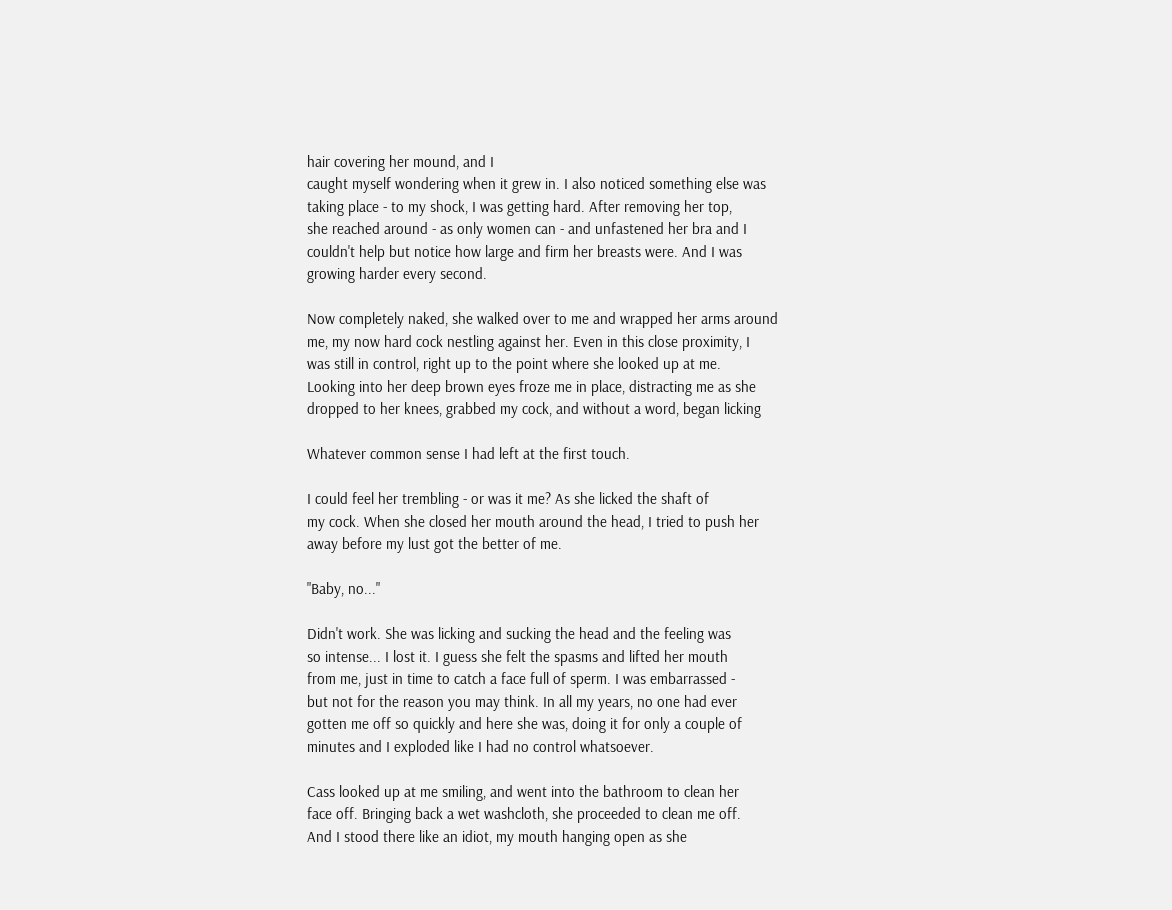hair covering her mound, and I
caught myself wondering when it grew in. I also noticed something else was
taking place - to my shock, I was getting hard. After removing her top,
she reached around - as only women can - and unfastened her bra and I
couldn't help but notice how large and firm her breasts were. And I was
growing harder every second.

Now completely naked, she walked over to me and wrapped her arms around
me, my now hard cock nestling against her. Even in this close proximity, I
was still in control, right up to the point where she looked up at me.
Looking into her deep brown eyes froze me in place, distracting me as she
dropped to her knees, grabbed my cock, and without a word, began licking

Whatever common sense I had left at the first touch.

I could feel her trembling - or was it me? As she licked the shaft of
my cock. When she closed her mouth around the head, I tried to push her
away before my lust got the better of me.

"Baby, no..."

Didn't work. She was licking and sucking the head and the feeling was
so intense... I lost it. I guess she felt the spasms and lifted her mouth
from me, just in time to catch a face full of sperm. I was embarrassed -
but not for the reason you may think. In all my years, no one had ever
gotten me off so quickly and here she was, doing it for only a couple of
minutes and I exploded like I had no control whatsoever.

Cass looked up at me smiling, and went into the bathroom to clean her
face off. Bringing back a wet washcloth, she proceeded to clean me off.
And I stood there like an idiot, my mouth hanging open as she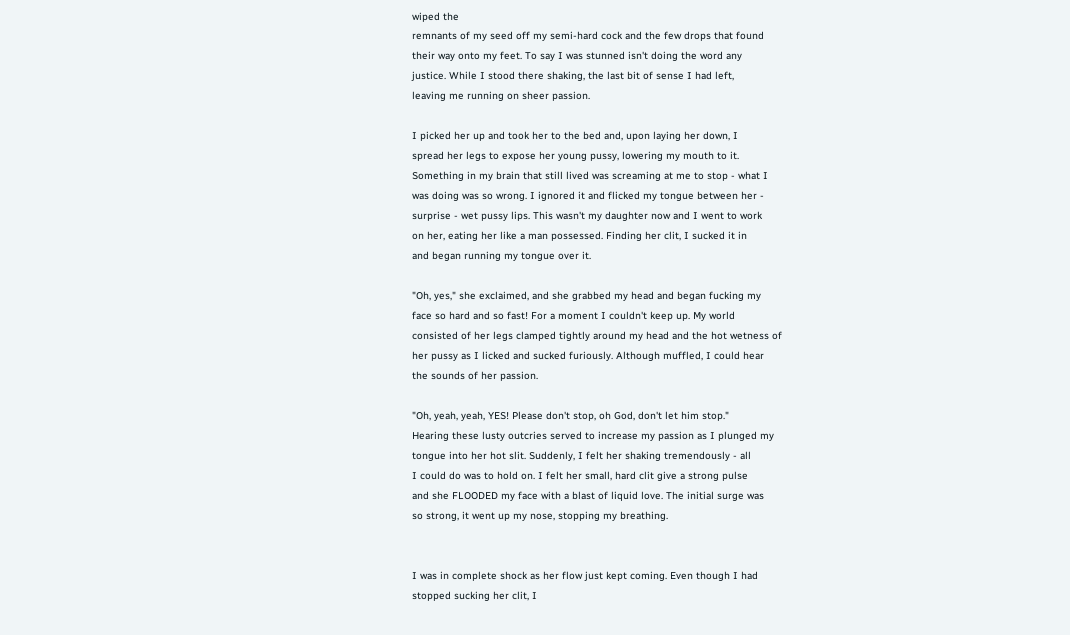wiped the
remnants of my seed off my semi-hard cock and the few drops that found
their way onto my feet. To say I was stunned isn't doing the word any
justice. While I stood there shaking, the last bit of sense I had left,
leaving me running on sheer passion.

I picked her up and took her to the bed and, upon laying her down, I
spread her legs to expose her young pussy, lowering my mouth to it.
Something in my brain that still lived was screaming at me to stop - what I
was doing was so wrong. I ignored it and flicked my tongue between her -
surprise - wet pussy lips. This wasn't my daughter now and I went to work
on her, eating her like a man possessed. Finding her clit, I sucked it in
and began running my tongue over it.

"Oh, yes," she exclaimed, and she grabbed my head and began fucking my
face so hard and so fast! For a moment I couldn't keep up. My world
consisted of her legs clamped tightly around my head and the hot wetness of
her pussy as I licked and sucked furiously. Although muffled, I could hear
the sounds of her passion.

"Oh, yeah, yeah, YES! Please don't stop, oh God, don't let him stop."
Hearing these lusty outcries served to increase my passion as I plunged my
tongue into her hot slit. Suddenly, I felt her shaking tremendously - all
I could do was to hold on. I felt her small, hard clit give a strong pulse
and she FLOODED my face with a blast of liquid love. The initial surge was
so strong, it went up my nose, stopping my breathing.


I was in complete shock as her flow just kept coming. Even though I had
stopped sucking her clit, I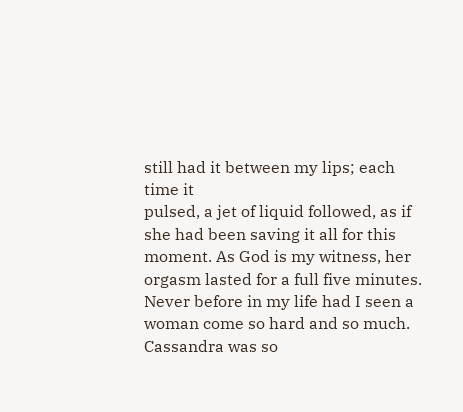still had it between my lips; each time it
pulsed, a jet of liquid followed, as if she had been saving it all for this
moment. As God is my witness, her orgasm lasted for a full five minutes.
Never before in my life had I seen a woman come so hard and so much.
Cassandra was so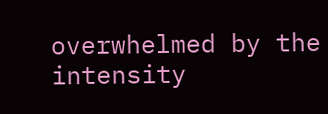overwhelmed by the intensity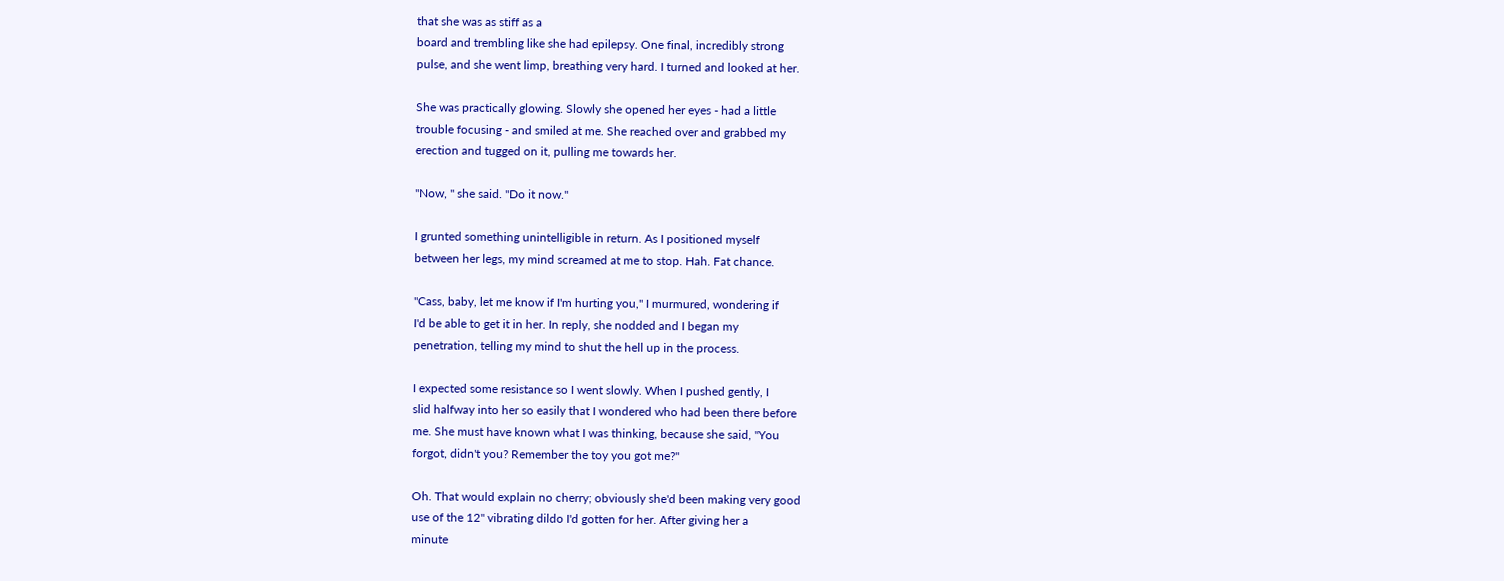that she was as stiff as a
board and trembling like she had epilepsy. One final, incredibly strong
pulse, and she went limp, breathing very hard. I turned and looked at her.

She was practically glowing. Slowly she opened her eyes - had a little
trouble focusing - and smiled at me. She reached over and grabbed my
erection and tugged on it, pulling me towards her.

"Now, " she said. "Do it now."

I grunted something unintelligible in return. As I positioned myself
between her legs, my mind screamed at me to stop. Hah. Fat chance.

"Cass, baby, let me know if I'm hurting you," I murmured, wondering if
I'd be able to get it in her. In reply, she nodded and I began my
penetration, telling my mind to shut the hell up in the process.

I expected some resistance so I went slowly. When I pushed gently, I
slid halfway into her so easily that I wondered who had been there before
me. She must have known what I was thinking, because she said, "You
forgot, didn't you? Remember the toy you got me?"

Oh. That would explain no cherry; obviously she'd been making very good
use of the 12" vibrating dildo I'd gotten for her. After giving her a
minute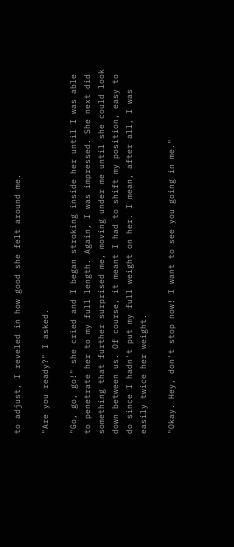to adjust, I reveled in how good she felt around me.

"Are you ready?" I asked.

"Go, go, go!" she cried and I began stroking inside her until I was able
to penetrate her to my full length. Again, I was impressed. She next did
something that further surprised me, moving under me until she could look
down between us. Of course, it meant I had to shift my position, easy to
do since I hadn't put my full weight on her. I mean, after all, I was
easily twice her weight.

"Okay. Hey, don't stop now! I want to see you going in me."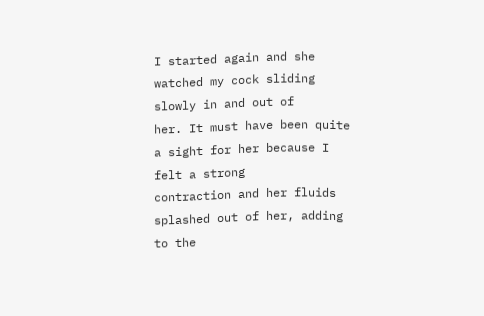I started again and she watched my cock sliding slowly in and out of
her. It must have been quite a sight for her because I felt a strong
contraction and her fluids splashed out of her, adding to the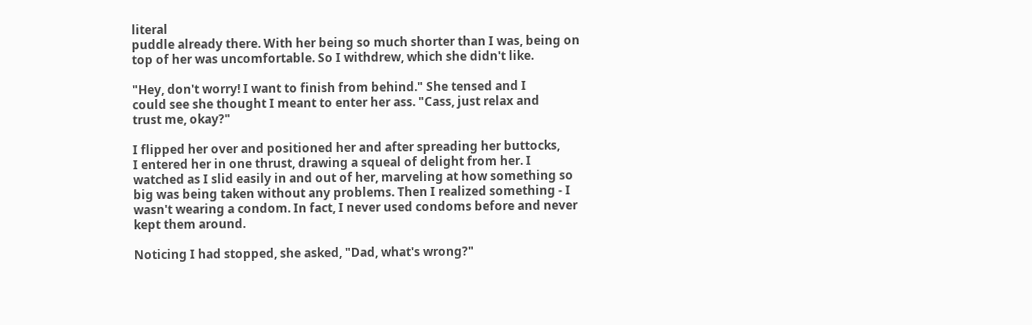literal
puddle already there. With her being so much shorter than I was, being on
top of her was uncomfortable. So I withdrew, which she didn't like.

"Hey, don't worry! I want to finish from behind." She tensed and I
could see she thought I meant to enter her ass. "Cass, just relax and
trust me, okay?"

I flipped her over and positioned her and after spreading her buttocks,
I entered her in one thrust, drawing a squeal of delight from her. I
watched as I slid easily in and out of her, marveling at how something so
big was being taken without any problems. Then I realized something - I
wasn't wearing a condom. In fact, I never used condoms before and never
kept them around.

Noticing I had stopped, she asked, "Dad, what's wrong?"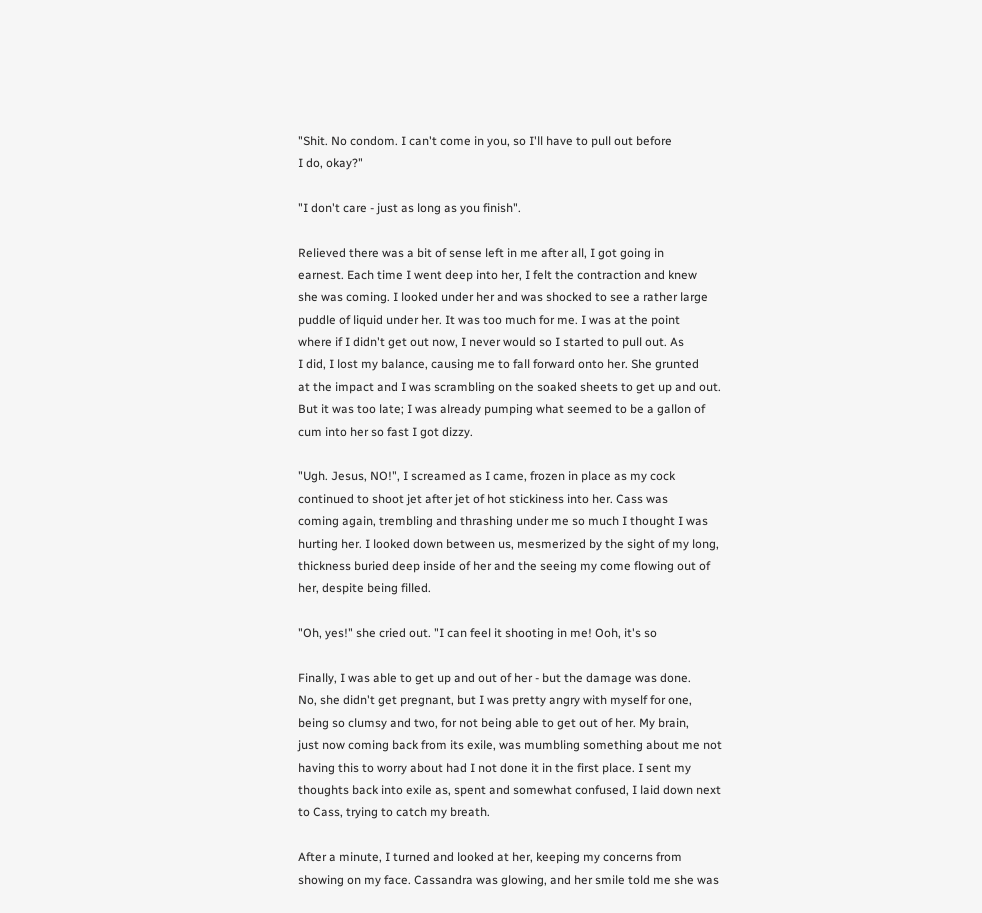"Shit. No condom. I can't come in you, so I'll have to pull out before
I do, okay?"

"I don't care - just as long as you finish".

Relieved there was a bit of sense left in me after all, I got going in
earnest. Each time I went deep into her, I felt the contraction and knew
she was coming. I looked under her and was shocked to see a rather large
puddle of liquid under her. It was too much for me. I was at the point
where if I didn't get out now, I never would so I started to pull out. As
I did, I lost my balance, causing me to fall forward onto her. She grunted
at the impact and I was scrambling on the soaked sheets to get up and out.
But it was too late; I was already pumping what seemed to be a gallon of
cum into her so fast I got dizzy.

"Ugh. Jesus, NO!", I screamed as I came, frozen in place as my cock
continued to shoot jet after jet of hot stickiness into her. Cass was
coming again, trembling and thrashing under me so much I thought I was
hurting her. I looked down between us, mesmerized by the sight of my long,
thickness buried deep inside of her and the seeing my come flowing out of
her, despite being filled.

"Oh, yes!" she cried out. "I can feel it shooting in me! Ooh, it's so

Finally, I was able to get up and out of her - but the damage was done.
No, she didn't get pregnant, but I was pretty angry with myself for one,
being so clumsy and two, for not being able to get out of her. My brain,
just now coming back from its exile, was mumbling something about me not
having this to worry about had I not done it in the first place. I sent my
thoughts back into exile as, spent and somewhat confused, I laid down next
to Cass, trying to catch my breath.

After a minute, I turned and looked at her, keeping my concerns from
showing on my face. Cassandra was glowing, and her smile told me she was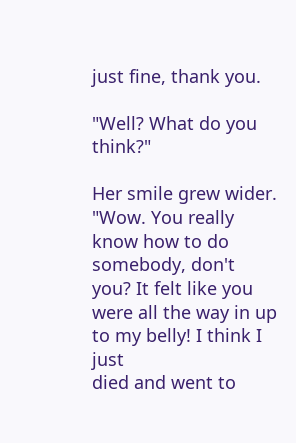just fine, thank you.

"Well? What do you think?"

Her smile grew wider. "Wow. You really know how to do somebody, don't
you? It felt like you were all the way in up to my belly! I think I just
died and went to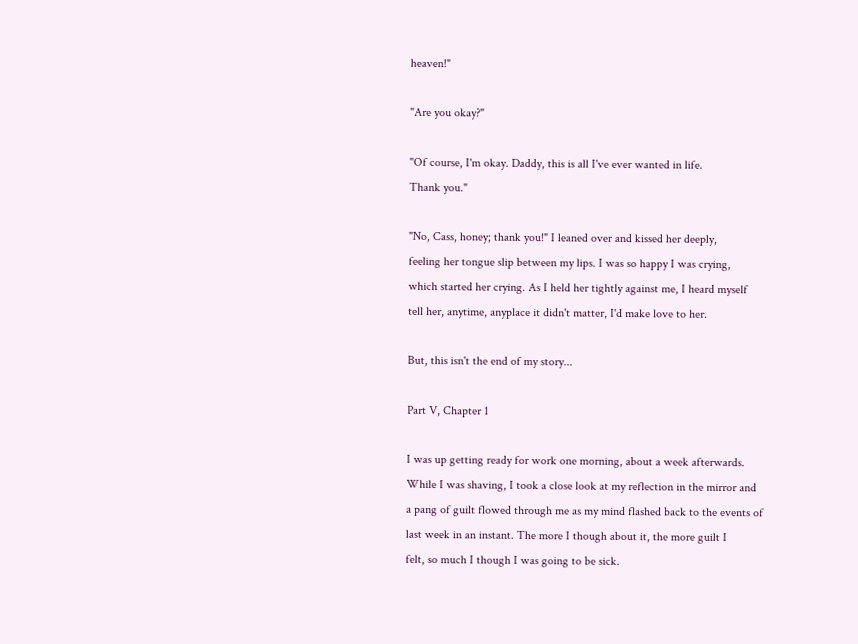heaven!"

"Are you okay?"

"Of course, I'm okay. Daddy, this is all I've ever wanted in life.
Thank you."

"No, Cass, honey; thank you!" I leaned over and kissed her deeply,
feeling her tongue slip between my lips. I was so happy I was crying,
which started her crying. As I held her tightly against me, I heard myself
tell her, anytime, anyplace it didn't matter, I'd make love to her.

But, this isn't the end of my story...

Part V, Chapter 1

I was up getting ready for work one morning, about a week afterwards.
While I was shaving, I took a close look at my reflection in the mirror and
a pang of guilt flowed through me as my mind flashed back to the events of
last week in an instant. The more I though about it, the more guilt I
felt, so much I though I was going to be sick.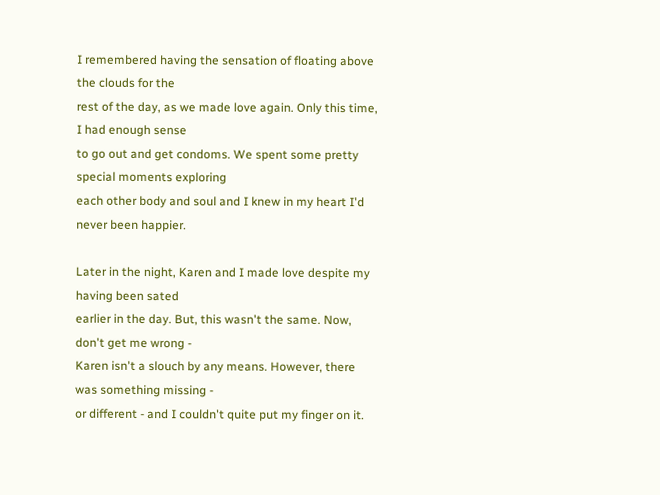I remembered having the sensation of floating above the clouds for the
rest of the day, as we made love again. Only this time, I had enough sense
to go out and get condoms. We spent some pretty special moments exploring
each other body and soul and I knew in my heart I'd never been happier.

Later in the night, Karen and I made love despite my having been sated
earlier in the day. But, this wasn't the same. Now, don't get me wrong -
Karen isn't a slouch by any means. However, there was something missing -
or different - and I couldn't quite put my finger on it.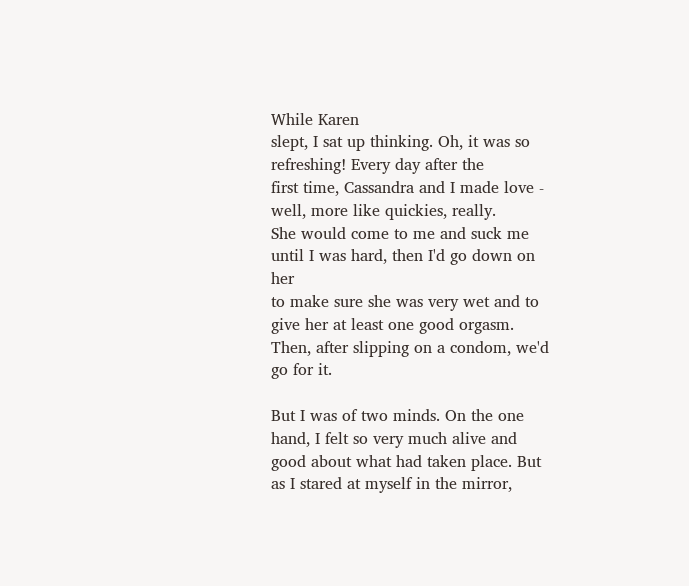While Karen
slept, I sat up thinking. Oh, it was so refreshing! Every day after the
first time, Cassandra and I made love - well, more like quickies, really.
She would come to me and suck me until I was hard, then I'd go down on her
to make sure she was very wet and to give her at least one good orgasm.
Then, after slipping on a condom, we'd go for it.

But I was of two minds. On the one hand, I felt so very much alive and
good about what had taken place. But as I stared at myself in the mirror,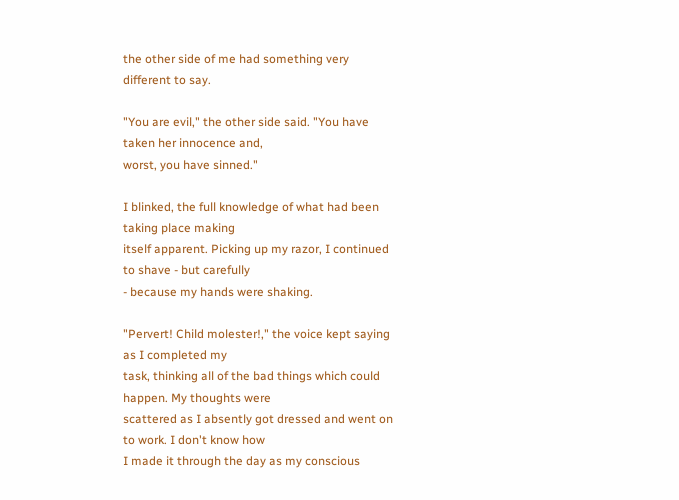the other side of me had something very different to say.

"You are evil," the other side said. "You have taken her innocence and,
worst, you have sinned."

I blinked, the full knowledge of what had been taking place making
itself apparent. Picking up my razor, I continued to shave - but carefully
- because my hands were shaking.

"Pervert! Child molester!," the voice kept saying as I completed my
task, thinking all of the bad things which could happen. My thoughts were
scattered as I absently got dressed and went on to work. I don't know how
I made it through the day as my conscious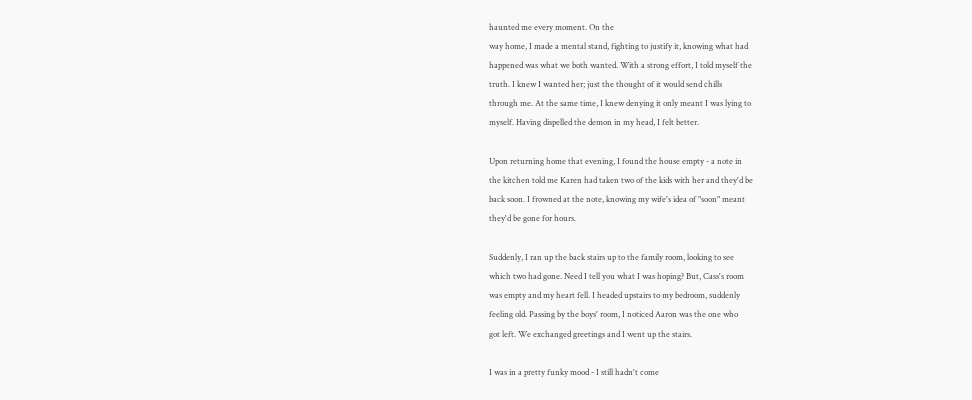haunted me every moment. On the
way home, I made a mental stand, fighting to justify it, knowing what had
happened was what we both wanted. With a strong effort, I told myself the
truth. I knew I wanted her; just the thought of it would send chills
through me. At the same time, I knew denying it only meant I was lying to
myself. Having dispelled the demon in my head, I felt better.

Upon returning home that evening, I found the house empty - a note in
the kitchen told me Karen had taken two of the kids with her and they'd be
back soon. I frowned at the note, knowing my wife's idea of "soon" meant
they'd be gone for hours.

Suddenly, I ran up the back stairs up to the family room, looking to see
which two had gone. Need I tell you what I was hoping? But, Cass's room
was empty and my heart fell. I headed upstairs to my bedroom, suddenly
feeling old. Passing by the boys' room, I noticed Aaron was the one who
got left. We exchanged greetings and I went up the stairs.

I was in a pretty funky mood - I still hadn't come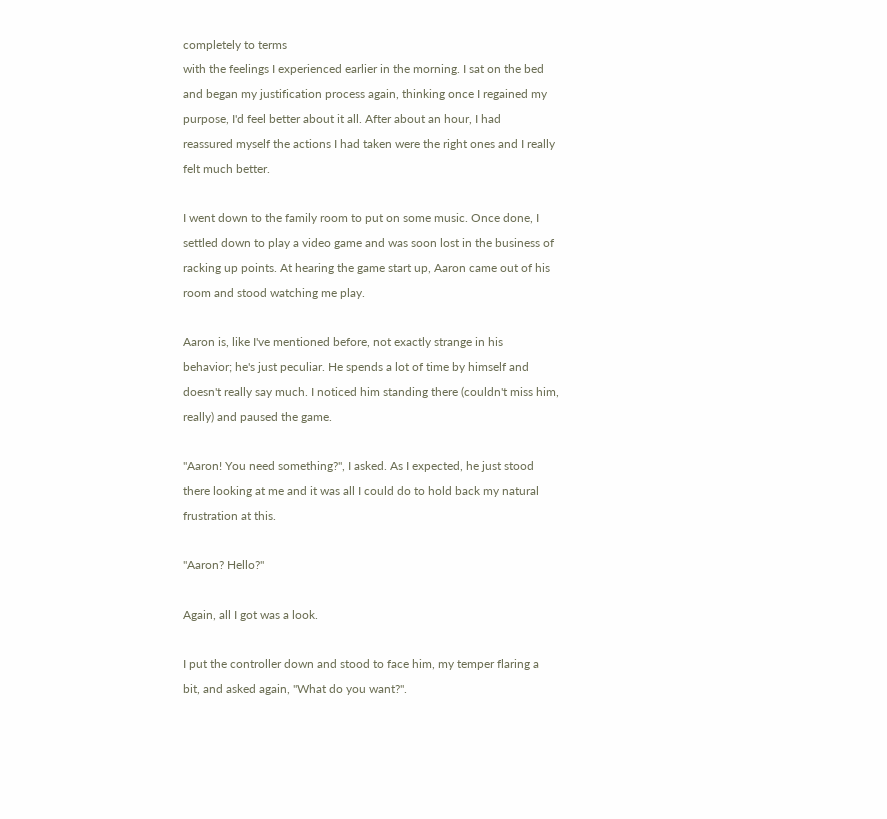completely to terms
with the feelings I experienced earlier in the morning. I sat on the bed
and began my justification process again, thinking once I regained my
purpose, I'd feel better about it all. After about an hour, I had
reassured myself the actions I had taken were the right ones and I really
felt much better.

I went down to the family room to put on some music. Once done, I
settled down to play a video game and was soon lost in the business of
racking up points. At hearing the game start up, Aaron came out of his
room and stood watching me play.

Aaron is, like I've mentioned before, not exactly strange in his
behavior; he's just peculiar. He spends a lot of time by himself and
doesn't really say much. I noticed him standing there (couldn't miss him,
really) and paused the game.

"Aaron! You need something?", I asked. As I expected, he just stood
there looking at me and it was all I could do to hold back my natural
frustration at this.

"Aaron? Hello?"

Again, all I got was a look.

I put the controller down and stood to face him, my temper flaring a
bit, and asked again, "What do you want?".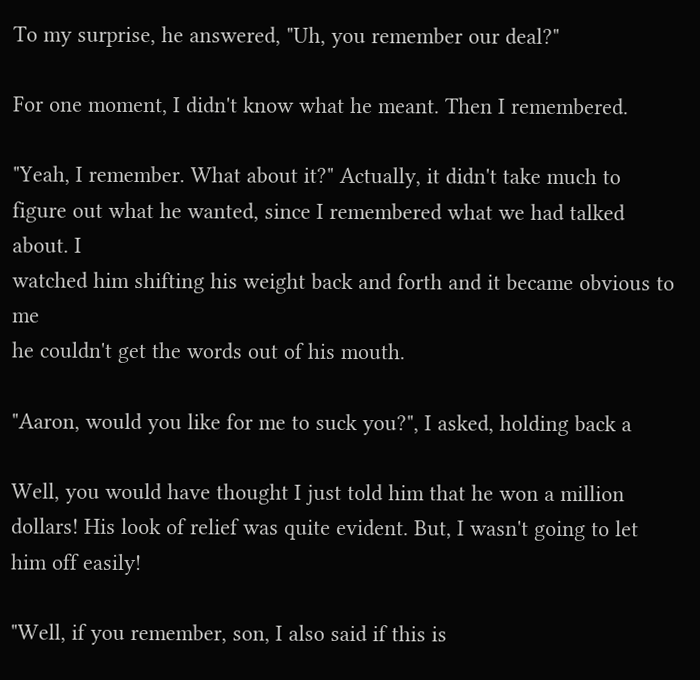To my surprise, he answered, "Uh, you remember our deal?"

For one moment, I didn't know what he meant. Then I remembered.

"Yeah, I remember. What about it?" Actually, it didn't take much to
figure out what he wanted, since I remembered what we had talked about. I
watched him shifting his weight back and forth and it became obvious to me
he couldn't get the words out of his mouth.

"Aaron, would you like for me to suck you?", I asked, holding back a

Well, you would have thought I just told him that he won a million
dollars! His look of relief was quite evident. But, I wasn't going to let
him off easily!

"Well, if you remember, son, I also said if this is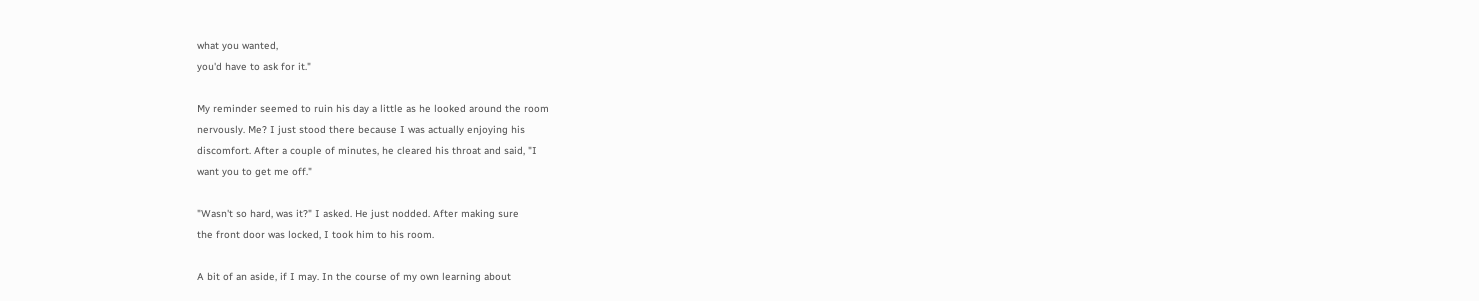what you wanted,
you'd have to ask for it."

My reminder seemed to ruin his day a little as he looked around the room
nervously. Me? I just stood there because I was actually enjoying his
discomfort. After a couple of minutes, he cleared his throat and said, "I
want you to get me off."

"Wasn't so hard, was it?" I asked. He just nodded. After making sure
the front door was locked, I took him to his room.

A bit of an aside, if I may. In the course of my own learning about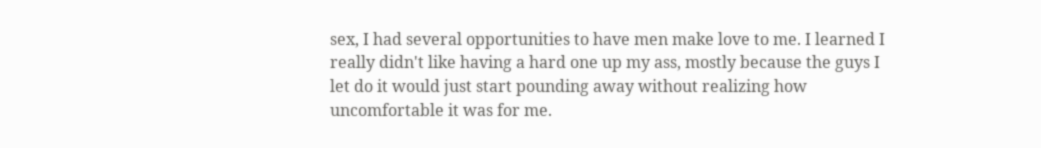sex, I had several opportunities to have men make love to me. I learned I
really didn't like having a hard one up my ass, mostly because the guys I
let do it would just start pounding away without realizing how
uncomfortable it was for me.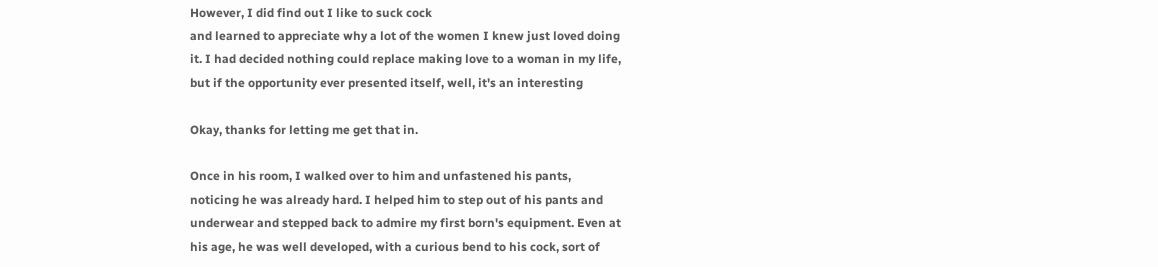However, I did find out I like to suck cock
and learned to appreciate why a lot of the women I knew just loved doing
it. I had decided nothing could replace making love to a woman in my life,
but if the opportunity ever presented itself, well, it's an interesting

Okay, thanks for letting me get that in.

Once in his room, I walked over to him and unfastened his pants,
noticing he was already hard. I helped him to step out of his pants and
underwear and stepped back to admire my first born's equipment. Even at
his age, he was well developed, with a curious bend to his cock, sort of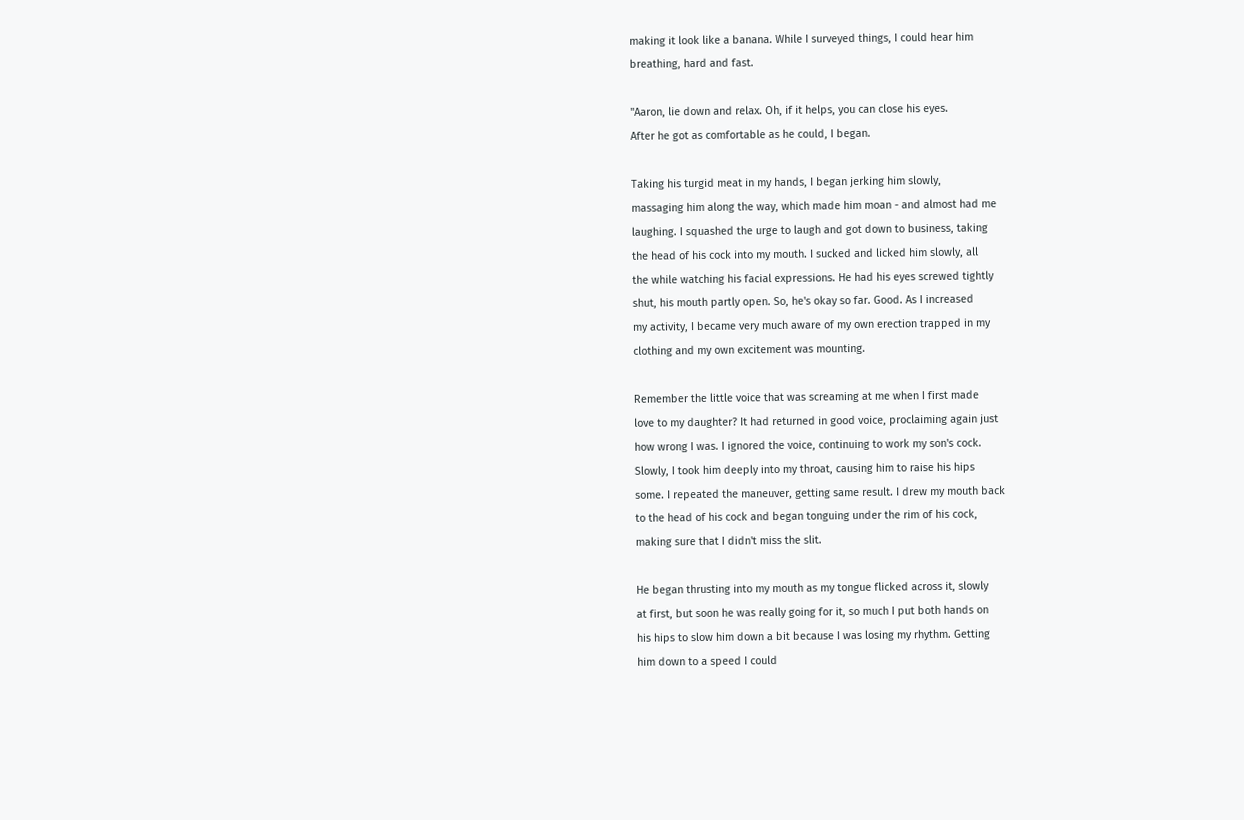making it look like a banana. While I surveyed things, I could hear him
breathing, hard and fast.

"Aaron, lie down and relax. Oh, if it helps, you can close his eyes.
After he got as comfortable as he could, I began.

Taking his turgid meat in my hands, I began jerking him slowly,
massaging him along the way, which made him moan - and almost had me
laughing. I squashed the urge to laugh and got down to business, taking
the head of his cock into my mouth. I sucked and licked him slowly, all
the while watching his facial expressions. He had his eyes screwed tightly
shut, his mouth partly open. So, he's okay so far. Good. As I increased
my activity, I became very much aware of my own erection trapped in my
clothing and my own excitement was mounting.

Remember the little voice that was screaming at me when I first made
love to my daughter? It had returned in good voice, proclaiming again just
how wrong I was. I ignored the voice, continuing to work my son's cock.
Slowly, I took him deeply into my throat, causing him to raise his hips
some. I repeated the maneuver, getting same result. I drew my mouth back
to the head of his cock and began tonguing under the rim of his cock,
making sure that I didn't miss the slit.

He began thrusting into my mouth as my tongue flicked across it, slowly
at first, but soon he was really going for it, so much I put both hands on
his hips to slow him down a bit because I was losing my rhythm. Getting
him down to a speed I could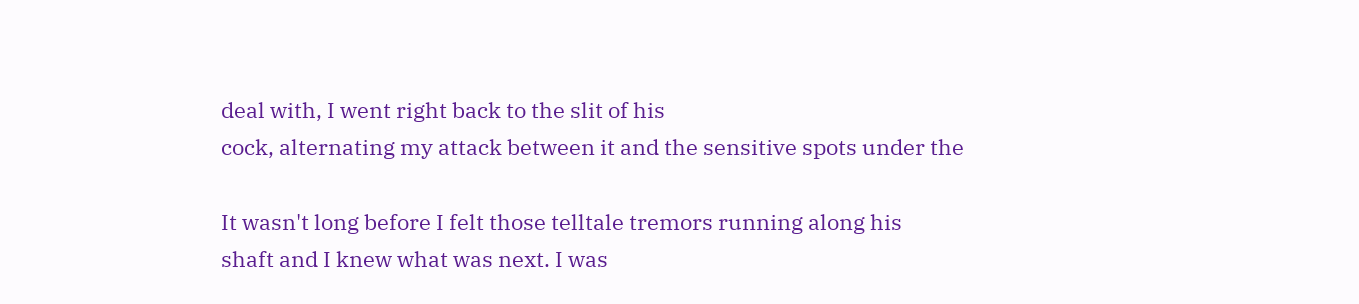deal with, I went right back to the slit of his
cock, alternating my attack between it and the sensitive spots under the

It wasn't long before I felt those telltale tremors running along his
shaft and I knew what was next. I was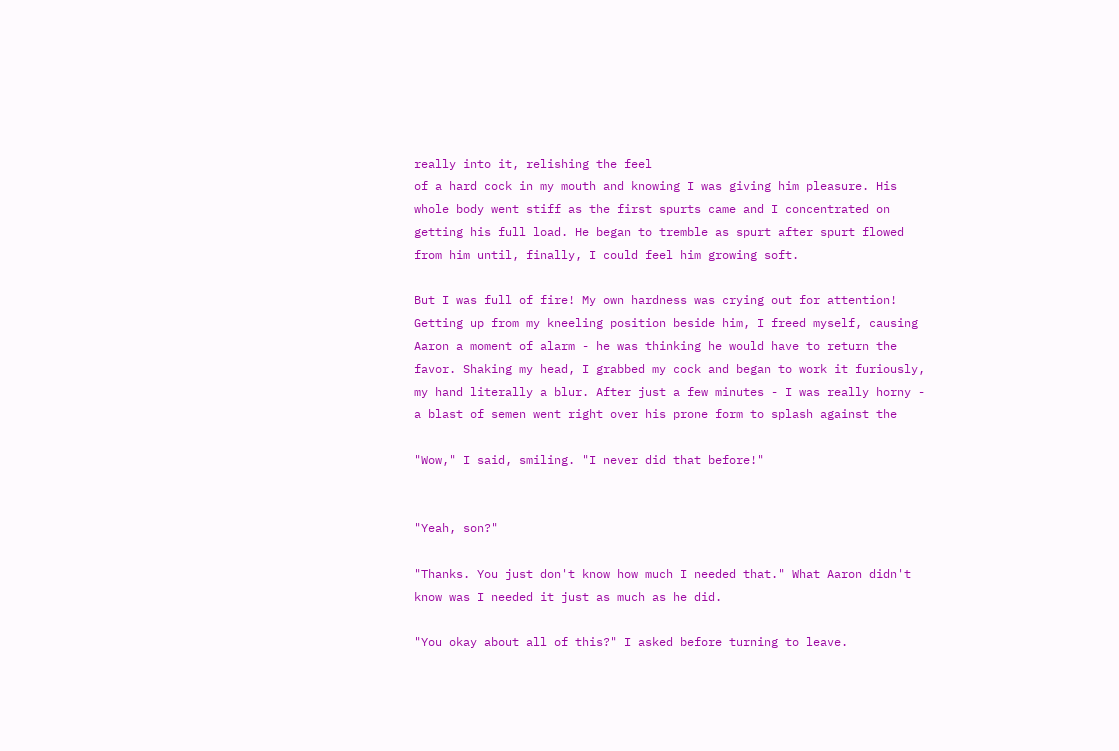really into it, relishing the feel
of a hard cock in my mouth and knowing I was giving him pleasure. His
whole body went stiff as the first spurts came and I concentrated on
getting his full load. He began to tremble as spurt after spurt flowed
from him until, finally, I could feel him growing soft.

But I was full of fire! My own hardness was crying out for attention!
Getting up from my kneeling position beside him, I freed myself, causing
Aaron a moment of alarm - he was thinking he would have to return the
favor. Shaking my head, I grabbed my cock and began to work it furiously,
my hand literally a blur. After just a few minutes - I was really horny -
a blast of semen went right over his prone form to splash against the

"Wow," I said, smiling. "I never did that before!"


"Yeah, son?"

"Thanks. You just don't know how much I needed that." What Aaron didn't
know was I needed it just as much as he did.

"You okay about all of this?" I asked before turning to leave.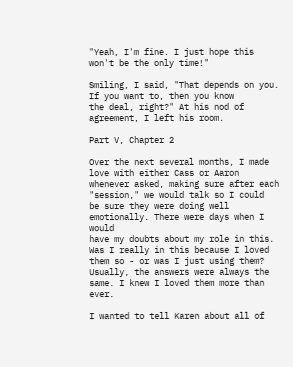"Yeah, I'm fine. I just hope this won't be the only time!"

Smiling, I said, "That depends on you. If you want to, then you know
the deal, right?" At his nod of agreement, I left his room.

Part V, Chapter 2

Over the next several months, I made love with either Cass or Aaron
whenever asked, making sure after each "session," we would talk so I could
be sure they were doing well emotionally. There were days when I would
have my doubts about my role in this. Was I really in this because I loved
them so - or was I just using them? Usually, the answers were always the
same. I knew I loved them more than ever.

I wanted to tell Karen about all of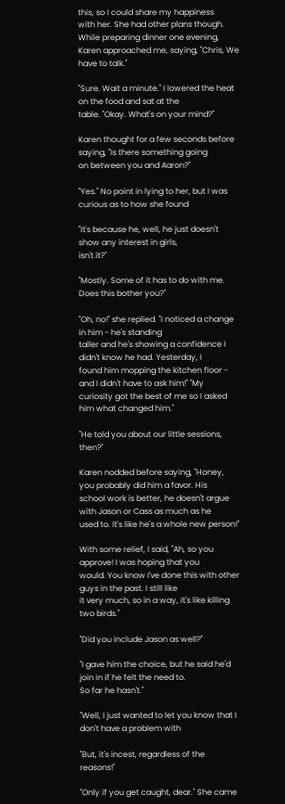this, so I could share my happiness
with her. She had other plans though. While preparing dinner one evening,
Karen approached me, saying, "Chris, We have to talk."

"Sure. Wait a minute." I lowered the heat on the food and sat at the
table. "Okay. What's on your mind?"

Karen thought for a few seconds before saying, "Is there something going
on between you and Aaron?"

"Yes." No point in lying to her, but I was curious as to how she found

"It's because he, well, he just doesn't show any interest in girls,
isn't it?"

"Mostly. Some of it has to do with me. Does this bother you?"

"Oh, no!" she replied. "I noticed a change in him - he's standing
taller and he's showing a confidence I didn't know he had. Yesterday, I
found him mopping the kitchen floor - and I didn't have to ask him!" "My
curiosity got the best of me so I asked him what changed him."

"He told you about our little sessions, then?"

Karen nodded before saying, "Honey, you probably did him a favor. His
school work is better, he doesn't argue with Jason or Cass as much as he
used to. It's like he's a whole new person!"

With some relief, I said, "Ah, so you approve! I was hoping that you
would. You know I've done this with other guys in the past. I still like
it very much, so in a way, it's like killing two birds."

"Did you include Jason as well?"

"I gave him the choice, but he said he'd join in if he felt the need to.
So far he hasn't."

"Well, I just wanted to let you know that I don't have a problem with

"But, it's incest, regardless of the reasons!"

"Only if you get caught, dear." She came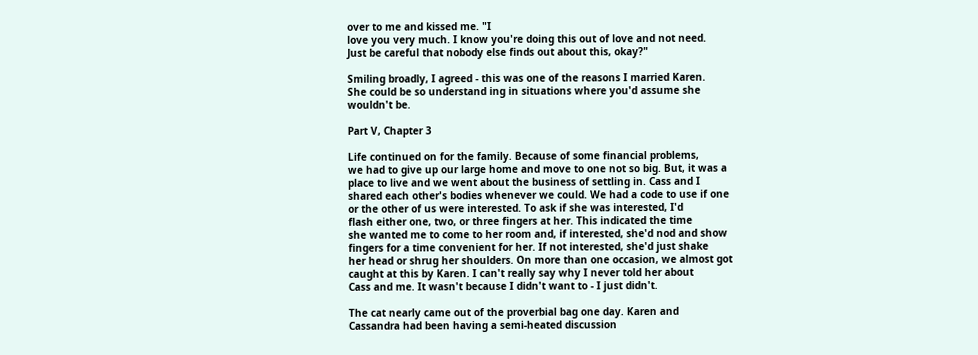over to me and kissed me. "I
love you very much. I know you're doing this out of love and not need.
Just be careful that nobody else finds out about this, okay?"

Smiling broadly, I agreed - this was one of the reasons I married Karen.
She could be so understand ing in situations where you'd assume she
wouldn't be.

Part V, Chapter 3

Life continued on for the family. Because of some financial problems,
we had to give up our large home and move to one not so big. But, it was a
place to live and we went about the business of settling in. Cass and I
shared each other's bodies whenever we could. We had a code to use if one
or the other of us were interested. To ask if she was interested, I'd
flash either one, two, or three fingers at her. This indicated the time
she wanted me to come to her room and, if interested, she'd nod and show
fingers for a time convenient for her. If not interested, she'd just shake
her head or shrug her shoulders. On more than one occasion, we almost got
caught at this by Karen. I can't really say why I never told her about
Cass and me. It wasn't because I didn't want to - I just didn't.

The cat nearly came out of the proverbial bag one day. Karen and
Cassandra had been having a semi-heated discussion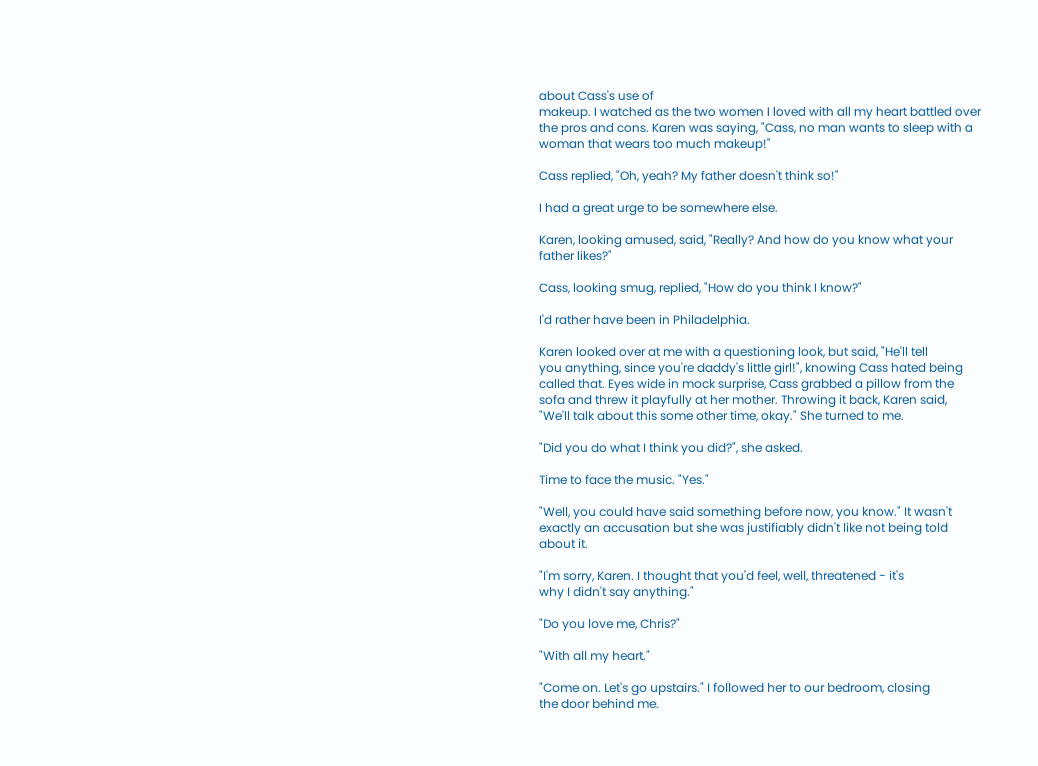about Cass's use of
makeup. I watched as the two women I loved with all my heart battled over
the pros and cons. Karen was saying, "Cass, no man wants to sleep with a
woman that wears too much makeup!"

Cass replied, "Oh, yeah? My father doesn't think so!"

I had a great urge to be somewhere else.

Karen, looking amused, said, "Really? And how do you know what your
father likes?"

Cass, looking smug, replied, "How do you think I know?"

I'd rather have been in Philadelphia.

Karen looked over at me with a questioning look, but said, "He'll tell
you anything, since you're daddy's little girl!", knowing Cass hated being
called that. Eyes wide in mock surprise, Cass grabbed a pillow from the
sofa and threw it playfully at her mother. Throwing it back, Karen said,
"We'll talk about this some other time, okay." She turned to me.

"Did you do what I think you did?", she asked.

Time to face the music. "Yes."

"Well, you could have said something before now, you know." It wasn't
exactly an accusation but she was justifiably didn't like not being told
about it.

"I'm sorry, Karen. I thought that you'd feel, well, threatened - it's
why I didn't say anything."

"Do you love me, Chris?"

"With all my heart."

"Come on. Let's go upstairs." I followed her to our bedroom, closing
the door behind me.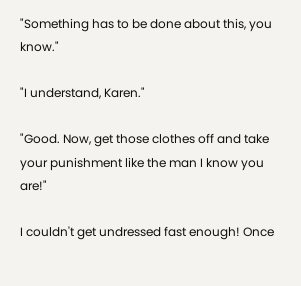"Something has to be done about this, you know."

"I understand, Karen."

"Good. Now, get those clothes off and take your punishment like the man I know you are!"

I couldn't get undressed fast enough! Once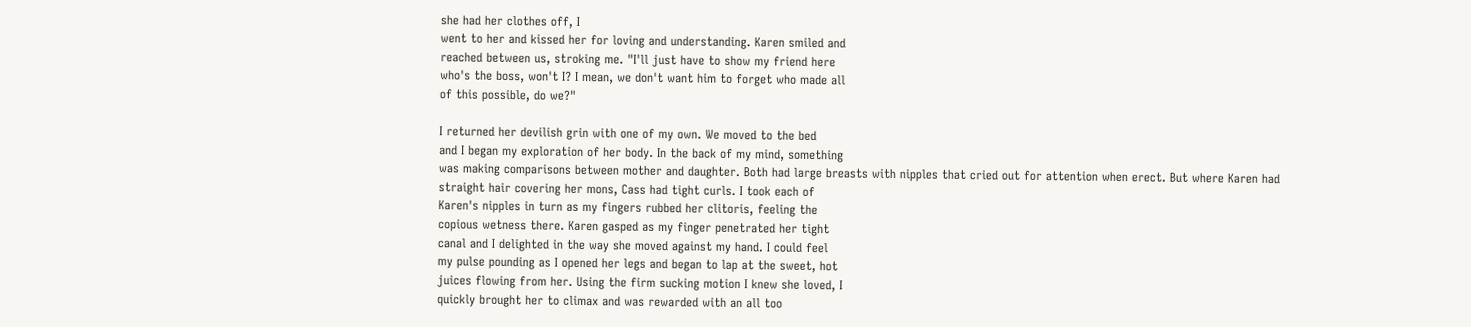she had her clothes off, I
went to her and kissed her for loving and understanding. Karen smiled and
reached between us, stroking me. "I'll just have to show my friend here
who's the boss, won't I? I mean, we don't want him to forget who made all
of this possible, do we?"

I returned her devilish grin with one of my own. We moved to the bed
and I began my exploration of her body. In the back of my mind, something
was making comparisons between mother and daughter. Both had large breasts with nipples that cried out for attention when erect. But where Karen had
straight hair covering her mons, Cass had tight curls. I took each of
Karen's nipples in turn as my fingers rubbed her clitoris, feeling the
copious wetness there. Karen gasped as my finger penetrated her tight
canal and I delighted in the way she moved against my hand. I could feel
my pulse pounding as I opened her legs and began to lap at the sweet, hot
juices flowing from her. Using the firm sucking motion I knew she loved, I
quickly brought her to climax and was rewarded with an all too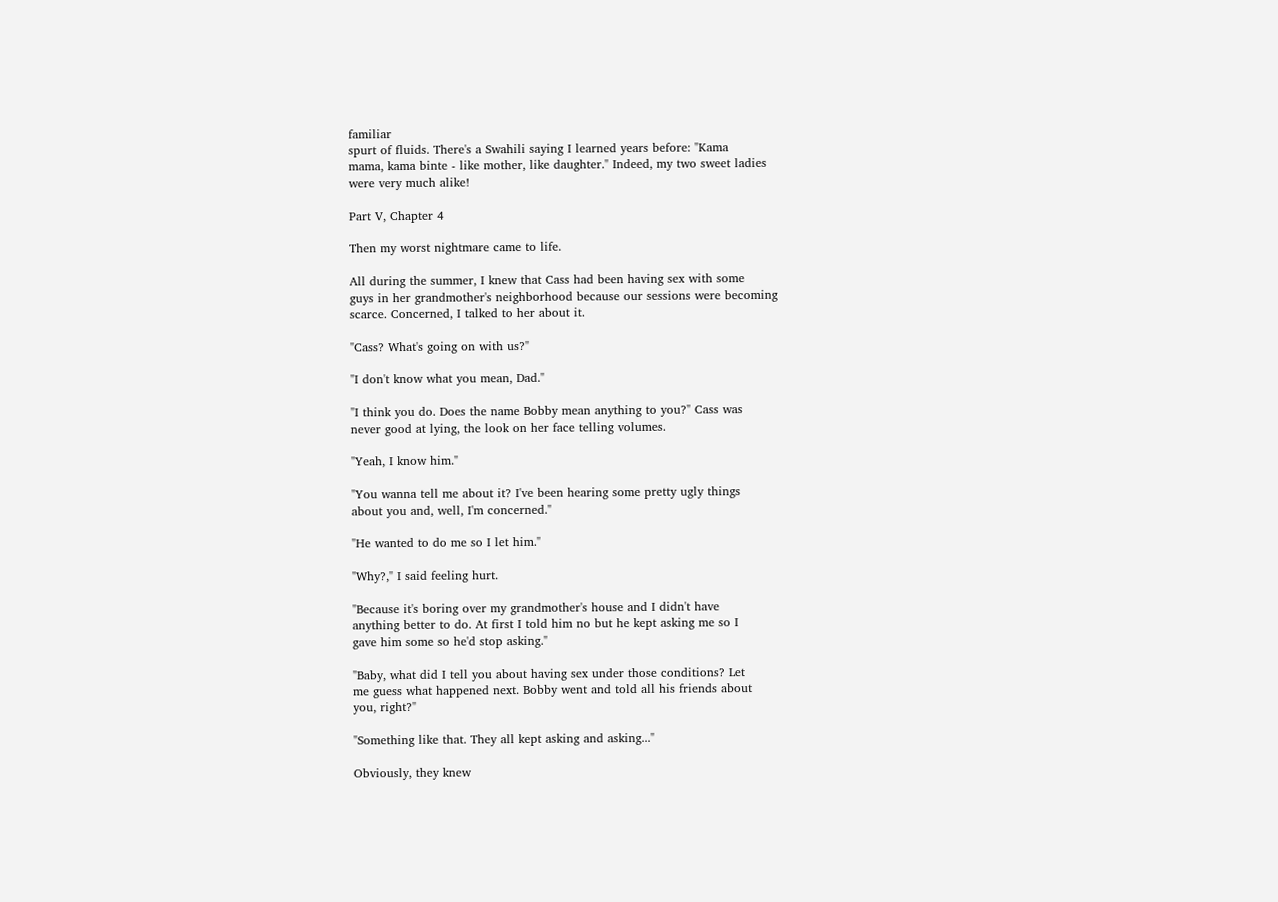familiar
spurt of fluids. There's a Swahili saying I learned years before: "Kama
mama, kama binte - like mother, like daughter." Indeed, my two sweet ladies
were very much alike!

Part V, Chapter 4

Then my worst nightmare came to life.

All during the summer, I knew that Cass had been having sex with some
guys in her grandmother's neighborhood because our sessions were becoming
scarce. Concerned, I talked to her about it.

"Cass? What's going on with us?"

"I don't know what you mean, Dad."

"I think you do. Does the name Bobby mean anything to you?" Cass was
never good at lying, the look on her face telling volumes.

"Yeah, I know him."

"You wanna tell me about it? I've been hearing some pretty ugly things
about you and, well, I'm concerned."

"He wanted to do me so I let him."

"Why?," I said feeling hurt.

"Because it's boring over my grandmother's house and I didn't have
anything better to do. At first I told him no but he kept asking me so I
gave him some so he'd stop asking."

"Baby, what did I tell you about having sex under those conditions? Let
me guess what happened next. Bobby went and told all his friends about
you, right?"

"Something like that. They all kept asking and asking..."

Obviously, they knew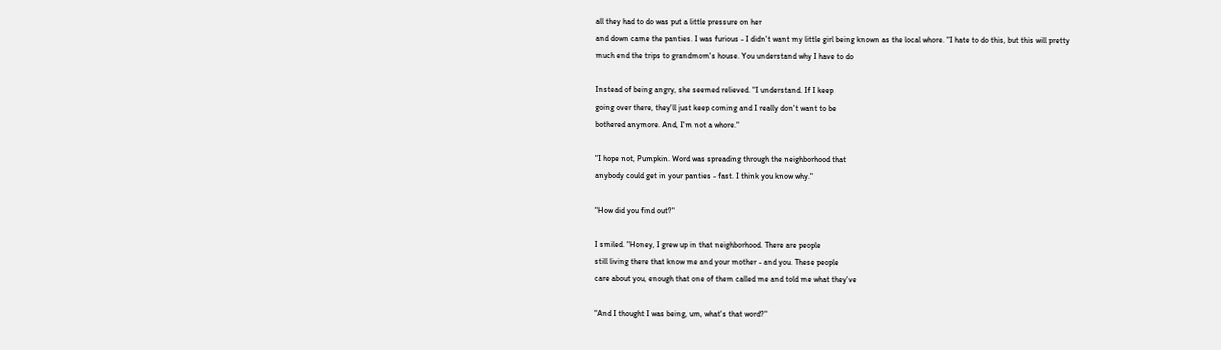all they had to do was put a little pressure on her
and down came the panties. I was furious - I didn't want my little girl being known as the local whore. "I hate to do this, but this will pretty
much end the trips to grandmom's house. You understand why I have to do

Instead of being angry, she seemed relieved. "I understand. If I keep
going over there, they'll just keep coming and I really don't want to be
bothered anymore. And, I'm not a whore."

"I hope not, Pumpkin. Word was spreading through the neighborhood that
anybody could get in your panties - fast. I think you know why."

"How did you find out?"

I smiled. "Honey, I grew up in that neighborhood. There are people
still living there that know me and your mother - and you. These people
care about you, enough that one of them called me and told me what they've

"And I thought I was being, um, what's that word?"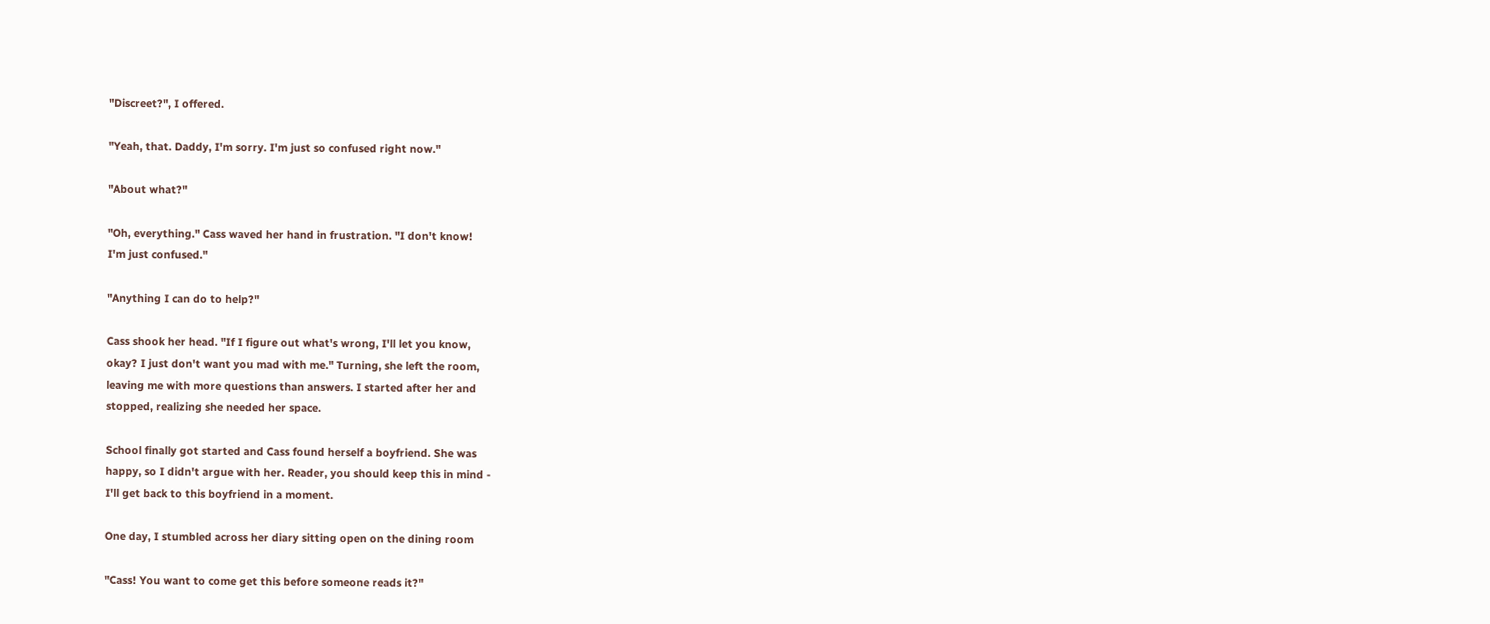"Discreet?", I offered.

"Yeah, that. Daddy, I'm sorry. I'm just so confused right now."

"About what?"

"Oh, everything." Cass waved her hand in frustration. "I don't know!
I'm just confused."

"Anything I can do to help?"

Cass shook her head. "If I figure out what's wrong, I'll let you know,
okay? I just don't want you mad with me." Turning, she left the room,
leaving me with more questions than answers. I started after her and
stopped, realizing she needed her space.

School finally got started and Cass found herself a boyfriend. She was
happy, so I didn't argue with her. Reader, you should keep this in mind -
I'll get back to this boyfriend in a moment.

One day, I stumbled across her diary sitting open on the dining room

"Cass! You want to come get this before someone reads it?"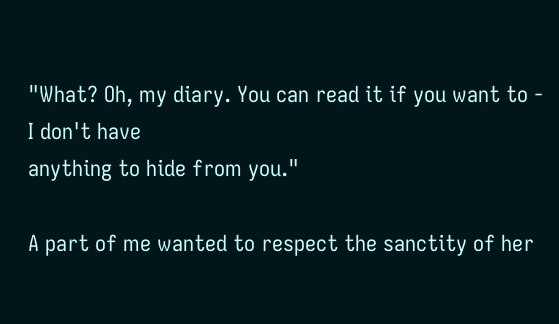"What? Oh, my diary. You can read it if you want to - I don't have
anything to hide from you."

A part of me wanted to respect the sanctity of her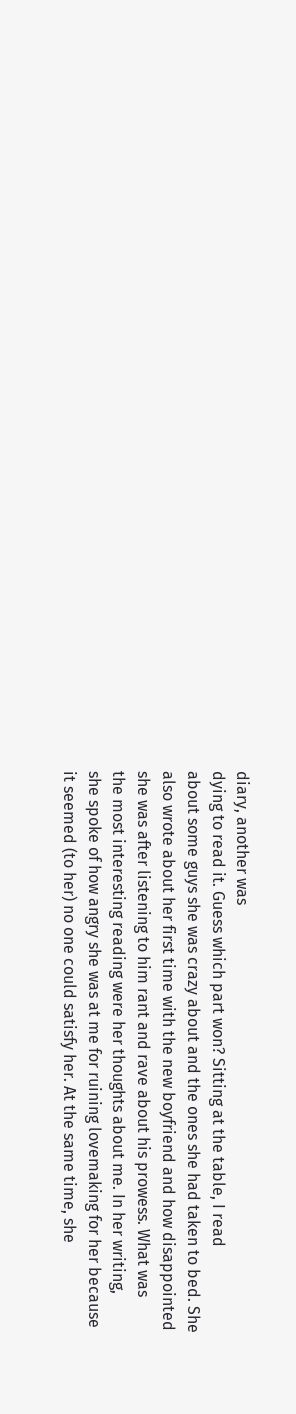diary, another was
dying to read it. Guess which part won? Sitting at the table, I read
about some guys she was crazy about and the ones she had taken to bed. She
also wrote about her first time with the new boyfriend and how disappointed
she was after listening to him rant and rave about his prowess. What was
the most interesting reading were her thoughts about me. In her writing,
she spoke of how angry she was at me for ruining lovemaking for her because
it seemed (to her) no one could satisfy her. At the same time, she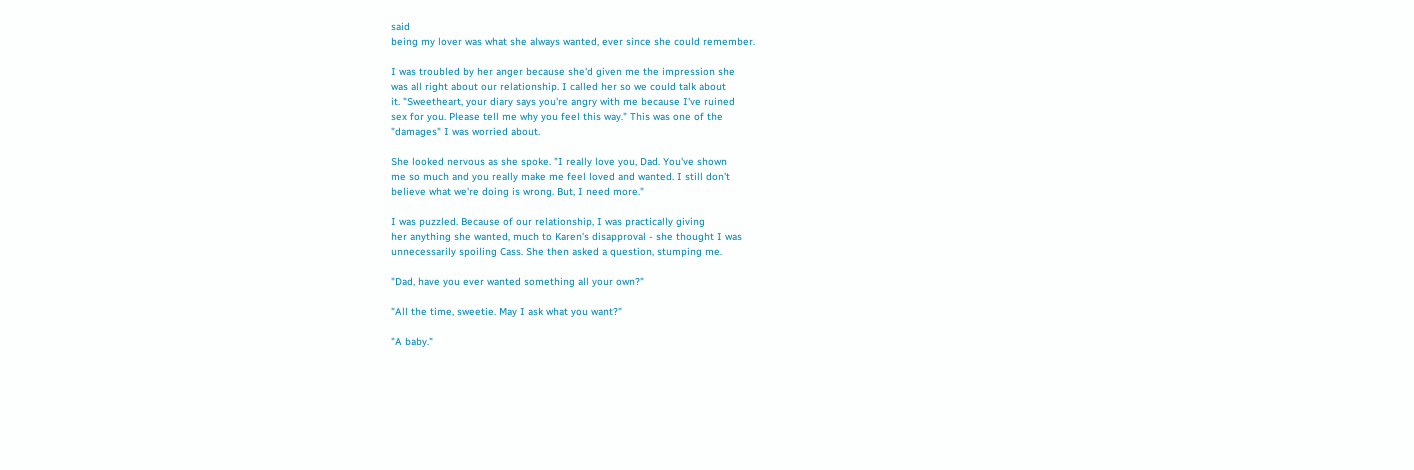said
being my lover was what she always wanted, ever since she could remember.

I was troubled by her anger because she'd given me the impression she
was all right about our relationship. I called her so we could talk about
it. "Sweetheart, your diary says you're angry with me because I've ruined
sex for you. Please tell me why you feel this way." This was one of the
"damages" I was worried about.

She looked nervous as she spoke. "I really love you, Dad. You've shown
me so much and you really make me feel loved and wanted. I still don't
believe what we're doing is wrong. But, I need more."

I was puzzled. Because of our relationship, I was practically giving
her anything she wanted, much to Karen's disapproval - she thought I was
unnecessarily spoiling Cass. She then asked a question, stumping me.

"Dad, have you ever wanted something all your own?"

"All the time, sweetie. May I ask what you want?"

"A baby."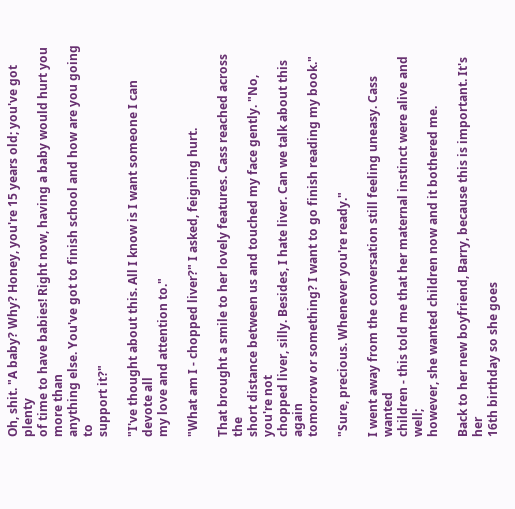Oh, shit. "A baby? Why? Honey, you're 15 years old; you've got plenty
of time to have babies! Right now, having a baby would hurt you more than
anything else. You've got to finish school and how are you going to
support it?"

"I've thought about this. All I know is I want someone I can devote all
my love and attention to."

"What am I - chopped liver?" I asked, feigning hurt.

That brought a smile to her lovely features. Cass reached across the
short distance between us and touched my face gently. "No, you're not
chopped liver, silly. Besides, I hate liver. Can we talk about this again
tomorrow or something? I want to go finish reading my book."

"Sure, precious. Whenever you're ready."

I went away from the conversation still feeling uneasy. Cass wanted
children - this told me that her maternal instinct were alive and well;
however, she wanted children now and it bothered me.

Back to her new boyfriend, Barry, because this is important. It's her
16th birthday so she goes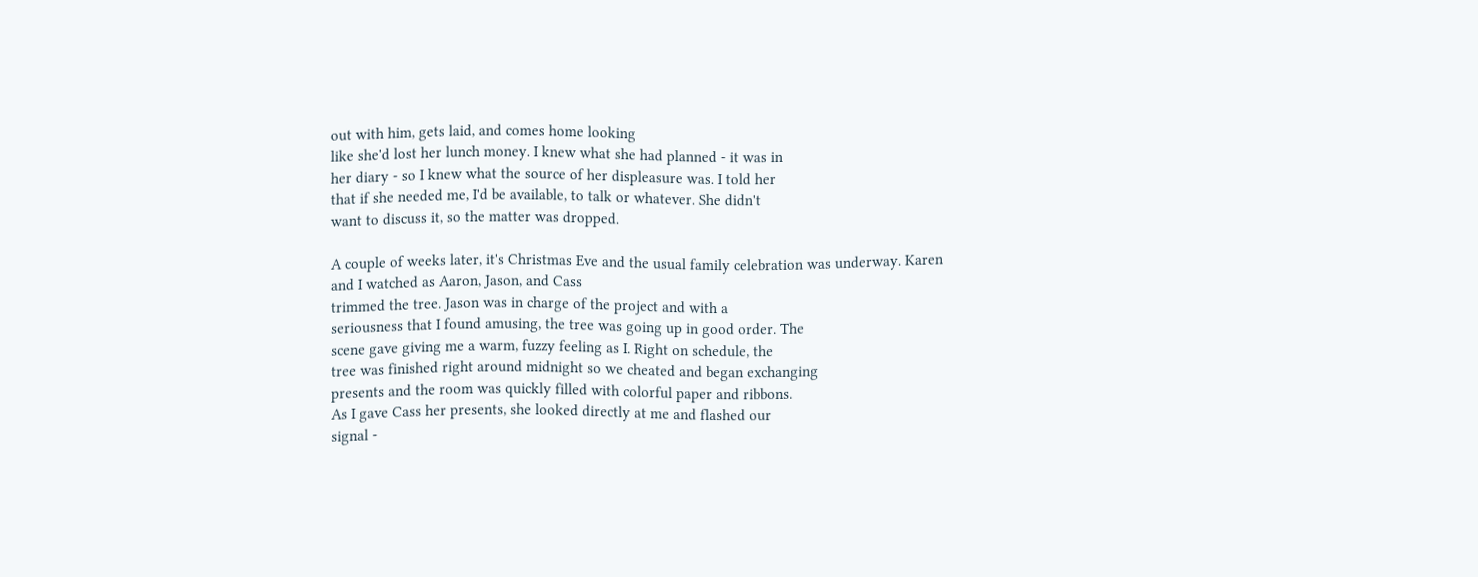out with him, gets laid, and comes home looking
like she'd lost her lunch money. I knew what she had planned - it was in
her diary - so I knew what the source of her displeasure was. I told her
that if she needed me, I'd be available, to talk or whatever. She didn't
want to discuss it, so the matter was dropped.

A couple of weeks later, it's Christmas Eve and the usual family celebration was underway. Karen and I watched as Aaron, Jason, and Cass
trimmed the tree. Jason was in charge of the project and with a
seriousness that I found amusing, the tree was going up in good order. The
scene gave giving me a warm, fuzzy feeling as I. Right on schedule, the
tree was finished right around midnight so we cheated and began exchanging
presents and the room was quickly filled with colorful paper and ribbons.
As I gave Cass her presents, she looked directly at me and flashed our
signal -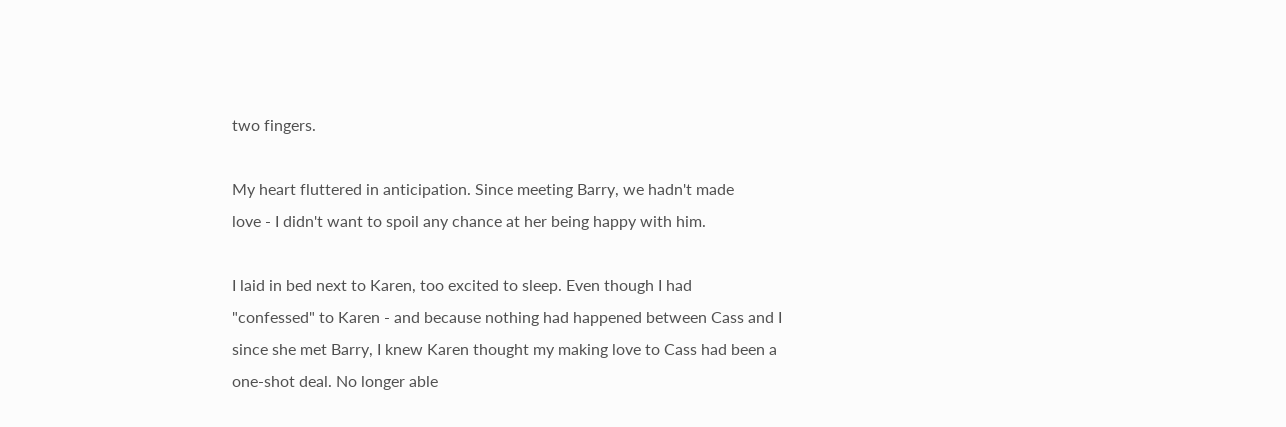two fingers.

My heart fluttered in anticipation. Since meeting Barry, we hadn't made
love - I didn't want to spoil any chance at her being happy with him.

I laid in bed next to Karen, too excited to sleep. Even though I had
"confessed" to Karen - and because nothing had happened between Cass and I
since she met Barry, I knew Karen thought my making love to Cass had been a
one-shot deal. No longer able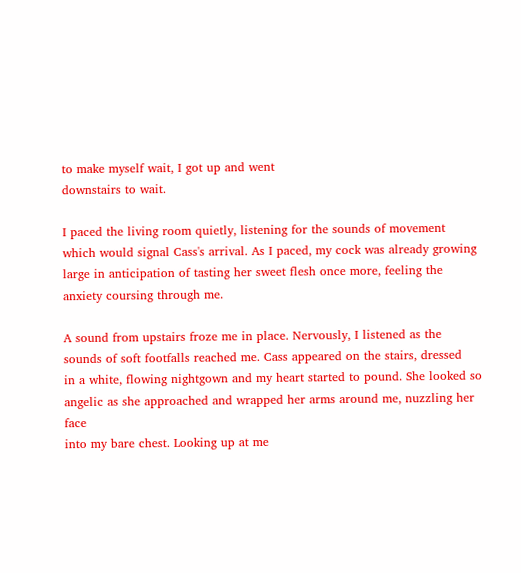to make myself wait, I got up and went
downstairs to wait.

I paced the living room quietly, listening for the sounds of movement
which would signal Cass's arrival. As I paced, my cock was already growing
large in anticipation of tasting her sweet flesh once more, feeling the
anxiety coursing through me.

A sound from upstairs froze me in place. Nervously, I listened as the
sounds of soft footfalls reached me. Cass appeared on the stairs, dressed
in a white, flowing nightgown and my heart started to pound. She looked so
angelic as she approached and wrapped her arms around me, nuzzling her face
into my bare chest. Looking up at me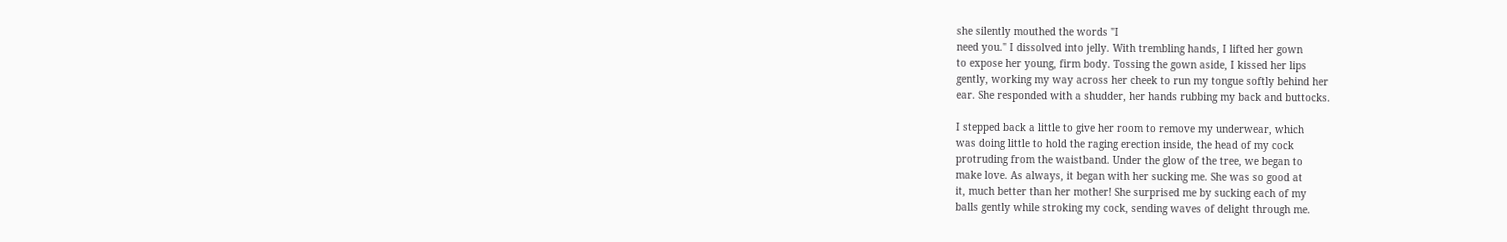she silently mouthed the words "I
need you." I dissolved into jelly. With trembling hands, I lifted her gown
to expose her young, firm body. Tossing the gown aside, I kissed her lips
gently, working my way across her cheek to run my tongue softly behind her
ear. She responded with a shudder, her hands rubbing my back and buttocks.

I stepped back a little to give her room to remove my underwear, which
was doing little to hold the raging erection inside, the head of my cock
protruding from the waistband. Under the glow of the tree, we began to
make love. As always, it began with her sucking me. She was so good at
it, much better than her mother! She surprised me by sucking each of my
balls gently while stroking my cock, sending waves of delight through me.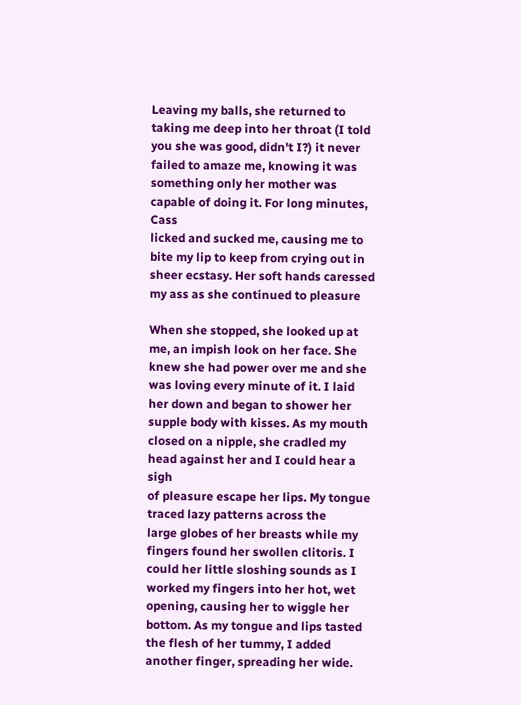Leaving my balls, she returned to taking me deep into her throat (I told
you she was good, didn't I?) it never failed to amaze me, knowing it was
something only her mother was capable of doing it. For long minutes, Cass
licked and sucked me, causing me to bite my lip to keep from crying out in
sheer ecstasy. Her soft hands caressed my ass as she continued to pleasure

When she stopped, she looked up at me, an impish look on her face. She
knew she had power over me and she was loving every minute of it. I laid
her down and began to shower her supple body with kisses. As my mouth
closed on a nipple, she cradled my head against her and I could hear a sigh
of pleasure escape her lips. My tongue traced lazy patterns across the
large globes of her breasts while my fingers found her swollen clitoris. I
could her little sloshing sounds as I worked my fingers into her hot, wet
opening, causing her to wiggle her bottom. As my tongue and lips tasted
the flesh of her tummy, I added another finger, spreading her wide.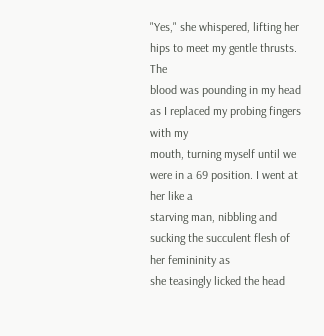"Yes," she whispered, lifting her hips to meet my gentle thrusts. The
blood was pounding in my head as I replaced my probing fingers with my
mouth, turning myself until we were in a 69 position. I went at her like a
starving man, nibbling and sucking the succulent flesh of her femininity as
she teasingly licked the head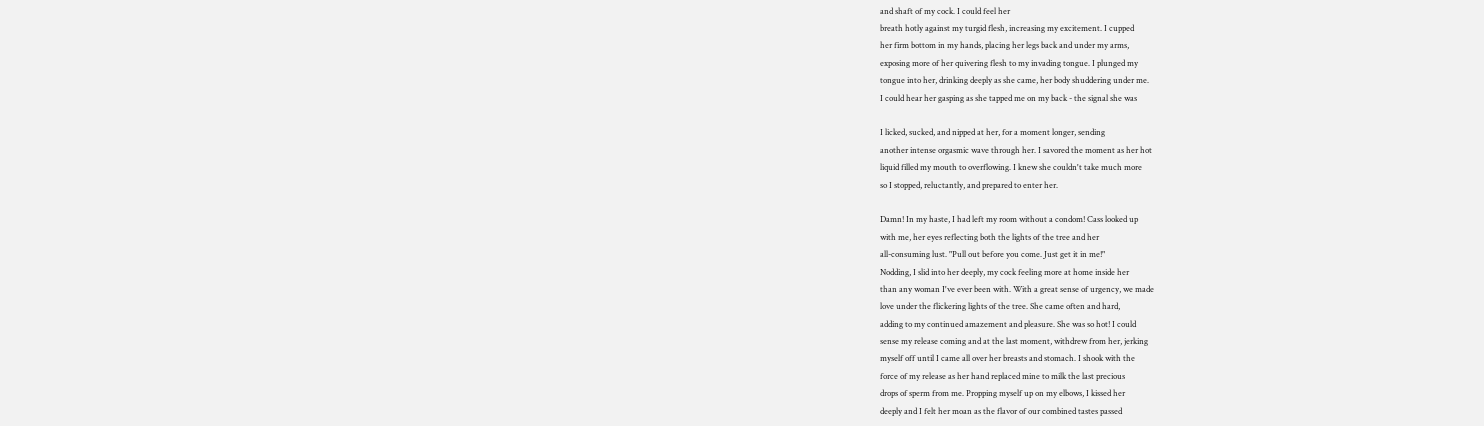and shaft of my cock. I could feel her
breath hotly against my turgid flesh, increasing my excitement. I cupped
her firm bottom in my hands, placing her legs back and under my arms,
exposing more of her quivering flesh to my invading tongue. I plunged my
tongue into her, drinking deeply as she came, her body shuddering under me.
I could hear her gasping as she tapped me on my back - the signal she was

I licked, sucked, and nipped at her, for a moment longer, sending
another intense orgasmic wave through her. I savored the moment as her hot
liquid filled my mouth to overflowing. I knew she couldn't take much more
so I stopped, reluctantly, and prepared to enter her.

Damn! In my haste, I had left my room without a condom! Cass looked up
with me, her eyes reflecting both the lights of the tree and her
all-consuming lust. "Pull out before you come. Just get it in me!"
Nodding, I slid into her deeply, my cock feeling more at home inside her
than any woman I've ever been with. With a great sense of urgency, we made
love under the flickering lights of the tree. She came often and hard,
adding to my continued amazement and pleasure. She was so hot! I could
sense my release coming and at the last moment, withdrew from her, jerking
myself off until I came all over her breasts and stomach. I shook with the
force of my release as her hand replaced mine to milk the last precious
drops of sperm from me. Propping myself up on my elbows, I kissed her
deeply and I felt her moan as the flavor of our combined tastes passed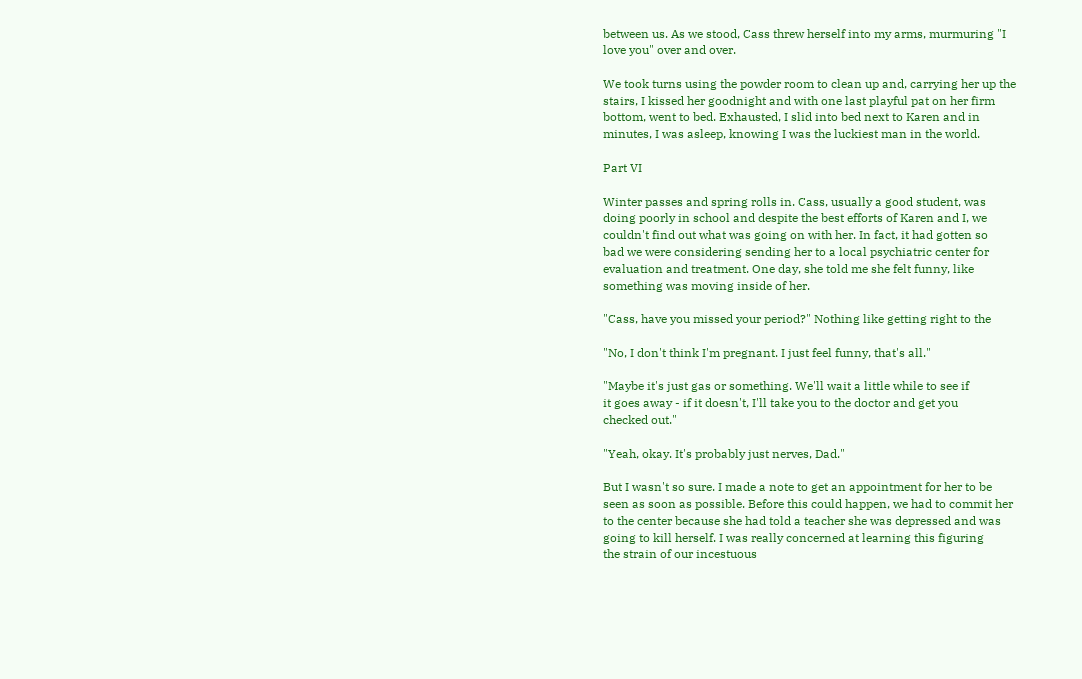between us. As we stood, Cass threw herself into my arms, murmuring "I
love you" over and over.

We took turns using the powder room to clean up and, carrying her up the
stairs, I kissed her goodnight and with one last playful pat on her firm
bottom, went to bed. Exhausted, I slid into bed next to Karen and in
minutes, I was asleep, knowing I was the luckiest man in the world.

Part VI

Winter passes and spring rolls in. Cass, usually a good student, was
doing poorly in school and despite the best efforts of Karen and I, we
couldn't find out what was going on with her. In fact, it had gotten so
bad we were considering sending her to a local psychiatric center for
evaluation and treatment. One day, she told me she felt funny, like
something was moving inside of her.

"Cass, have you missed your period?" Nothing like getting right to the

"No, I don't think I'm pregnant. I just feel funny, that's all."

"Maybe it's just gas or something. We'll wait a little while to see if
it goes away - if it doesn't, I'll take you to the doctor and get you
checked out."

"Yeah, okay. It's probably just nerves, Dad."

But I wasn't so sure. I made a note to get an appointment for her to be
seen as soon as possible. Before this could happen, we had to commit her
to the center because she had told a teacher she was depressed and was
going to kill herself. I was really concerned at learning this figuring
the strain of our incestuous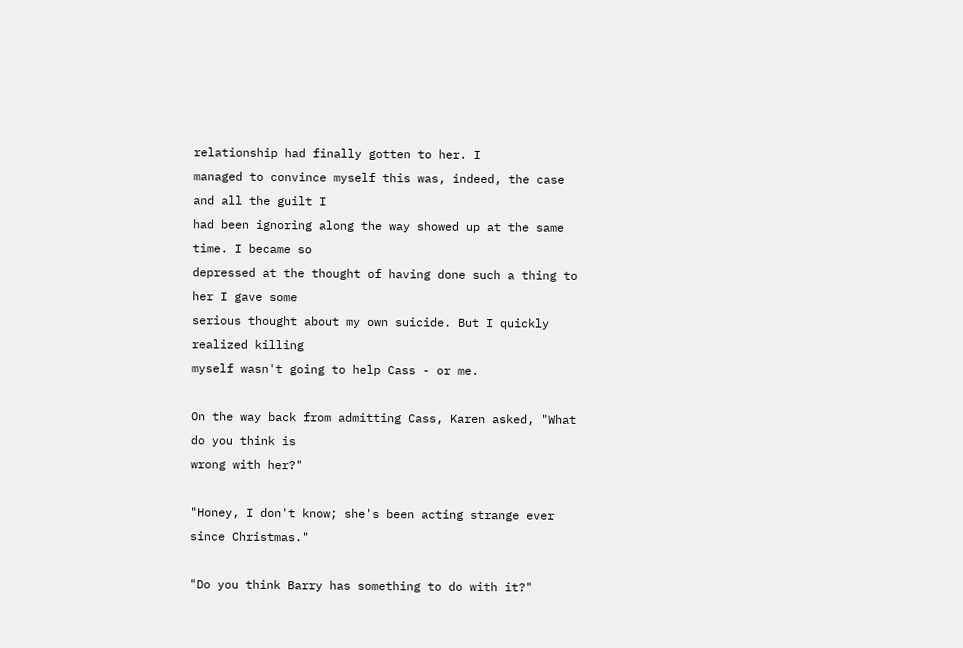relationship had finally gotten to her. I
managed to convince myself this was, indeed, the case and all the guilt I
had been ignoring along the way showed up at the same time. I became so
depressed at the thought of having done such a thing to her I gave some
serious thought about my own suicide. But I quickly realized killing
myself wasn't going to help Cass - or me.

On the way back from admitting Cass, Karen asked, "What do you think is
wrong with her?"

"Honey, I don't know; she's been acting strange ever since Christmas."

"Do you think Barry has something to do with it?"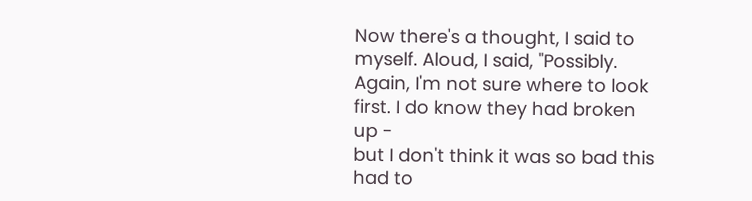Now there's a thought, I said to myself. Aloud, I said, "Possibly.
Again, I'm not sure where to look first. I do know they had broken up -
but I don't think it was so bad this had to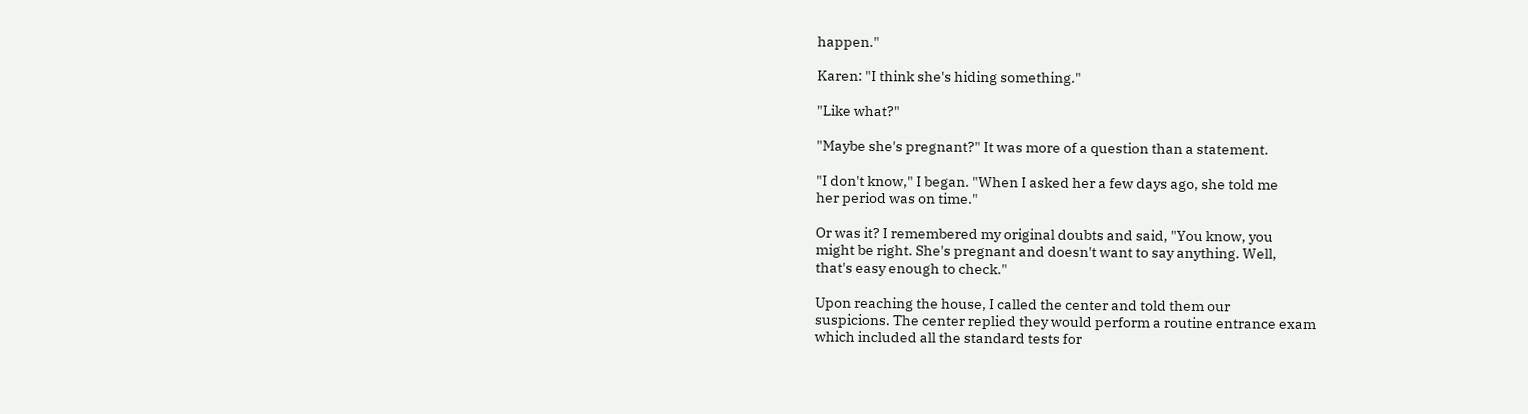happen."

Karen: "I think she's hiding something."

"Like what?"

"Maybe she's pregnant?" It was more of a question than a statement.

"I don't know," I began. "When I asked her a few days ago, she told me
her period was on time."

Or was it? I remembered my original doubts and said, "You know, you
might be right. She's pregnant and doesn't want to say anything. Well,
that's easy enough to check."

Upon reaching the house, I called the center and told them our
suspicions. The center replied they would perform a routine entrance exam
which included all the standard tests for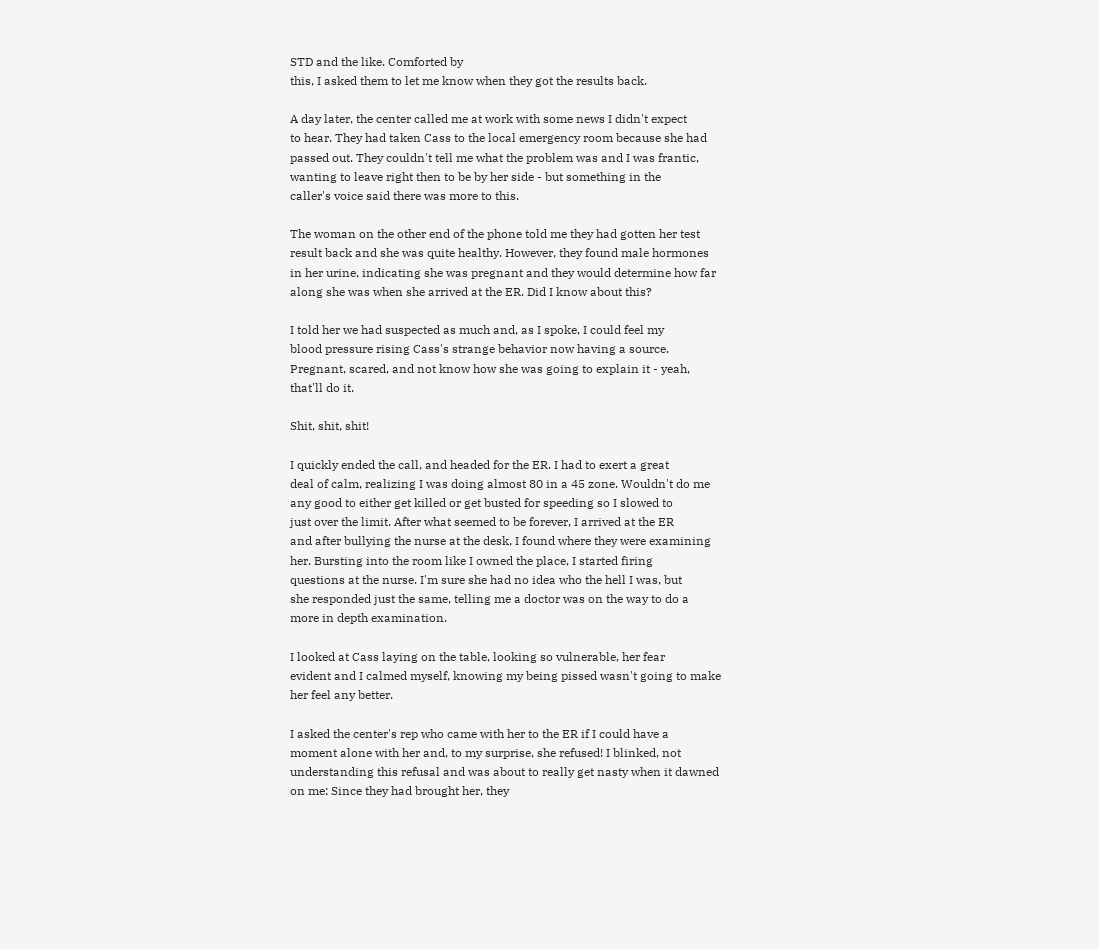STD and the like. Comforted by
this, I asked them to let me know when they got the results back.

A day later, the center called me at work with some news I didn't expect
to hear. They had taken Cass to the local emergency room because she had
passed out. They couldn't tell me what the problem was and I was frantic,
wanting to leave right then to be by her side - but something in the
caller's voice said there was more to this.

The woman on the other end of the phone told me they had gotten her test
result back and she was quite healthy. However, they found male hormones
in her urine, indicating she was pregnant and they would determine how far
along she was when she arrived at the ER. Did I know about this?

I told her we had suspected as much and, as I spoke, I could feel my
blood pressure rising Cass's strange behavior now having a source.
Pregnant, scared, and not know how she was going to explain it - yeah,
that'll do it.

Shit, shit, shit!

I quickly ended the call, and headed for the ER. I had to exert a great
deal of calm, realizing I was doing almost 80 in a 45 zone. Wouldn't do me
any good to either get killed or get busted for speeding so I slowed to
just over the limit. After what seemed to be forever, I arrived at the ER
and after bullying the nurse at the desk, I found where they were examining
her. Bursting into the room like I owned the place, I started firing
questions at the nurse. I'm sure she had no idea who the hell I was, but
she responded just the same, telling me a doctor was on the way to do a
more in depth examination.

I looked at Cass laying on the table, looking so vulnerable, her fear
evident and I calmed myself, knowing my being pissed wasn't going to make
her feel any better.

I asked the center's rep who came with her to the ER if I could have a
moment alone with her and, to my surprise, she refused! I blinked, not
understanding this refusal and was about to really get nasty when it dawned
on me: Since they had brought her, they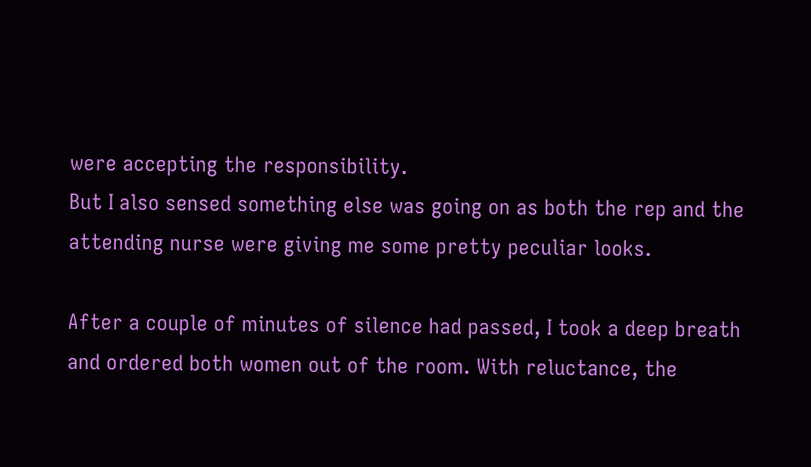were accepting the responsibility.
But I also sensed something else was going on as both the rep and the
attending nurse were giving me some pretty peculiar looks.

After a couple of minutes of silence had passed, I took a deep breath
and ordered both women out of the room. With reluctance, the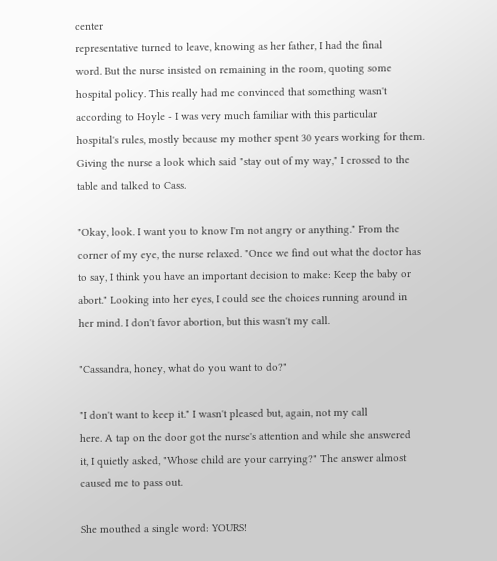center
representative turned to leave, knowing as her father, I had the final
word. But the nurse insisted on remaining in the room, quoting some
hospital policy. This really had me convinced that something wasn't
according to Hoyle - I was very much familiar with this particular
hospital's rules, mostly because my mother spent 30 years working for them.
Giving the nurse a look which said "stay out of my way," I crossed to the
table and talked to Cass.

"Okay, look. I want you to know I'm not angry or anything." From the
corner of my eye, the nurse relaxed. "Once we find out what the doctor has
to say, I think you have an important decision to make: Keep the baby or
abort." Looking into her eyes, I could see the choices running around in
her mind. I don't favor abortion, but this wasn't my call.

"Cassandra, honey, what do you want to do?"

"I don't want to keep it." I wasn't pleased but, again, not my call
here. A tap on the door got the nurse's attention and while she answered
it, I quietly asked, "Whose child are your carrying?" The answer almost
caused me to pass out.

She mouthed a single word: YOURS!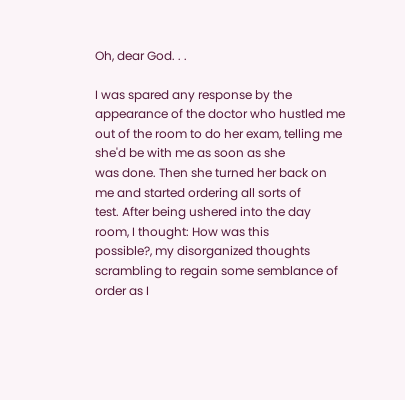Oh, dear God. . .

I was spared any response by the appearance of the doctor who hustled me
out of the room to do her exam, telling me she'd be with me as soon as she
was done. Then she turned her back on me and started ordering all sorts of
test. After being ushered into the day room, I thought: How was this
possible?, my disorganized thoughts scrambling to regain some semblance of
order as I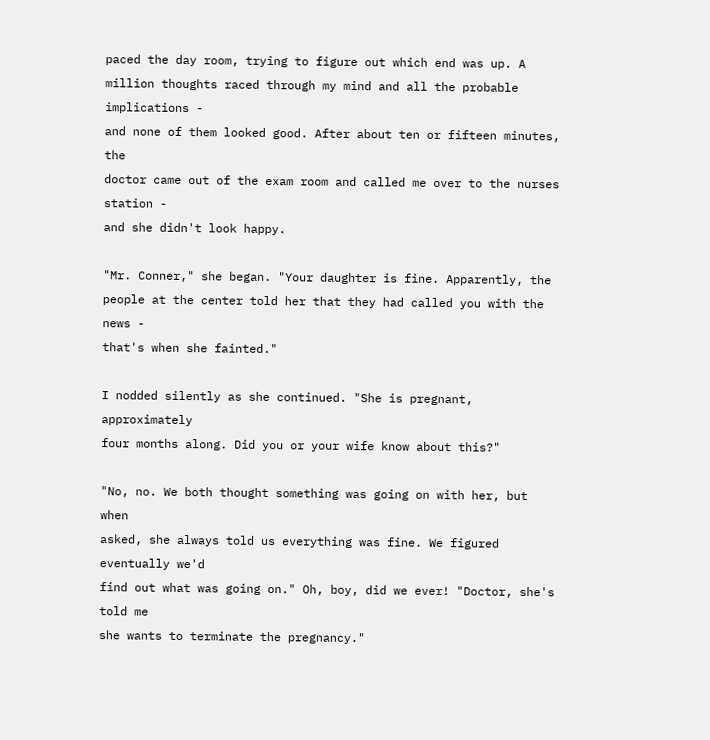paced the day room, trying to figure out which end was up. A
million thoughts raced through my mind and all the probable implications -
and none of them looked good. After about ten or fifteen minutes, the
doctor came out of the exam room and called me over to the nurses station -
and she didn't look happy.

"Mr. Conner," she began. "Your daughter is fine. Apparently, the
people at the center told her that they had called you with the news -
that's when she fainted."

I nodded silently as she continued. "She is pregnant, approximately
four months along. Did you or your wife know about this?"

"No, no. We both thought something was going on with her, but when
asked, she always told us everything was fine. We figured eventually we'd
find out what was going on." Oh, boy, did we ever! "Doctor, she's told me
she wants to terminate the pregnancy."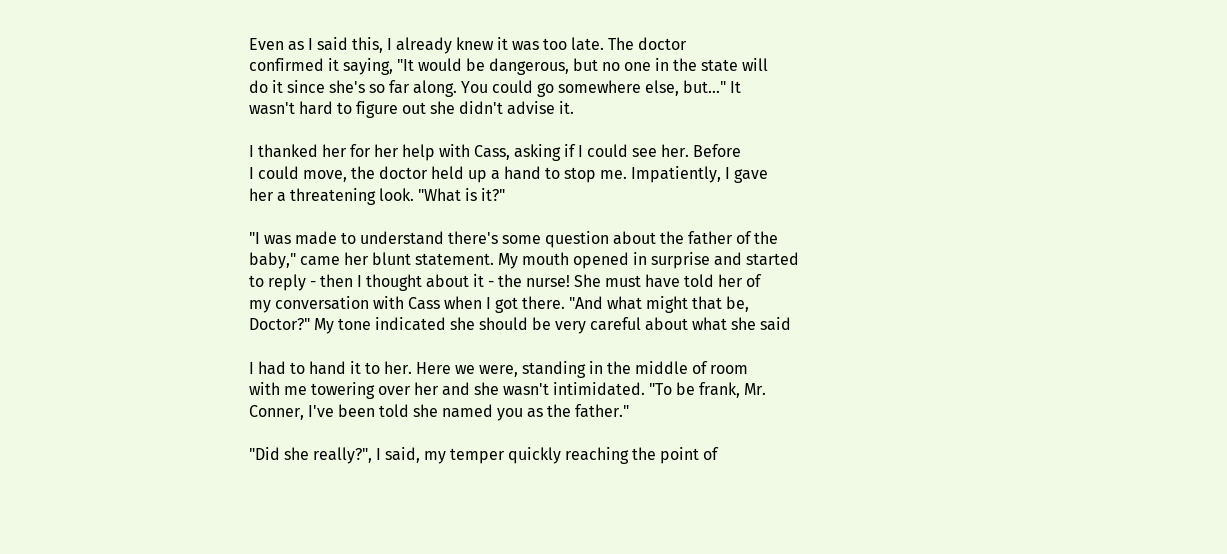Even as I said this, I already knew it was too late. The doctor
confirmed it saying, "It would be dangerous, but no one in the state will
do it since she's so far along. You could go somewhere else, but..." It
wasn't hard to figure out she didn't advise it.

I thanked her for her help with Cass, asking if I could see her. Before
I could move, the doctor held up a hand to stop me. Impatiently, I gave
her a threatening look. "What is it?"

"I was made to understand there's some question about the father of the
baby," came her blunt statement. My mouth opened in surprise and started
to reply - then I thought about it - the nurse! She must have told her of
my conversation with Cass when I got there. "And what might that be,
Doctor?" My tone indicated she should be very careful about what she said

I had to hand it to her. Here we were, standing in the middle of room
with me towering over her and she wasn't intimidated. "To be frank, Mr.
Conner, I've been told she named you as the father."

"Did she really?", I said, my temper quickly reaching the point of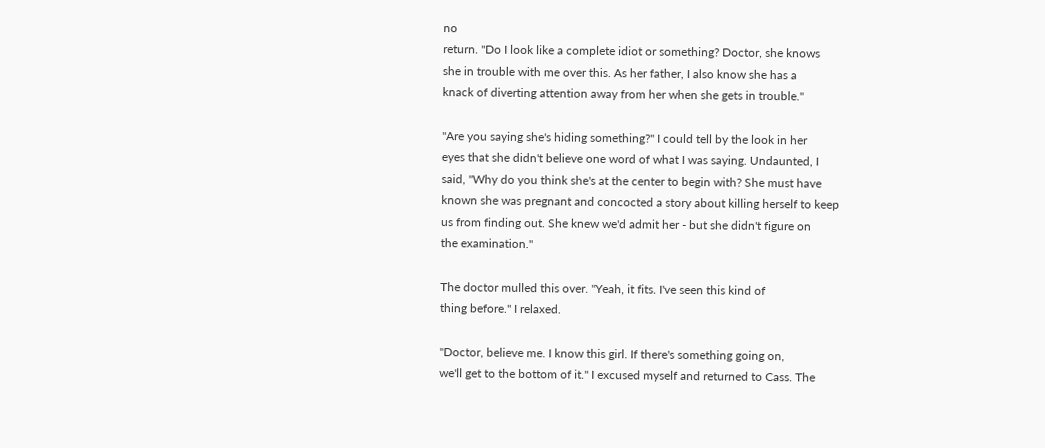no
return. "Do I look like a complete idiot or something? Doctor, she knows
she in trouble with me over this. As her father, I also know she has a
knack of diverting attention away from her when she gets in trouble."

"Are you saying she's hiding something?" I could tell by the look in her
eyes that she didn't believe one word of what I was saying. Undaunted, I
said, "Why do you think she's at the center to begin with? She must have
known she was pregnant and concocted a story about killing herself to keep
us from finding out. She knew we'd admit her - but she didn't figure on
the examination."

The doctor mulled this over. "Yeah, it fits. I've seen this kind of
thing before." I relaxed.

"Doctor, believe me. I know this girl. If there's something going on,
we'll get to the bottom of it." I excused myself and returned to Cass. The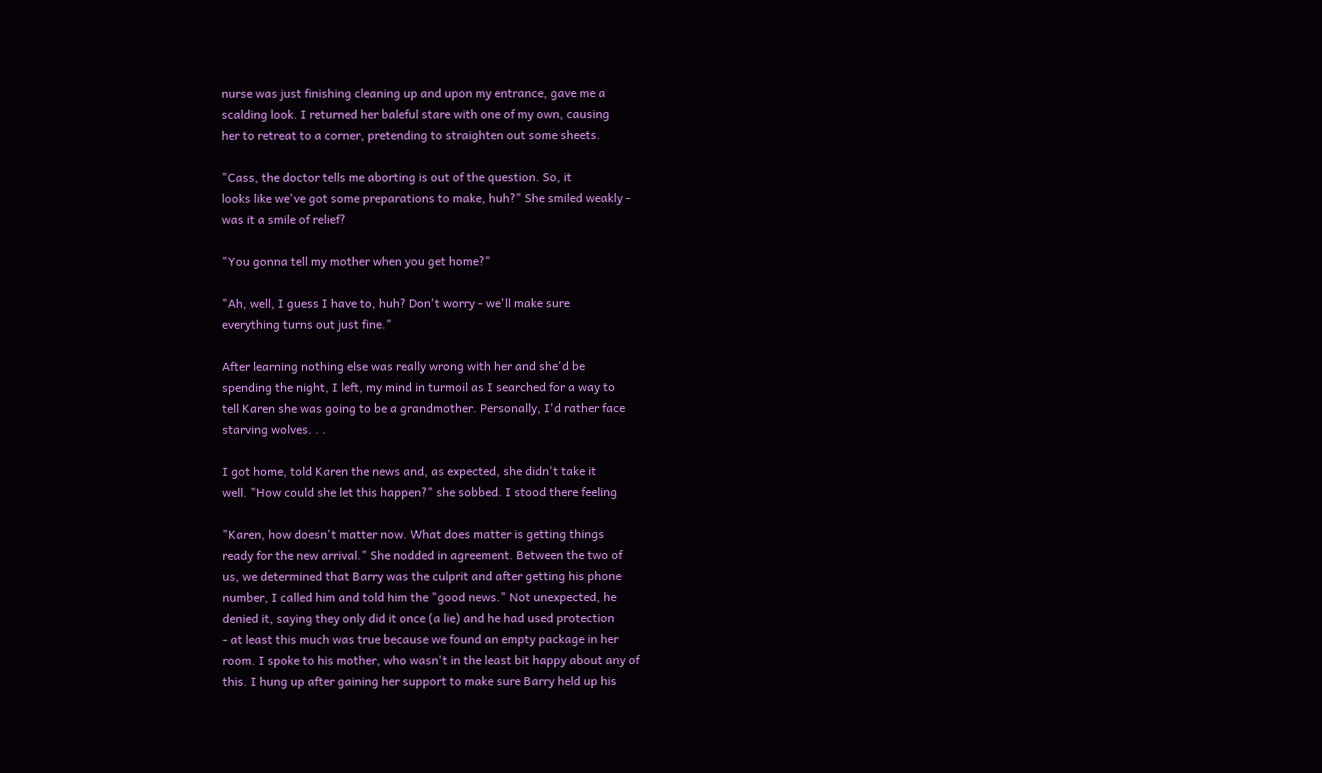nurse was just finishing cleaning up and upon my entrance, gave me a
scalding look. I returned her baleful stare with one of my own, causing
her to retreat to a corner, pretending to straighten out some sheets.

"Cass, the doctor tells me aborting is out of the question. So, it
looks like we've got some preparations to make, huh?" She smiled weakly -
was it a smile of relief?

"You gonna tell my mother when you get home?"

"Ah, well, I guess I have to, huh? Don't worry - we'll make sure
everything turns out just fine."

After learning nothing else was really wrong with her and she'd be
spending the night, I left, my mind in turmoil as I searched for a way to
tell Karen she was going to be a grandmother. Personally, I'd rather face
starving wolves. . .

I got home, told Karen the news and, as expected, she didn't take it
well. "How could she let this happen?" she sobbed. I stood there feeling

"Karen, how doesn't matter now. What does matter is getting things
ready for the new arrival." She nodded in agreement. Between the two of
us, we determined that Barry was the culprit and after getting his phone
number, I called him and told him the "good news." Not unexpected, he
denied it, saying they only did it once (a lie) and he had used protection
- at least this much was true because we found an empty package in her
room. I spoke to his mother, who wasn't in the least bit happy about any of
this. I hung up after gaining her support to make sure Barry held up his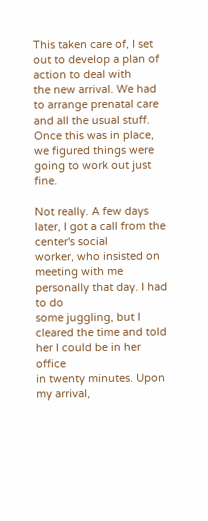This taken care of, I set out to develop a plan of action to deal with
the new arrival. We had to arrange prenatal care and all the usual stuff.
Once this was in place, we figured things were going to work out just fine.

Not really. A few days later, I got a call from the center's social
worker, who insisted on meeting with me personally that day. I had to do
some juggling, but I cleared the time and told her I could be in her office
in twenty minutes. Upon my arrival,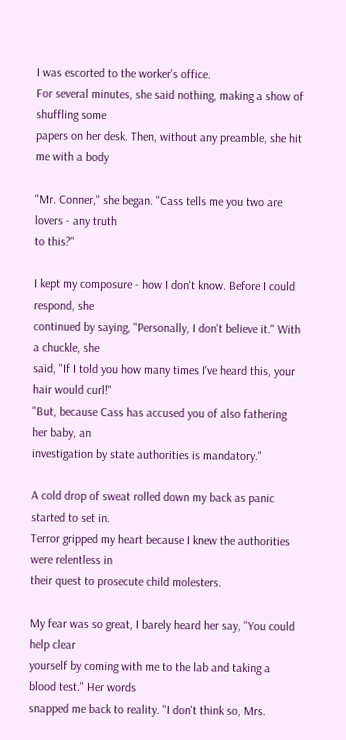I was escorted to the worker's office.
For several minutes, she said nothing, making a show of shuffling some
papers on her desk. Then, without any preamble, she hit me with a body

"Mr. Conner," she began. "Cass tells me you two are lovers - any truth
to this?"

I kept my composure - how I don't know. Before I could respond, she
continued by saying, "Personally, I don't believe it." With a chuckle, she
said, "If I told you how many times I've heard this, your hair would curl!"
"But, because Cass has accused you of also fathering her baby, an
investigation by state authorities is mandatory."

A cold drop of sweat rolled down my back as panic started to set in.
Terror gripped my heart because I knew the authorities were relentless in
their quest to prosecute child molesters.

My fear was so great, I barely heard her say, "You could help clear
yourself by coming with me to the lab and taking a blood test." Her words
snapped me back to reality. "I don't think so, Mrs.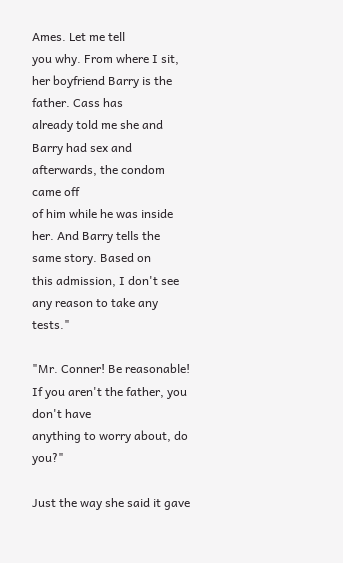Ames. Let me tell
you why. From where I sit, her boyfriend Barry is the father. Cass has
already told me she and Barry had sex and afterwards, the condom came off
of him while he was inside her. And Barry tells the same story. Based on
this admission, I don't see any reason to take any tests."

"Mr. Conner! Be reasonable! If you aren't the father, you don't have
anything to worry about, do you?"

Just the way she said it gave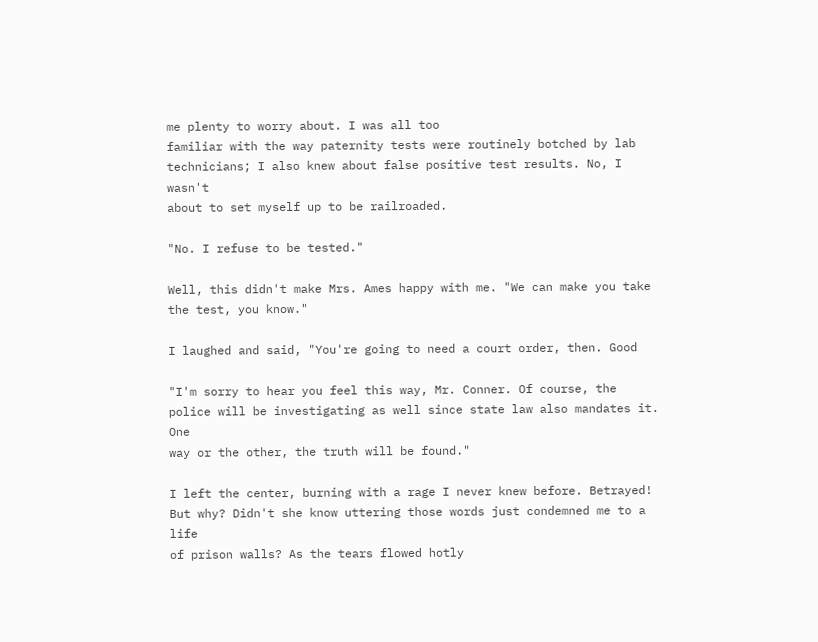me plenty to worry about. I was all too
familiar with the way paternity tests were routinely botched by lab
technicians; I also knew about false positive test results. No, I wasn't
about to set myself up to be railroaded.

"No. I refuse to be tested."

Well, this didn't make Mrs. Ames happy with me. "We can make you take
the test, you know."

I laughed and said, "You're going to need a court order, then. Good

"I'm sorry to hear you feel this way, Mr. Conner. Of course, the
police will be investigating as well since state law also mandates it. One
way or the other, the truth will be found."

I left the center, burning with a rage I never knew before. Betrayed!
But why? Didn't she know uttering those words just condemned me to a life
of prison walls? As the tears flowed hotly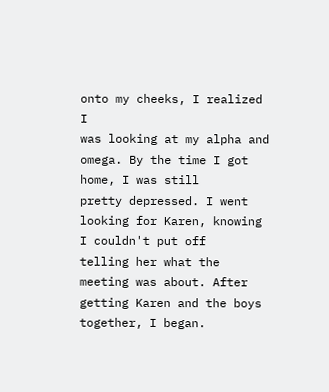onto my cheeks, I realized I
was looking at my alpha and omega. By the time I got home, I was still
pretty depressed. I went looking for Karen, knowing I couldn't put off
telling her what the meeting was about. After getting Karen and the boys together, I began.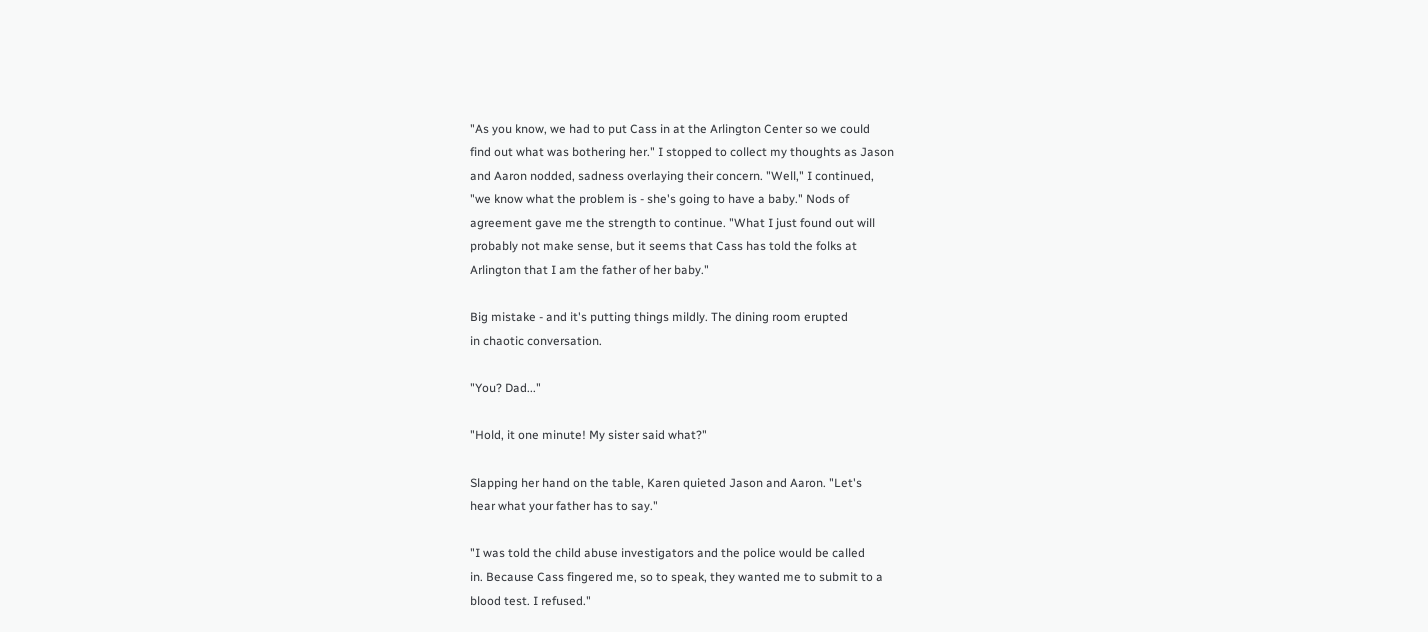"As you know, we had to put Cass in at the Arlington Center so we could
find out what was bothering her." I stopped to collect my thoughts as Jason
and Aaron nodded, sadness overlaying their concern. "Well," I continued,
"we know what the problem is - she's going to have a baby." Nods of
agreement gave me the strength to continue. "What I just found out will
probably not make sense, but it seems that Cass has told the folks at
Arlington that I am the father of her baby."

Big mistake - and it's putting things mildly. The dining room erupted
in chaotic conversation.

"You? Dad..."

"Hold, it one minute! My sister said what?"

Slapping her hand on the table, Karen quieted Jason and Aaron. "Let's
hear what your father has to say."

"I was told the child abuse investigators and the police would be called
in. Because Cass fingered me, so to speak, they wanted me to submit to a
blood test. I refused."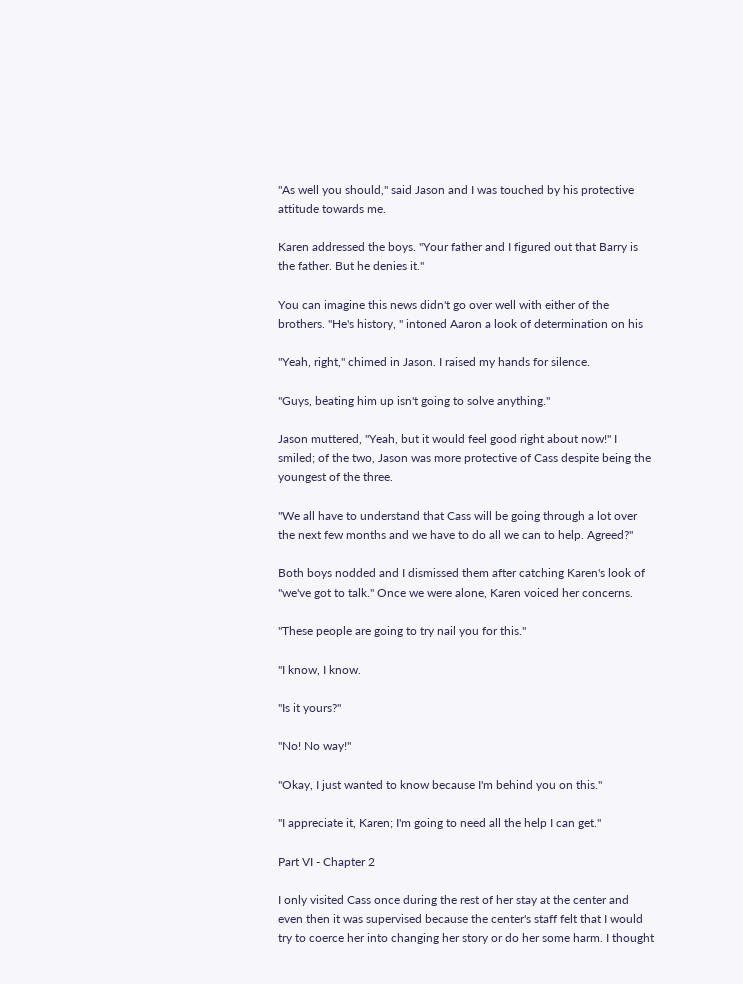"As well you should," said Jason and I was touched by his protective
attitude towards me.

Karen addressed the boys. "Your father and I figured out that Barry is
the father. But he denies it."

You can imagine this news didn't go over well with either of the
brothers. "He's history, " intoned Aaron a look of determination on his

"Yeah, right," chimed in Jason. I raised my hands for silence.

"Guys, beating him up isn't going to solve anything."

Jason muttered, "Yeah, but it would feel good right about now!" I
smiled; of the two, Jason was more protective of Cass despite being the
youngest of the three.

"We all have to understand that Cass will be going through a lot over
the next few months and we have to do all we can to help. Agreed?"

Both boys nodded and I dismissed them after catching Karen's look of
"we've got to talk." Once we were alone, Karen voiced her concerns.

"These people are going to try nail you for this."

"I know, I know.

"Is it yours?"

"No! No way!"

"Okay, I just wanted to know because I'm behind you on this."

"I appreciate it, Karen; I'm going to need all the help I can get."

Part VI - Chapter 2

I only visited Cass once during the rest of her stay at the center and
even then it was supervised because the center's staff felt that I would
try to coerce her into changing her story or do her some harm. I thought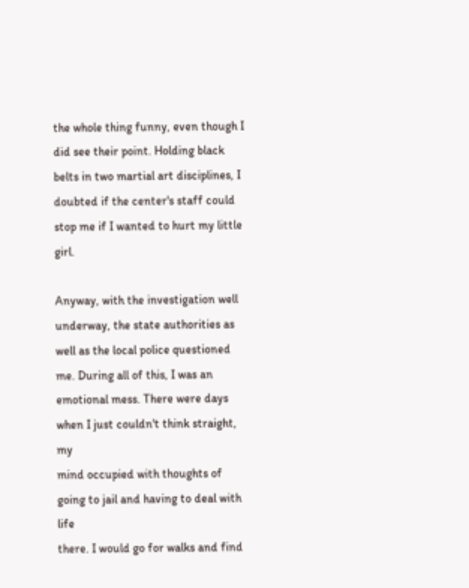the whole thing funny, even though I did see their point. Holding black
belts in two martial art disciplines, I doubted if the center's staff could
stop me if I wanted to hurt my little girl.

Anyway, with the investigation well underway, the state authorities as
well as the local police questioned me. During all of this, I was an
emotional mess. There were days when I just couldn't think straight, my
mind occupied with thoughts of going to jail and having to deal with life
there. I would go for walks and find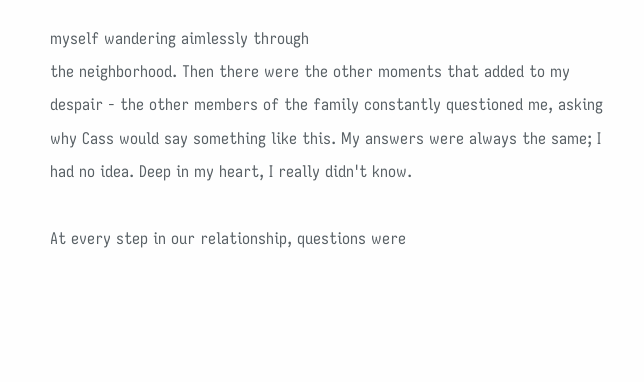myself wandering aimlessly through
the neighborhood. Then there were the other moments that added to my
despair - the other members of the family constantly questioned me, asking
why Cass would say something like this. My answers were always the same; I
had no idea. Deep in my heart, I really didn't know.

At every step in our relationship, questions were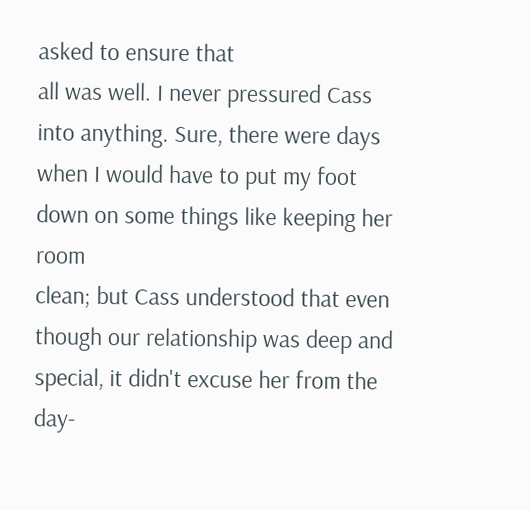asked to ensure that
all was well. I never pressured Cass into anything. Sure, there were days
when I would have to put my foot down on some things like keeping her room
clean; but Cass understood that even though our relationship was deep and
special, it didn't excuse her from the day-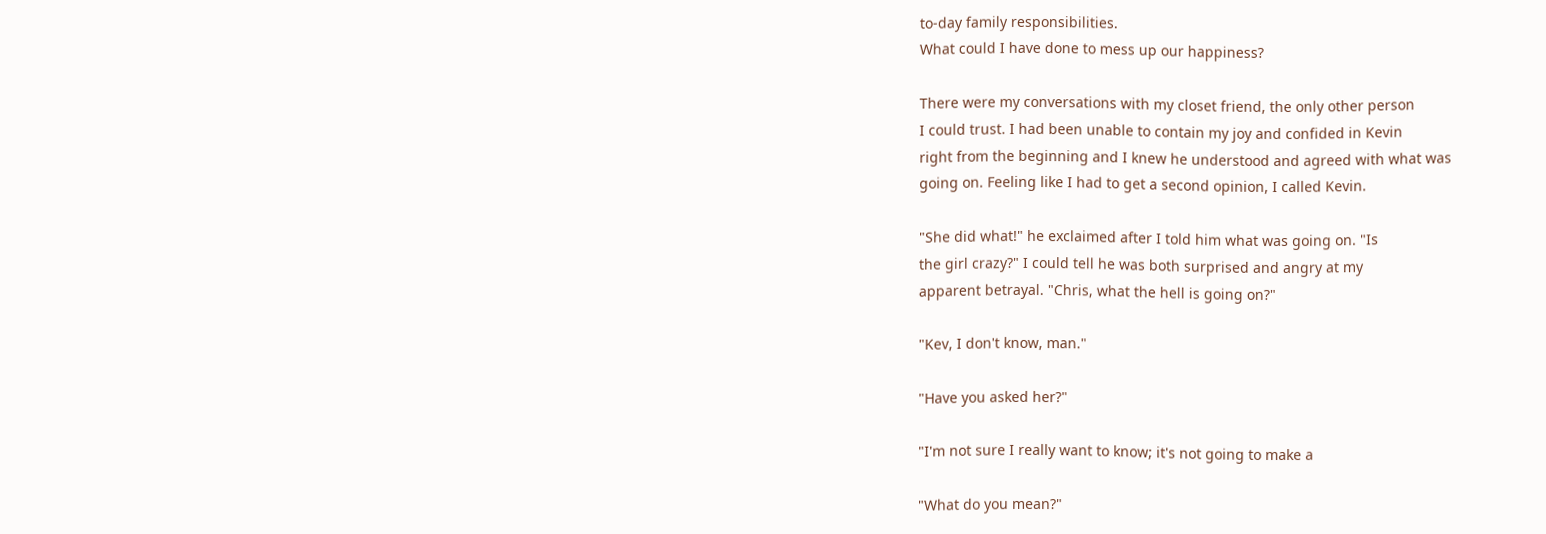to-day family responsibilities.
What could I have done to mess up our happiness?

There were my conversations with my closet friend, the only other person
I could trust. I had been unable to contain my joy and confided in Kevin
right from the beginning and I knew he understood and agreed with what was
going on. Feeling like I had to get a second opinion, I called Kevin.

"She did what!" he exclaimed after I told him what was going on. "Is
the girl crazy?" I could tell he was both surprised and angry at my
apparent betrayal. "Chris, what the hell is going on?"

"Kev, I don't know, man."

"Have you asked her?"

"I'm not sure I really want to know; it's not going to make a

"What do you mean?"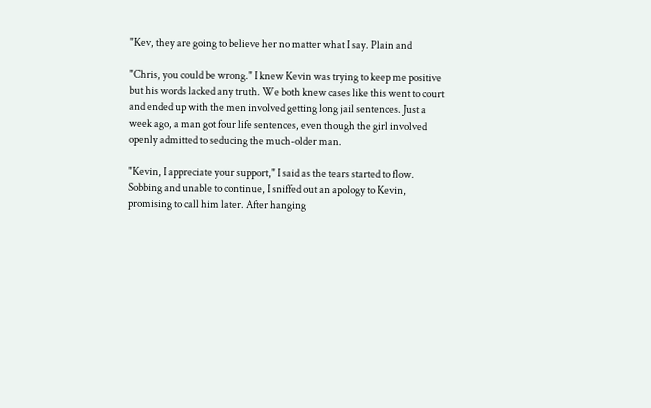"Kev, they are going to believe her no matter what I say. Plain and

"Chris, you could be wrong." I knew Kevin was trying to keep me positive
but his words lacked any truth. We both knew cases like this went to court
and ended up with the men involved getting long jail sentences. Just a
week ago, a man got four life sentences, even though the girl involved
openly admitted to seducing the much-older man.

"Kevin, I appreciate your support," I said as the tears started to flow.
Sobbing and unable to continue, I sniffed out an apology to Kevin,
promising to call him later. After hanging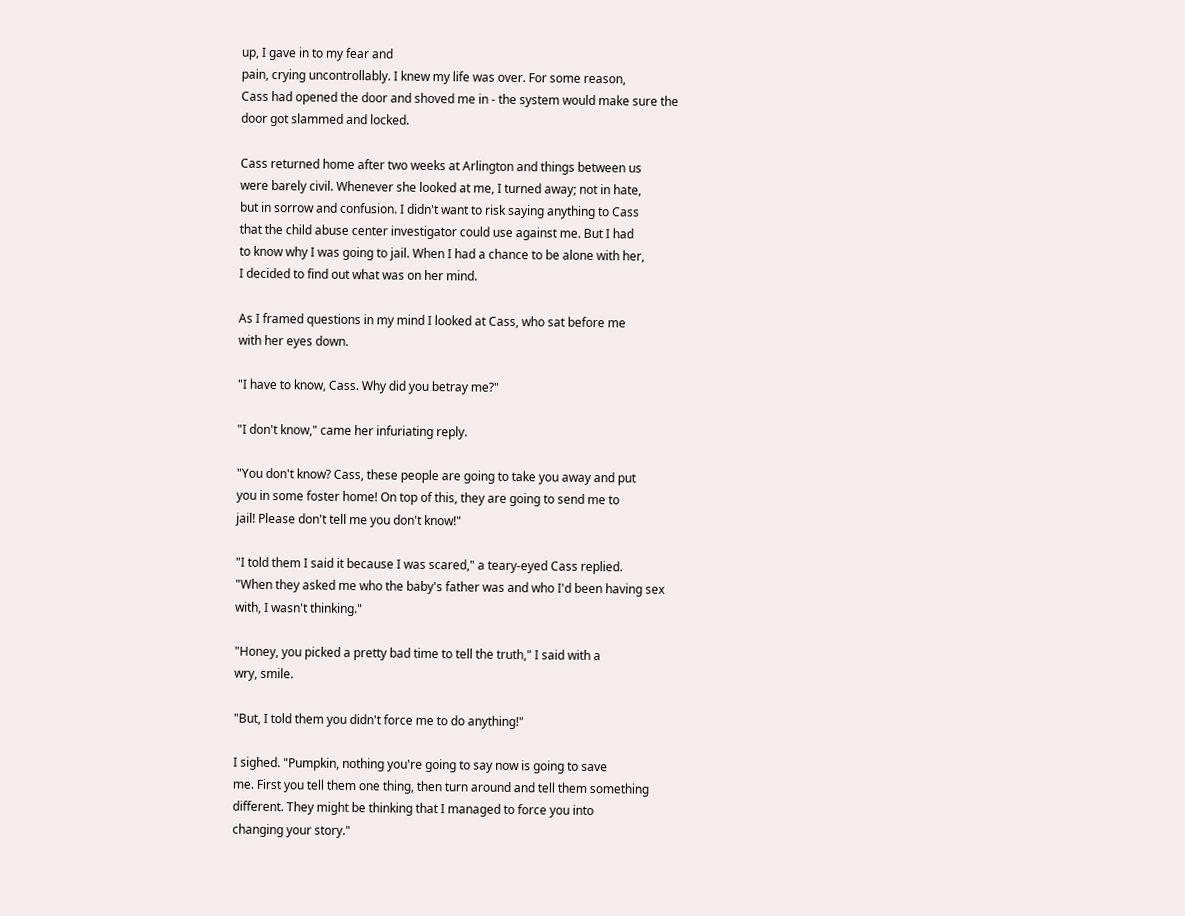up, I gave in to my fear and
pain, crying uncontrollably. I knew my life was over. For some reason,
Cass had opened the door and shoved me in - the system would make sure the
door got slammed and locked.

Cass returned home after two weeks at Arlington and things between us
were barely civil. Whenever she looked at me, I turned away; not in hate,
but in sorrow and confusion. I didn't want to risk saying anything to Cass
that the child abuse center investigator could use against me. But I had
to know why I was going to jail. When I had a chance to be alone with her,
I decided to find out what was on her mind.

As I framed questions in my mind I looked at Cass, who sat before me
with her eyes down.

"I have to know, Cass. Why did you betray me?"

"I don't know," came her infuriating reply.

"You don't know? Cass, these people are going to take you away and put
you in some foster home! On top of this, they are going to send me to
jail! Please don't tell me you don't know!"

"I told them I said it because I was scared," a teary-eyed Cass replied.
"When they asked me who the baby's father was and who I'd been having sex
with, I wasn't thinking."

"Honey, you picked a pretty bad time to tell the truth," I said with a
wry, smile.

"But, I told them you didn't force me to do anything!"

I sighed. "Pumpkin, nothing you're going to say now is going to save
me. First you tell them one thing, then turn around and tell them something
different. They might be thinking that I managed to force you into
changing your story."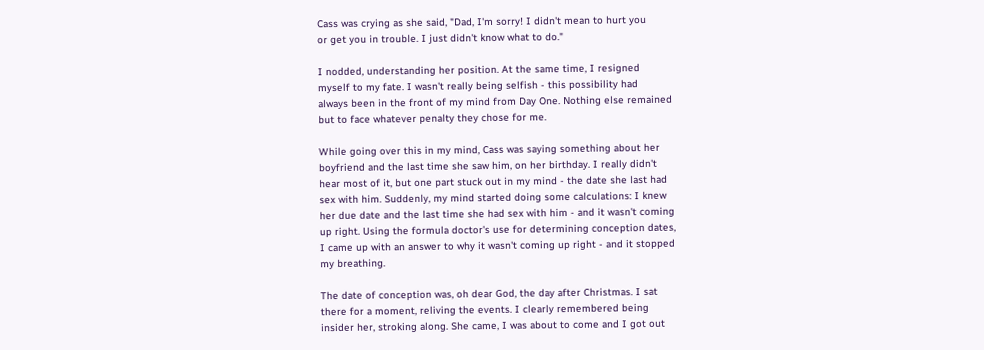Cass was crying as she said, "Dad, I'm sorry! I didn't mean to hurt you
or get you in trouble. I just didn't know what to do."

I nodded, understanding her position. At the same time, I resigned
myself to my fate. I wasn't really being selfish - this possibility had
always been in the front of my mind from Day One. Nothing else remained
but to face whatever penalty they chose for me.

While going over this in my mind, Cass was saying something about her
boyfriend and the last time she saw him, on her birthday. I really didn't
hear most of it, but one part stuck out in my mind - the date she last had
sex with him. Suddenly, my mind started doing some calculations: I knew
her due date and the last time she had sex with him - and it wasn't coming
up right. Using the formula doctor's use for determining conception dates,
I came up with an answer to why it wasn't coming up right - and it stopped
my breathing.

The date of conception was, oh dear God, the day after Christmas. I sat
there for a moment, reliving the events. I clearly remembered being
insider her, stroking along. She came, I was about to come and I got out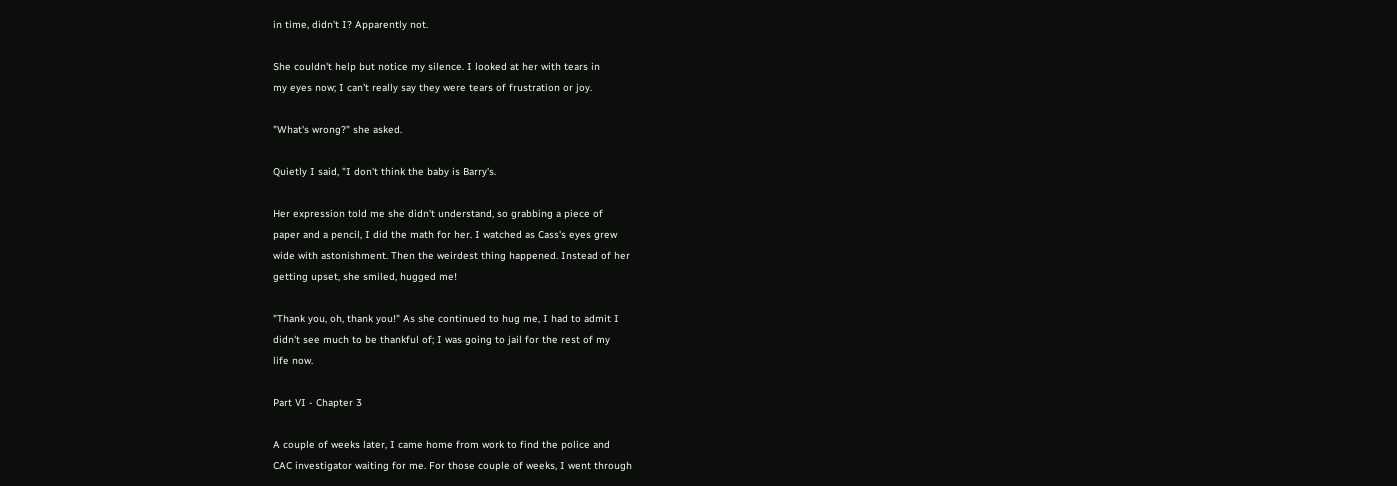in time, didn't I? Apparently not.

She couldn't help but notice my silence. I looked at her with tears in
my eyes now; I can't really say they were tears of frustration or joy.

"What's wrong?" she asked.

Quietly I said, "I don't think the baby is Barry's.

Her expression told me she didn't understand, so grabbing a piece of
paper and a pencil, I did the math for her. I watched as Cass's eyes grew
wide with astonishment. Then the weirdest thing happened. Instead of her
getting upset, she smiled, hugged me!

"Thank you, oh, thank you!" As she continued to hug me, I had to admit I
didn't see much to be thankful of; I was going to jail for the rest of my
life now.

Part VI - Chapter 3

A couple of weeks later, I came home from work to find the police and
CAC investigator waiting for me. For those couple of weeks, I went through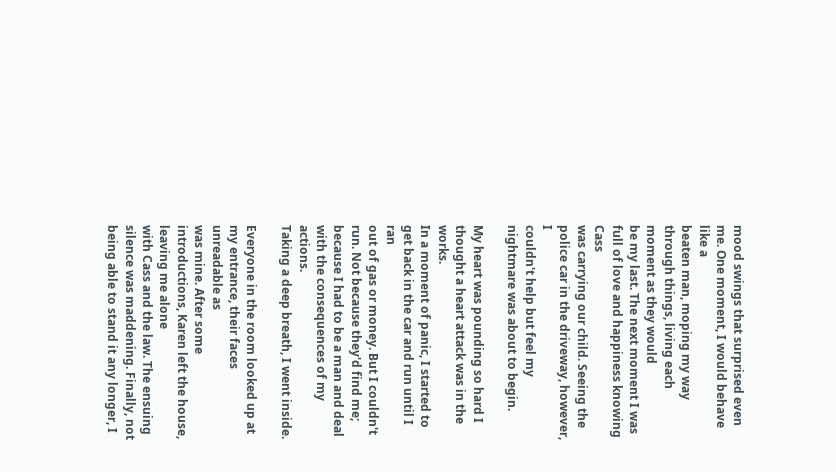mood swings that surprised even me. One moment, I would behave like a
beaten man, moping my way through things, living each moment as they would
be my last. The next moment I was full of love and happiness knowing Cass
was carrying our child. Seeing the police car in the driveway, however, I
couldn't help but feel my nightmare was about to begin.

My heart was pounding so hard I thought a heart attack was in the works.
In a moment of panic, I started to get back in the car and run until I ran
out of gas or money. But I couldn't run. Not because they'd find me;
because I had to be a man and deal with the consequences of my actions.
Taking a deep breath, I went inside.

Everyone in the room looked up at my entrance, their faces unreadable as
was mine. After some introductions, Karen left the house, leaving me alone
with Cass and the law. The ensuing silence was maddening. Finally, not
being able to stand it any longer, I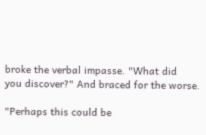broke the verbal impasse. "What did
you discover?" And braced for the worse.

"Perhaps this could be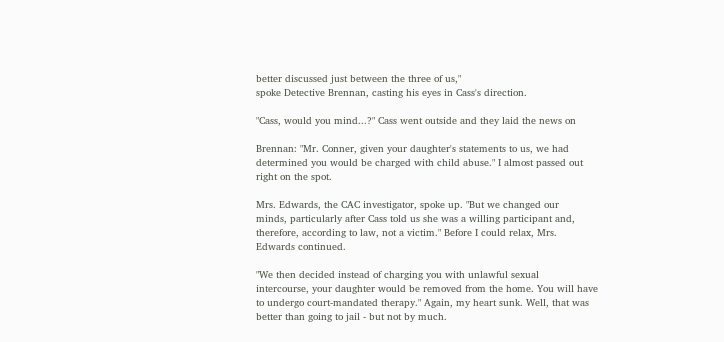better discussed just between the three of us,"
spoke Detective Brennan, casting his eyes in Cass's direction.

"Cass, would you mind...?" Cass went outside and they laid the news on

Brennan: "Mr. Conner, given your daughter's statements to us, we had
determined you would be charged with child abuse." I almost passed out
right on the spot.

Mrs. Edwards, the CAC investigator, spoke up. "But we changed our
minds, particularly after Cass told us she was a willing participant and,
therefore, according to law, not a victim." Before I could relax, Mrs.
Edwards continued.

"We then decided instead of charging you with unlawful sexual
intercourse, your daughter would be removed from the home. You will have
to undergo court-mandated therapy." Again, my heart sunk. Well, that was
better than going to jail - but not by much.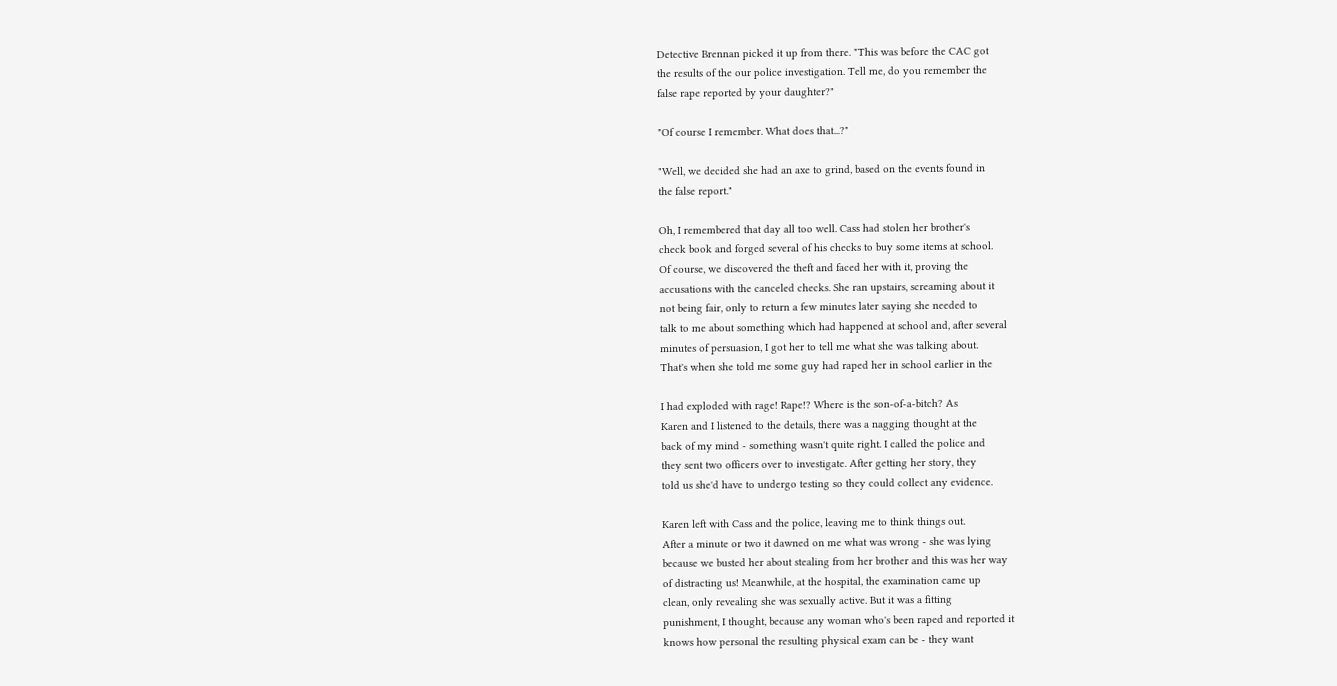Detective Brennan picked it up from there. "This was before the CAC got
the results of the our police investigation. Tell me, do you remember the
false rape reported by your daughter?"

"Of course I remember. What does that...?"

"Well, we decided she had an axe to grind, based on the events found in
the false report."

Oh, I remembered that day all too well. Cass had stolen her brother's
check book and forged several of his checks to buy some items at school.
Of course, we discovered the theft and faced her with it, proving the
accusations with the canceled checks. She ran upstairs, screaming about it
not being fair, only to return a few minutes later saying she needed to
talk to me about something which had happened at school and, after several
minutes of persuasion, I got her to tell me what she was talking about.
That's when she told me some guy had raped her in school earlier in the

I had exploded with rage! Rape!? Where is the son-of-a-bitch? As
Karen and I listened to the details, there was a nagging thought at the
back of my mind - something wasn't quite right. I called the police and
they sent two officers over to investigate. After getting her story, they
told us she'd have to undergo testing so they could collect any evidence.

Karen left with Cass and the police, leaving me to think things out.
After a minute or two it dawned on me what was wrong - she was lying
because we busted her about stealing from her brother and this was her way
of distracting us! Meanwhile, at the hospital, the examination came up
clean, only revealing she was sexually active. But it was a fitting
punishment, I thought, because any woman who's been raped and reported it
knows how personal the resulting physical exam can be - they want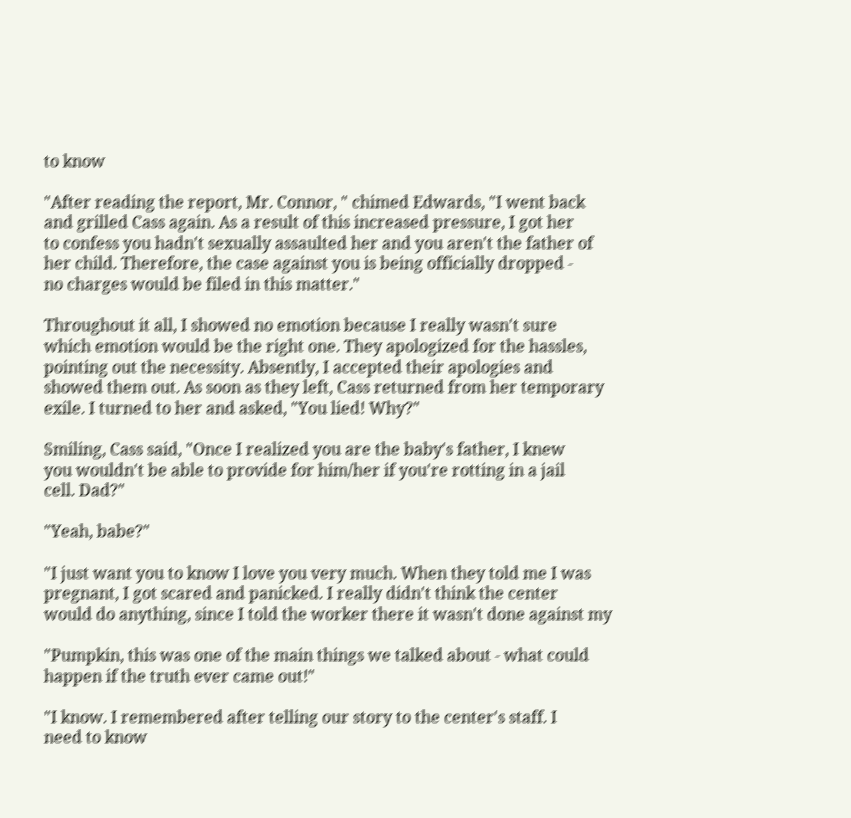to know

"After reading the report, Mr. Connor, " chimed Edwards, "I went back
and grilled Cass again. As a result of this increased pressure, I got her
to confess you hadn't sexually assaulted her and you aren't the father of
her child. Therefore, the case against you is being officially dropped -
no charges would be filed in this matter."

Throughout it all, I showed no emotion because I really wasn't sure
which emotion would be the right one. They apologized for the hassles,
pointing out the necessity. Absently, I accepted their apologies and
showed them out. As soon as they left, Cass returned from her temporary
exile. I turned to her and asked, "You lied! Why?"

Smiling, Cass said, "Once I realized you are the baby's father, I knew
you wouldn't be able to provide for him/her if you're rotting in a jail
cell. Dad?"

"Yeah, babe?"

"I just want you to know I love you very much. When they told me I was
pregnant, I got scared and panicked. I really didn't think the center
would do anything, since I told the worker there it wasn't done against my

"Pumpkin, this was one of the main things we talked about - what could
happen if the truth ever came out!"

"I know. I remembered after telling our story to the center's staff. I
need to know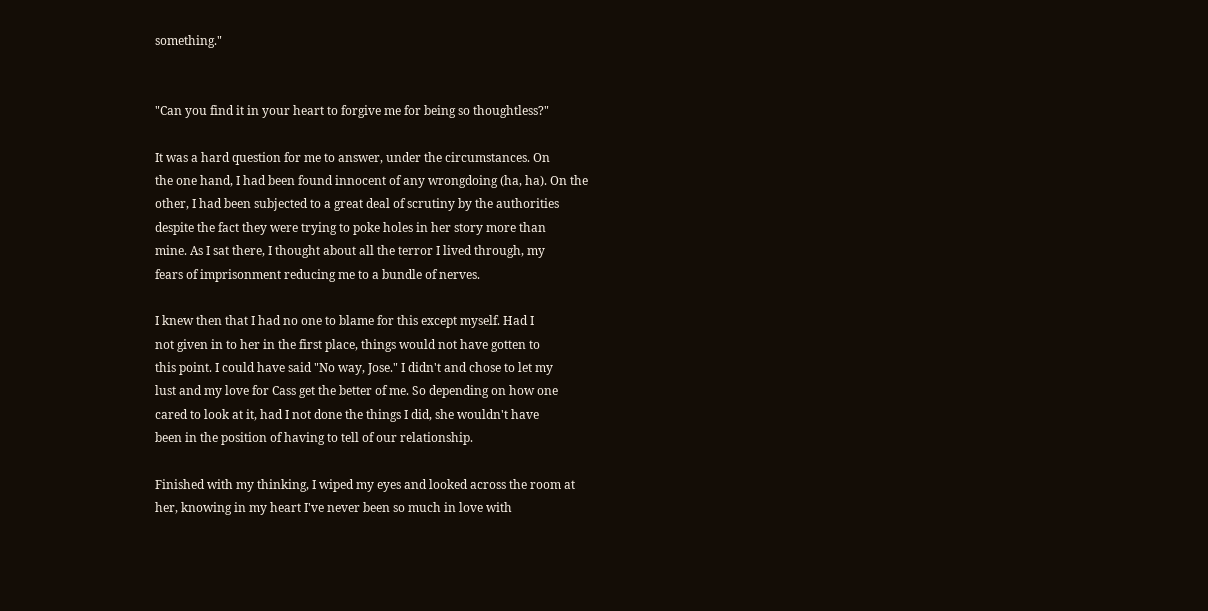something."


"Can you find it in your heart to forgive me for being so thoughtless?"

It was a hard question for me to answer, under the circumstances. On
the one hand, I had been found innocent of any wrongdoing (ha, ha). On the
other, I had been subjected to a great deal of scrutiny by the authorities
despite the fact they were trying to poke holes in her story more than
mine. As I sat there, I thought about all the terror I lived through, my
fears of imprisonment reducing me to a bundle of nerves.

I knew then that I had no one to blame for this except myself. Had I
not given in to her in the first place, things would not have gotten to
this point. I could have said "No way, Jose." I didn't and chose to let my
lust and my love for Cass get the better of me. So depending on how one
cared to look at it, had I not done the things I did, she wouldn't have
been in the position of having to tell of our relationship.

Finished with my thinking, I wiped my eyes and looked across the room at
her, knowing in my heart I've never been so much in love with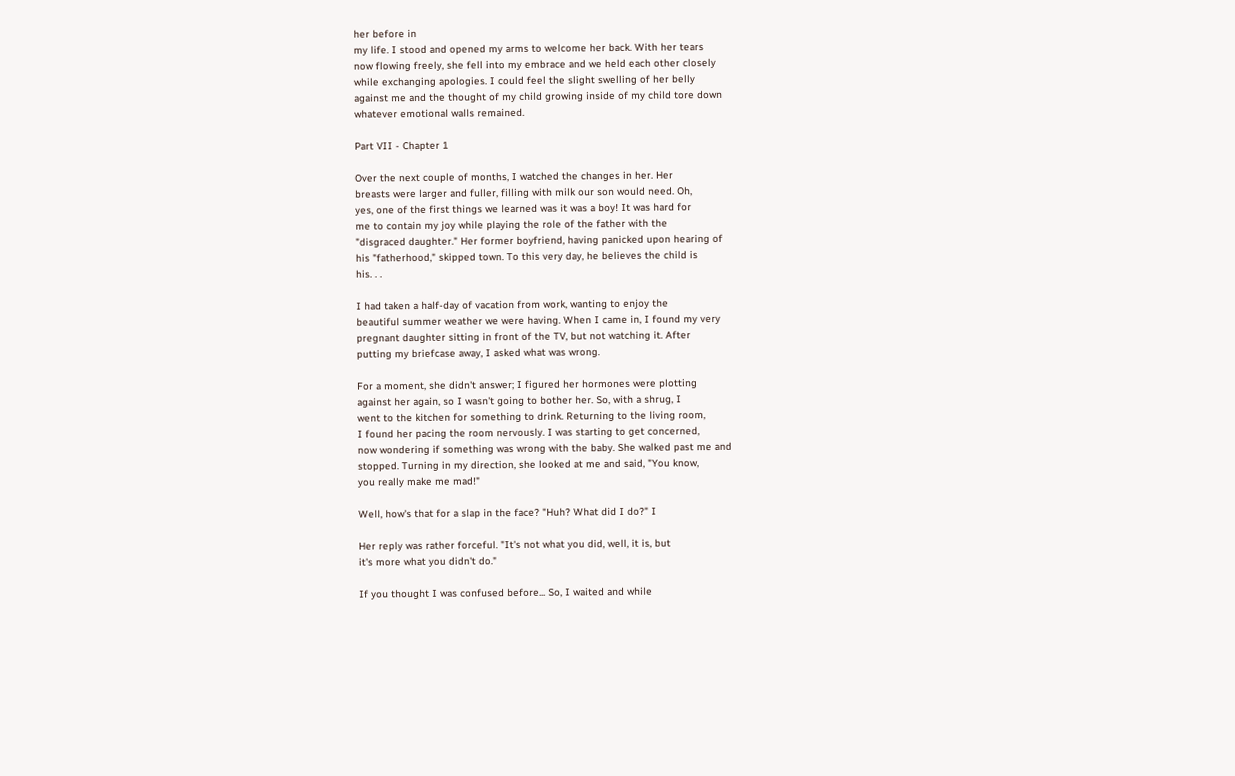her before in
my life. I stood and opened my arms to welcome her back. With her tears
now flowing freely, she fell into my embrace and we held each other closely
while exchanging apologies. I could feel the slight swelling of her belly
against me and the thought of my child growing inside of my child tore down
whatever emotional walls remained.

Part VII - Chapter 1

Over the next couple of months, I watched the changes in her. Her
breasts were larger and fuller, filling with milk our son would need. Oh,
yes, one of the first things we learned was it was a boy! It was hard for
me to contain my joy while playing the role of the father with the
"disgraced daughter." Her former boyfriend, having panicked upon hearing of
his "fatherhood," skipped town. To this very day, he believes the child is
his. . .

I had taken a half-day of vacation from work, wanting to enjoy the
beautiful summer weather we were having. When I came in, I found my very
pregnant daughter sitting in front of the TV, but not watching it. After
putting my briefcase away, I asked what was wrong.

For a moment, she didn't answer; I figured her hormones were plotting
against her again, so I wasn't going to bother her. So, with a shrug, I
went to the kitchen for something to drink. Returning to the living room,
I found her pacing the room nervously. I was starting to get concerned,
now wondering if something was wrong with the baby. She walked past me and
stopped. Turning in my direction, she looked at me and said, "You know,
you really make me mad!"

Well, how's that for a slap in the face? "Huh? What did I do?" I

Her reply was rather forceful. "It's not what you did, well, it is, but
it's more what you didn't do."

If you thought I was confused before... So, I waited and while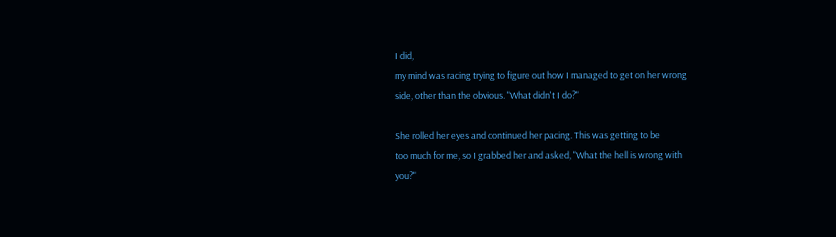I did,
my mind was racing trying to figure out how I managed to get on her wrong
side, other than the obvious. "What didn't I do?"

She rolled her eyes and continued her pacing. This was getting to be
too much for me, so I grabbed her and asked, "What the hell is wrong with
you?"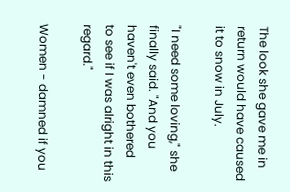The look she gave me in return would have caused it to snow in July.

"I need some loving," she finally said. "And you haven't even bothered
to see if I was alright in this regard."

Women - damned if you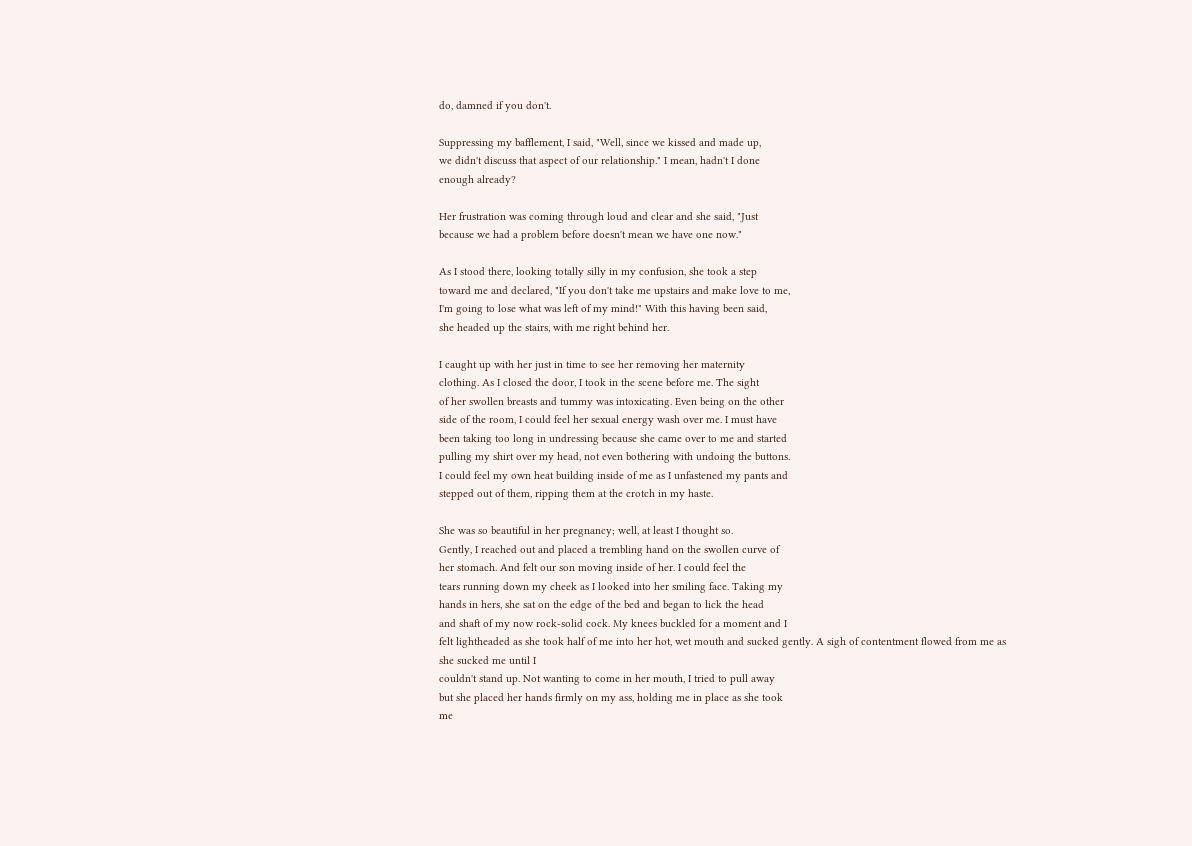do, damned if you don't.

Suppressing my bafflement, I said, "Well, since we kissed and made up,
we didn't discuss that aspect of our relationship." I mean, hadn't I done
enough already?

Her frustration was coming through loud and clear and she said, "Just
because we had a problem before doesn't mean we have one now."

As I stood there, looking totally silly in my confusion, she took a step
toward me and declared, "If you don't take me upstairs and make love to me,
I'm going to lose what was left of my mind!" With this having been said,
she headed up the stairs, with me right behind her.

I caught up with her just in time to see her removing her maternity
clothing. As I closed the door, I took in the scene before me. The sight
of her swollen breasts and tummy was intoxicating. Even being on the other
side of the room, I could feel her sexual energy wash over me. I must have
been taking too long in undressing because she came over to me and started
pulling my shirt over my head, not even bothering with undoing the buttons.
I could feel my own heat building inside of me as I unfastened my pants and
stepped out of them, ripping them at the crotch in my haste.

She was so beautiful in her pregnancy; well, at least I thought so.
Gently, I reached out and placed a trembling hand on the swollen curve of
her stomach. And felt our son moving inside of her. I could feel the
tears running down my cheek as I looked into her smiling face. Taking my
hands in hers, she sat on the edge of the bed and began to lick the head
and shaft of my now rock-solid cock. My knees buckled for a moment and I
felt lightheaded as she took half of me into her hot, wet mouth and sucked gently. A sigh of contentment flowed from me as she sucked me until I
couldn't stand up. Not wanting to come in her mouth, I tried to pull away
but she placed her hands firmly on my ass, holding me in place as she took
me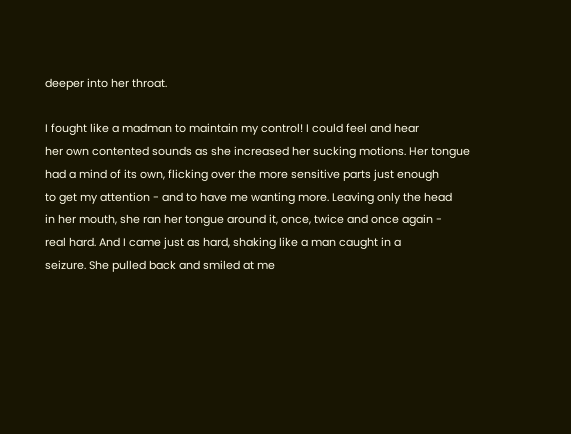deeper into her throat.

I fought like a madman to maintain my control! I could feel and hear
her own contented sounds as she increased her sucking motions. Her tongue
had a mind of its own, flicking over the more sensitive parts just enough
to get my attention - and to have me wanting more. Leaving only the head
in her mouth, she ran her tongue around it, once, twice and once again -
real hard. And I came just as hard, shaking like a man caught in a
seizure. She pulled back and smiled at me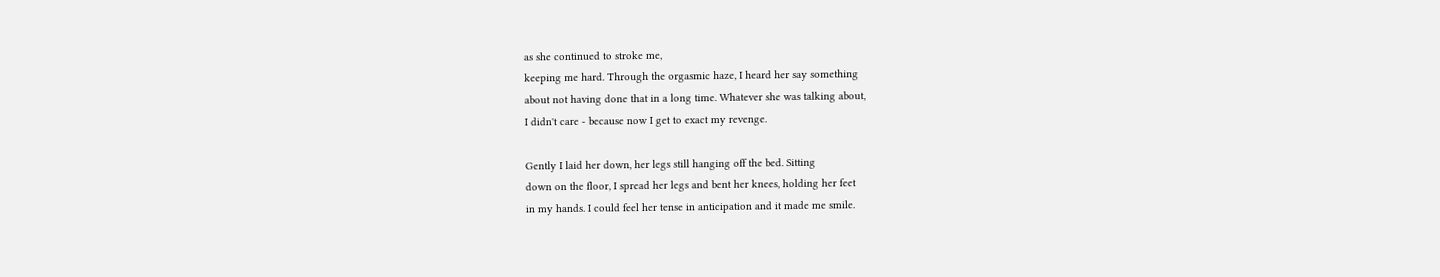as she continued to stroke me,
keeping me hard. Through the orgasmic haze, I heard her say something
about not having done that in a long time. Whatever she was talking about,
I didn't care - because now I get to exact my revenge.

Gently I laid her down, her legs still hanging off the bed. Sitting
down on the floor, I spread her legs and bent her knees, holding her feet
in my hands. I could feel her tense in anticipation and it made me smile.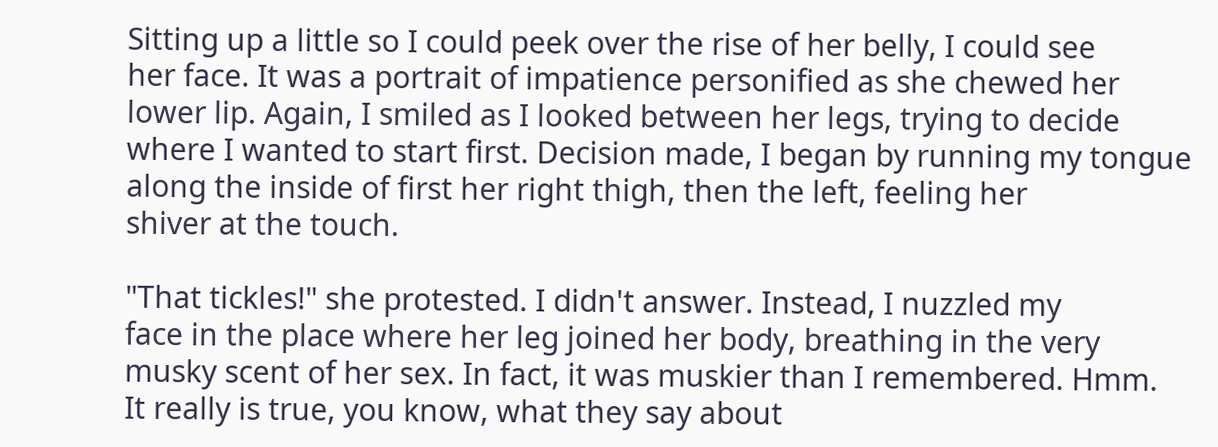Sitting up a little so I could peek over the rise of her belly, I could see
her face. It was a portrait of impatience personified as she chewed her
lower lip. Again, I smiled as I looked between her legs, trying to decide
where I wanted to start first. Decision made, I began by running my tongue
along the inside of first her right thigh, then the left, feeling her
shiver at the touch.

"That tickles!" she protested. I didn't answer. Instead, I nuzzled my
face in the place where her leg joined her body, breathing in the very
musky scent of her sex. In fact, it was muskier than I remembered. Hmm.
It really is true, you know, what they say about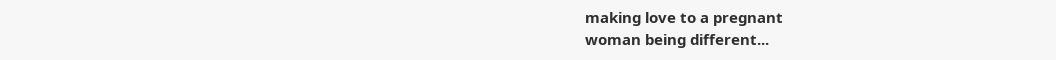making love to a pregnant
woman being different...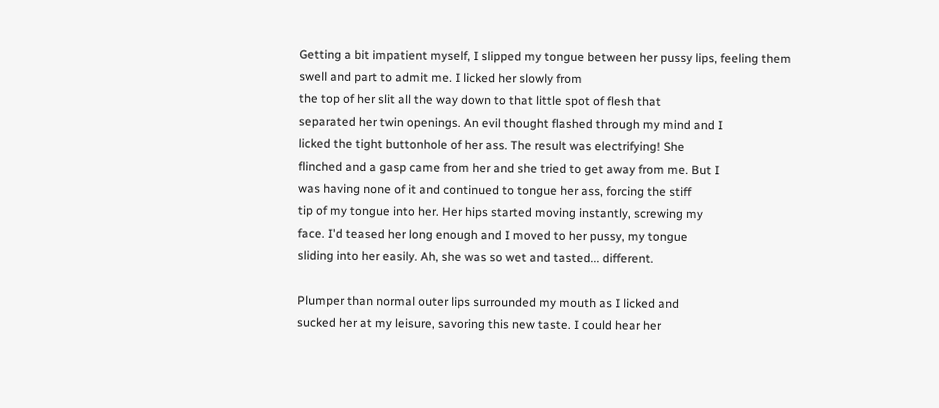Getting a bit impatient myself, I slipped my tongue between her pussy lips, feeling them swell and part to admit me. I licked her slowly from
the top of her slit all the way down to that little spot of flesh that
separated her twin openings. An evil thought flashed through my mind and I
licked the tight buttonhole of her ass. The result was electrifying! She
flinched and a gasp came from her and she tried to get away from me. But I
was having none of it and continued to tongue her ass, forcing the stiff
tip of my tongue into her. Her hips started moving instantly, screwing my
face. I'd teased her long enough and I moved to her pussy, my tongue
sliding into her easily. Ah, she was so wet and tasted... different.

Plumper than normal outer lips surrounded my mouth as I licked and
sucked her at my leisure, savoring this new taste. I could hear her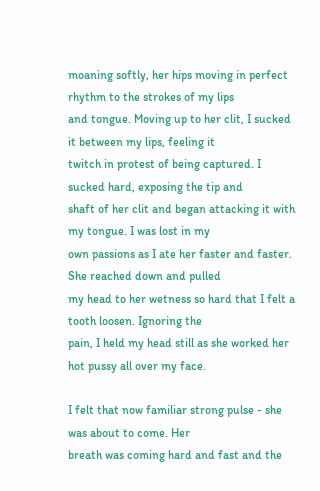moaning softly, her hips moving in perfect rhythm to the strokes of my lips
and tongue. Moving up to her clit, I sucked it between my lips, feeling it
twitch in protest of being captured. I sucked hard, exposing the tip and
shaft of her clit and began attacking it with my tongue. I was lost in my
own passions as I ate her faster and faster. She reached down and pulled
my head to her wetness so hard that I felt a tooth loosen. Ignoring the
pain, I held my head still as she worked her hot pussy all over my face.

I felt that now familiar strong pulse - she was about to come. Her
breath was coming hard and fast and the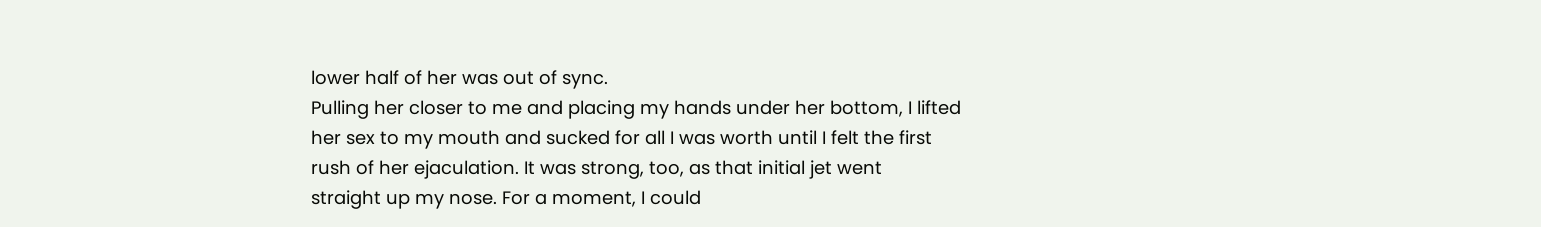lower half of her was out of sync.
Pulling her closer to me and placing my hands under her bottom, I lifted
her sex to my mouth and sucked for all I was worth until I felt the first
rush of her ejaculation. It was strong, too, as that initial jet went
straight up my nose. For a moment, I could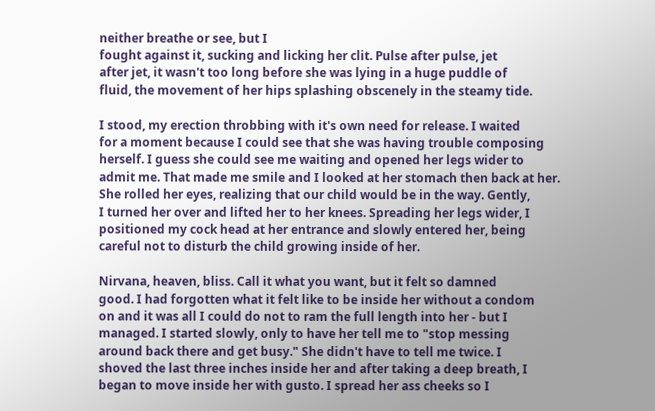neither breathe or see, but I
fought against it, sucking and licking her clit. Pulse after pulse, jet
after jet, it wasn't too long before she was lying in a huge puddle of
fluid, the movement of her hips splashing obscenely in the steamy tide.

I stood, my erection throbbing with it's own need for release. I waited
for a moment because I could see that she was having trouble composing
herself. I guess she could see me waiting and opened her legs wider to
admit me. That made me smile and I looked at her stomach then back at her.
She rolled her eyes, realizing that our child would be in the way. Gently,
I turned her over and lifted her to her knees. Spreading her legs wider, I
positioned my cock head at her entrance and slowly entered her, being
careful not to disturb the child growing inside of her.

Nirvana, heaven, bliss. Call it what you want, but it felt so damned
good. I had forgotten what it felt like to be inside her without a condom
on and it was all I could do not to ram the full length into her - but I
managed. I started slowly, only to have her tell me to "stop messing
around back there and get busy." She didn't have to tell me twice. I
shoved the last three inches inside her and after taking a deep breath, I
began to move inside her with gusto. I spread her ass cheeks so I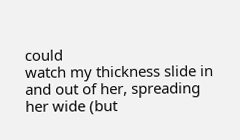could
watch my thickness slide in and out of her, spreading her wide (but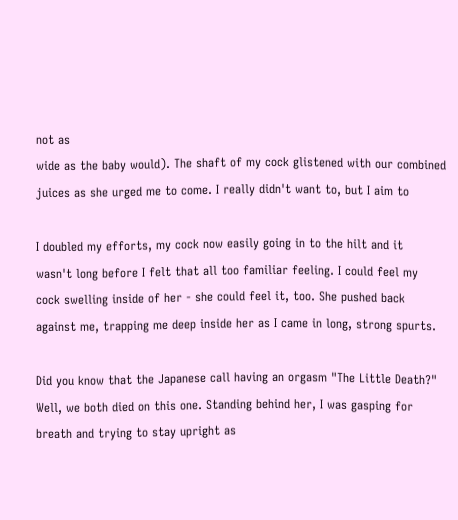not as
wide as the baby would). The shaft of my cock glistened with our combined
juices as she urged me to come. I really didn't want to, but I aim to

I doubled my efforts, my cock now easily going in to the hilt and it
wasn't long before I felt that all too familiar feeling. I could feel my
cock swelling inside of her - she could feel it, too. She pushed back
against me, trapping me deep inside her as I came in long, strong spurts.

Did you know that the Japanese call having an orgasm "The Little Death?"
Well, we both died on this one. Standing behind her, I was gasping for
breath and trying to stay upright as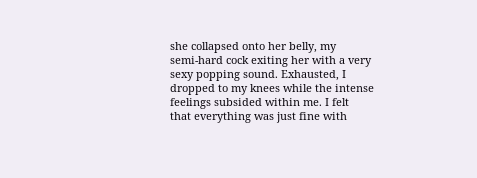she collapsed onto her belly, my
semi-hard cock exiting her with a very sexy popping sound. Exhausted, I
dropped to my knees while the intense feelings subsided within me. I felt
that everything was just fine with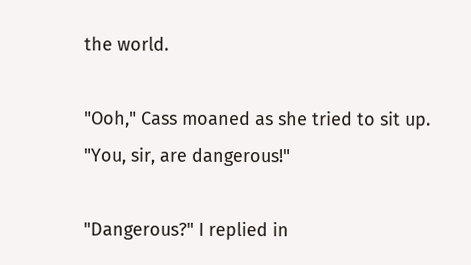the world.

"Ooh," Cass moaned as she tried to sit up. "You, sir, are dangerous!"

"Dangerous?" I replied in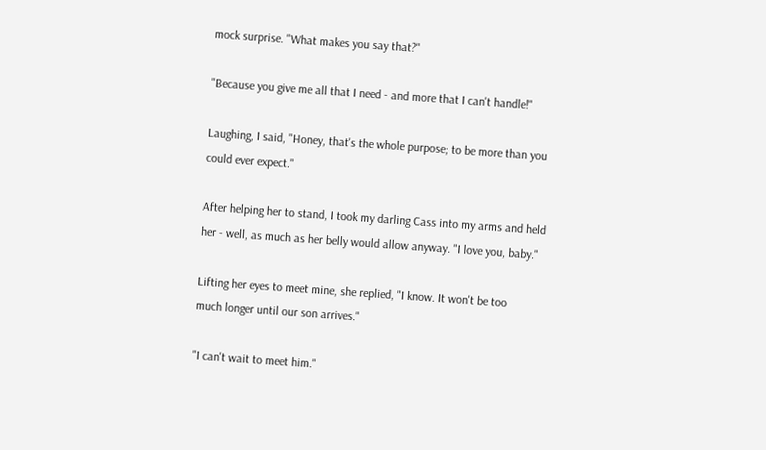mock surprise. "What makes you say that?"

"Because you give me all that I need - and more that I can't handle!"

Laughing, I said, "Honey, that's the whole purpose; to be more than you
could ever expect."

After helping her to stand, I took my darling Cass into my arms and held
her - well, as much as her belly would allow anyway. "I love you, baby."

Lifting her eyes to meet mine, she replied, "I know. It won't be too
much longer until our son arrives."

"I can't wait to meet him."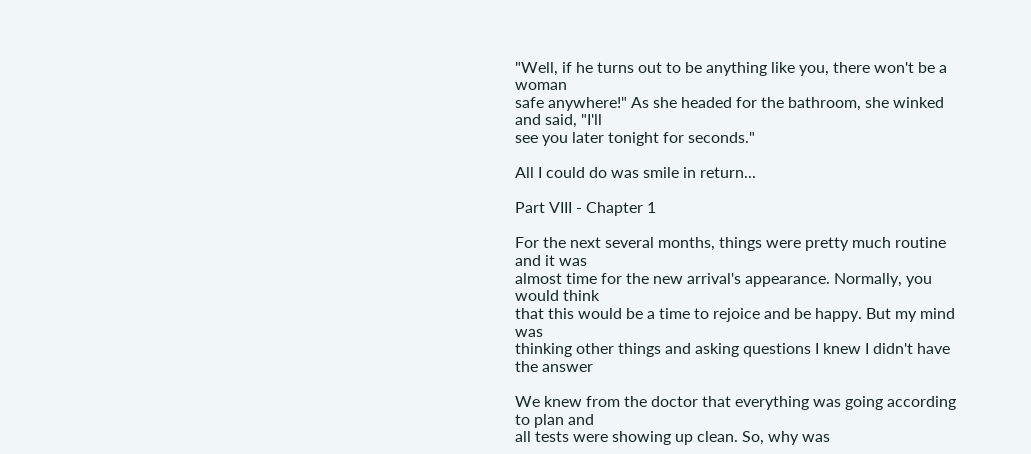"Well, if he turns out to be anything like you, there won't be a woman
safe anywhere!" As she headed for the bathroom, she winked and said, "I'll
see you later tonight for seconds."

All I could do was smile in return...

Part VIII - Chapter 1

For the next several months, things were pretty much routine and it was
almost time for the new arrival's appearance. Normally, you would think
that this would be a time to rejoice and be happy. But my mind was
thinking other things and asking questions I knew I didn't have the answer

We knew from the doctor that everything was going according to plan and
all tests were showing up clean. So, why was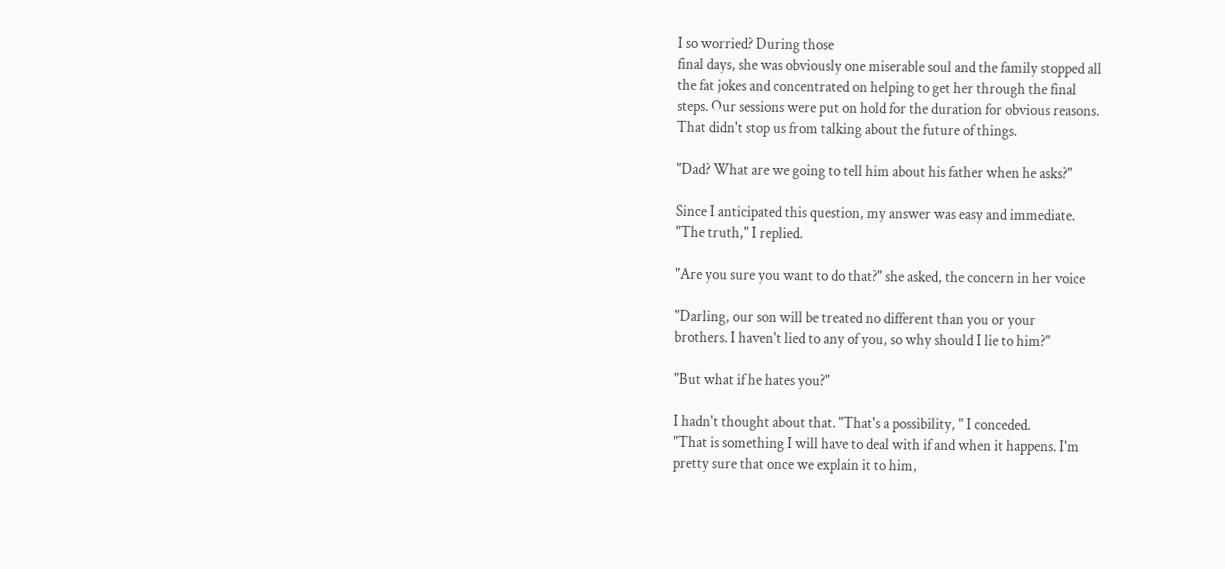I so worried? During those
final days, she was obviously one miserable soul and the family stopped all
the fat jokes and concentrated on helping to get her through the final
steps. Our sessions were put on hold for the duration for obvious reasons.
That didn't stop us from talking about the future of things.

"Dad? What are we going to tell him about his father when he asks?"

Since I anticipated this question, my answer was easy and immediate.
"The truth," I replied.

"Are you sure you want to do that?" she asked, the concern in her voice

"Darling, our son will be treated no different than you or your
brothers. I haven't lied to any of you, so why should I lie to him?"

"But what if he hates you?"

I hadn't thought about that. "That's a possibility, " I conceded.
"That is something I will have to deal with if and when it happens. I'm
pretty sure that once we explain it to him,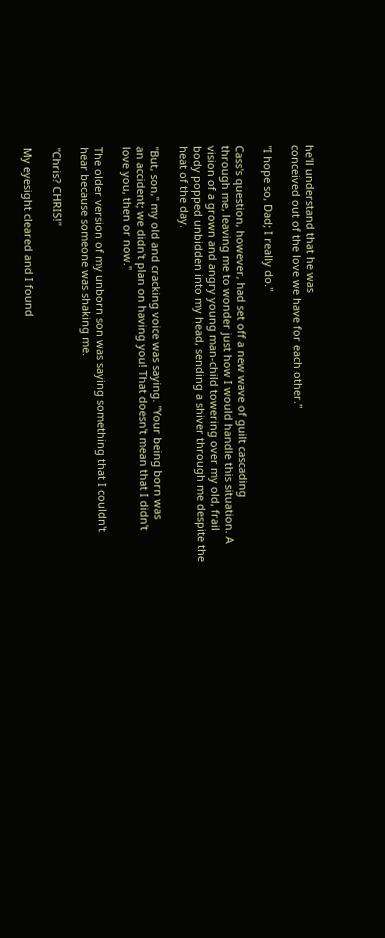he'll understand that he was
conceived out of the love we have for each other."

"I hope so, Dad; I really do."

Cass's question, however, had set off a new wave of guilt cascading
through me, leaving me to wonder just how I would handle this situation. A
vision of a grown and angry young man-child towering over my old, frail
body popped unbidden into my head, sending a shiver through me despite the
heat of the day.

"But, son," my old and cracking voice was saying. "Your being born was
an accident; we didn't plan on having you! That doesn't mean that I didn't
love you, then or now."

The older version of my unborn son was saying something that I couldn't
hear because someone was shaking me.

"Chris? CHRIS!"

My eyesight cleared and I found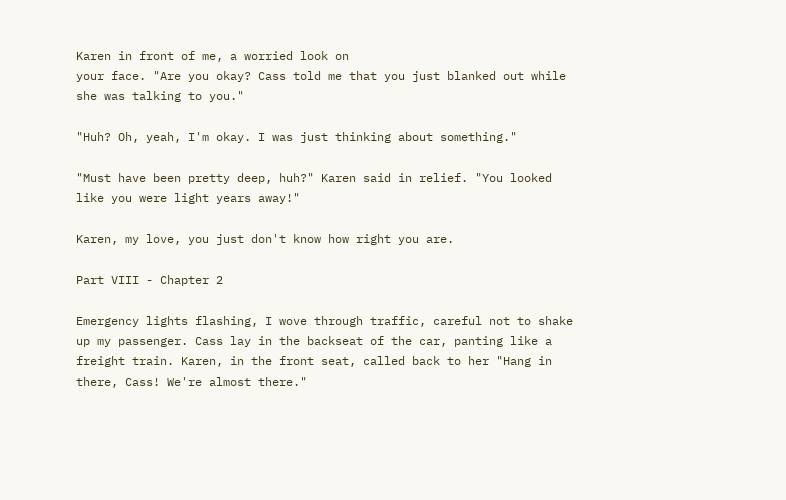Karen in front of me, a worried look on
your face. "Are you okay? Cass told me that you just blanked out while
she was talking to you."

"Huh? Oh, yeah, I'm okay. I was just thinking about something."

"Must have been pretty deep, huh?" Karen said in relief. "You looked
like you were light years away!"

Karen, my love, you just don't know how right you are.

Part VIII - Chapter 2

Emergency lights flashing, I wove through traffic, careful not to shake
up my passenger. Cass lay in the backseat of the car, panting like a
freight train. Karen, in the front seat, called back to her "Hang in
there, Cass! We're almost there."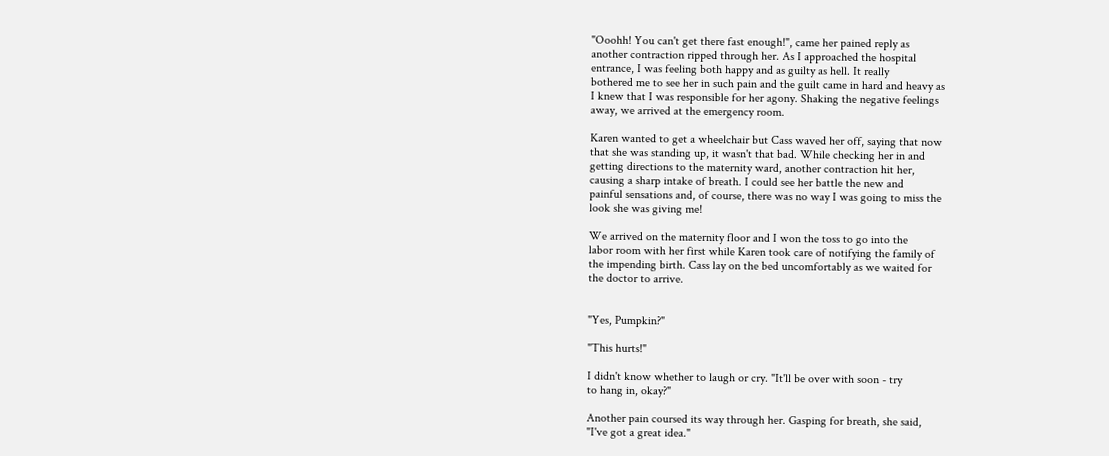"Ooohh! You can't get there fast enough!", came her pained reply as
another contraction ripped through her. As I approached the hospital
entrance, I was feeling both happy and as guilty as hell. It really
bothered me to see her in such pain and the guilt came in hard and heavy as
I knew that I was responsible for her agony. Shaking the negative feelings
away, we arrived at the emergency room.

Karen wanted to get a wheelchair but Cass waved her off, saying that now
that she was standing up, it wasn't that bad. While checking her in and
getting directions to the maternity ward, another contraction hit her,
causing a sharp intake of breath. I could see her battle the new and
painful sensations and, of course, there was no way I was going to miss the
look she was giving me!

We arrived on the maternity floor and I won the toss to go into the
labor room with her first while Karen took care of notifying the family of
the impending birth. Cass lay on the bed uncomfortably as we waited for
the doctor to arrive.


"Yes, Pumpkin?"

"This hurts!"

I didn't know whether to laugh or cry. "It'll be over with soon - try
to hang in, okay?"

Another pain coursed its way through her. Gasping for breath, she said,
"I've got a great idea."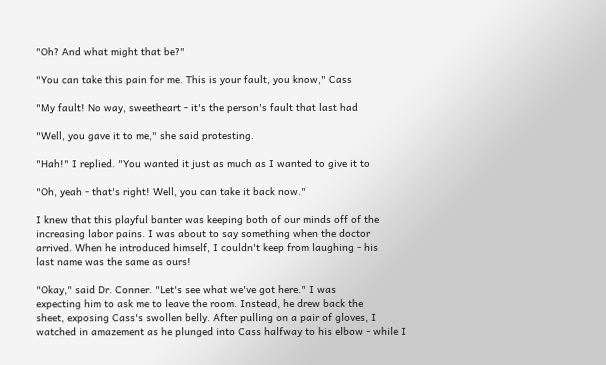"Oh? And what might that be?"

"You can take this pain for me. This is your fault, you know," Cass

"My fault! No way, sweetheart - it's the person's fault that last had

"Well, you gave it to me," she said protesting.

"Hah!" I replied. "You wanted it just as much as I wanted to give it to

"Oh, yeah - that's right! Well, you can take it back now."

I knew that this playful banter was keeping both of our minds off of the
increasing labor pains. I was about to say something when the doctor
arrived. When he introduced himself, I couldn't keep from laughing - his
last name was the same as ours!

"Okay," said Dr. Conner. "Let's see what we've got here." I was
expecting him to ask me to leave the room. Instead, he drew back the
sheet, exposing Cass's swollen belly. After pulling on a pair of gloves, I
watched in amazement as he plunged into Cass halfway to his elbow - while I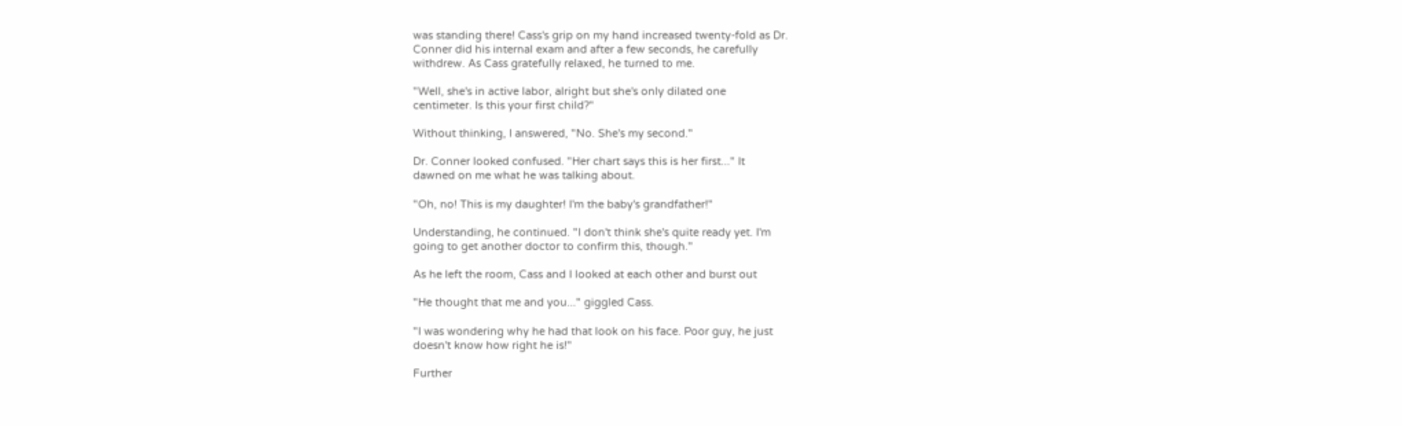was standing there! Cass's grip on my hand increased twenty-fold as Dr.
Conner did his internal exam and after a few seconds, he carefully
withdrew. As Cass gratefully relaxed, he turned to me.

"Well, she's in active labor, alright but she's only dilated one
centimeter. Is this your first child?"

Without thinking, I answered, "No. She's my second."

Dr. Conner looked confused. "Her chart says this is her first..." It
dawned on me what he was talking about.

"Oh, no! This is my daughter! I'm the baby's grandfather!"

Understanding, he continued. "I don't think she's quite ready yet. I'm
going to get another doctor to confirm this, though."

As he left the room, Cass and I looked at each other and burst out

"He thought that me and you..." giggled Cass.

"I was wondering why he had that look on his face. Poor guy, he just
doesn't know how right he is!"

Further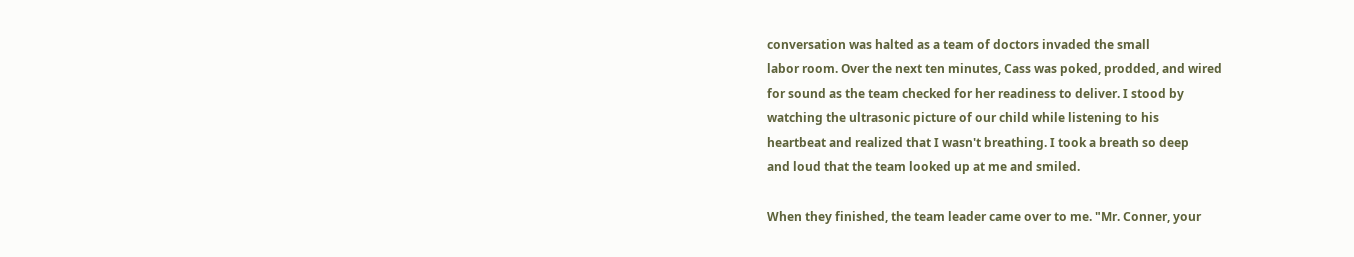conversation was halted as a team of doctors invaded the small
labor room. Over the next ten minutes, Cass was poked, prodded, and wired
for sound as the team checked for her readiness to deliver. I stood by
watching the ultrasonic picture of our child while listening to his
heartbeat and realized that I wasn't breathing. I took a breath so deep
and loud that the team looked up at me and smiled.

When they finished, the team leader came over to me. "Mr. Conner, your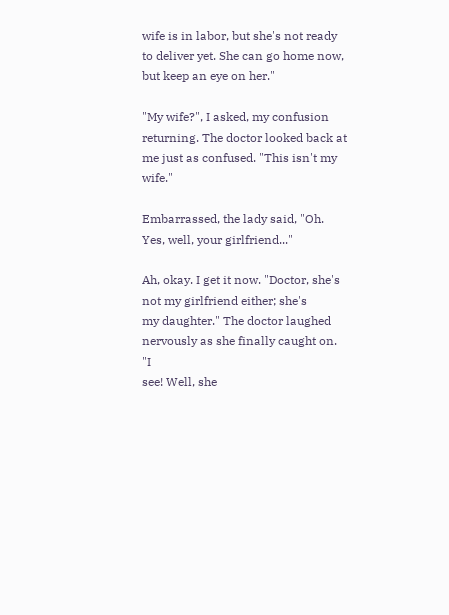wife is in labor, but she's not ready to deliver yet. She can go home now,
but keep an eye on her."

"My wife?", I asked, my confusion returning. The doctor looked back at
me just as confused. "This isn't my wife."

Embarrassed, the lady said, "Oh. Yes, well, your girlfriend..."

Ah, okay. I get it now. "Doctor, she's not my girlfriend either; she's
my daughter." The doctor laughed nervously as she finally caught on. "I
see! Well, she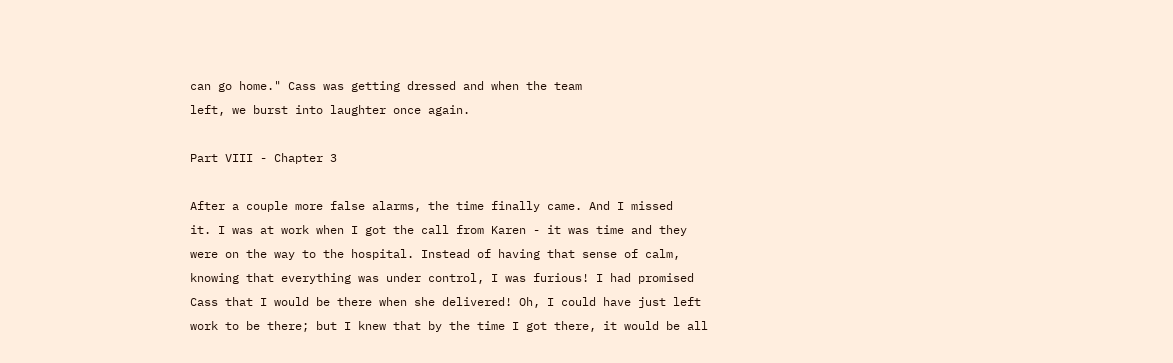can go home." Cass was getting dressed and when the team
left, we burst into laughter once again.

Part VIII - Chapter 3

After a couple more false alarms, the time finally came. And I missed
it. I was at work when I got the call from Karen - it was time and they
were on the way to the hospital. Instead of having that sense of calm,
knowing that everything was under control, I was furious! I had promised
Cass that I would be there when she delivered! Oh, I could have just left
work to be there; but I knew that by the time I got there, it would be all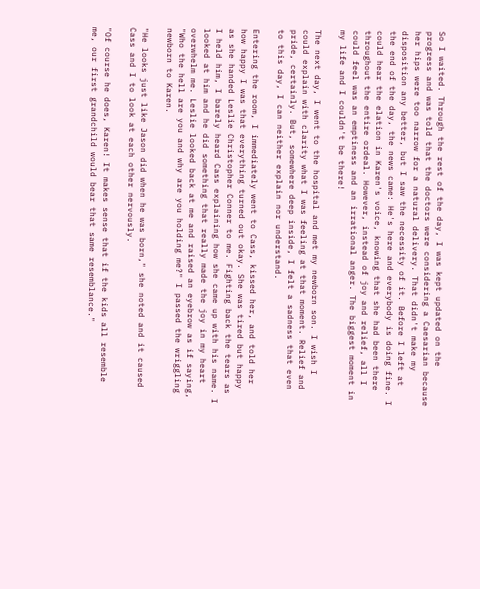So I waited. Through the rest of the day, I was kept updated on the
progress and was told that the doctors were considering a Caesarian because
her hips were too narrow for a natural delivery. That didn't make my
disposition any better, but I saw the necessity of it. Before I left at
the end of the day, the news came: He's here and everybody is doing fine. I
could hear the elation in Karen's voice, knowing that she had been there
throughout the entire ordeal. However, instead of joy and relief, all I
could feel was an emptiness and an irrational anger. The biggest moment in
my life and I couldn't be there!

The next day, I went to the hospital and met my newborn son. I wish I
could explain with clarity what I was feeling at that moment. Relief and
pride, certainly. But, somewhere deep inside, I felt a sadness that even
to this day, I can neither explain nor understand.

Entering the room, I immediately went to Cass, kissed her, and told her
how happy I was that everything turned out okay. She was tired but happy
as she handed Leslie Christopher Conner to me. Fighting back the tears as
I held him, I barely heard Cass explaining how she came up with his name. I
looked at him and he did something that really made the joy in my heart
overwhelm me. Leslie looked back at me and raised an eyebrow as if saying,
"Who the hell are you and why are you holding me?" I passed the wriggling
newborn to Karen.

"He looks just like Jason did when he was born," she noted and it caused
Cass and I to look at each other nervously.

"Of course he does, Karen! It makes sense that if the kids all resemble
me, our first grandchild would bear that same resemblance."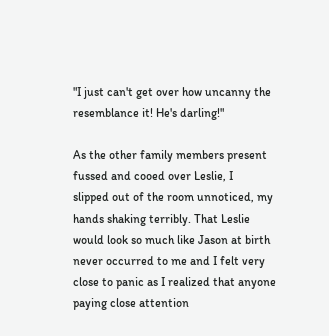"I just can't get over how uncanny the resemblance it! He's darling!"

As the other family members present fussed and cooed over Leslie, I
slipped out of the room unnoticed, my hands shaking terribly. That Leslie
would look so much like Jason at birth never occurred to me and I felt very
close to panic as I realized that anyone paying close attention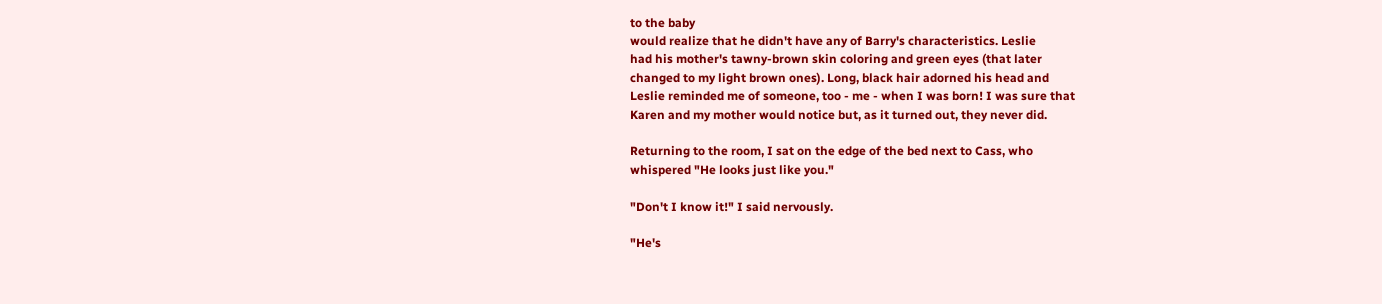to the baby
would realize that he didn't have any of Barry's characteristics. Leslie
had his mother's tawny-brown skin coloring and green eyes (that later
changed to my light brown ones). Long, black hair adorned his head and
Leslie reminded me of someone, too - me - when I was born! I was sure that
Karen and my mother would notice but, as it turned out, they never did.

Returning to the room, I sat on the edge of the bed next to Cass, who
whispered "He looks just like you."

"Don't I know it!" I said nervously.

"He's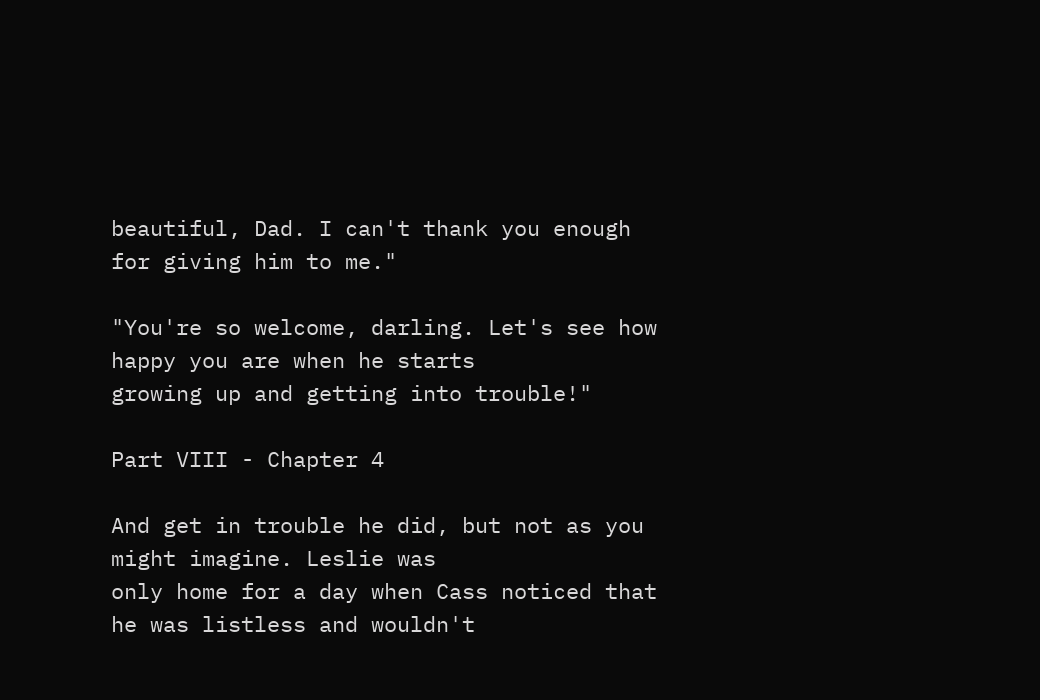beautiful, Dad. I can't thank you enough for giving him to me."

"You're so welcome, darling. Let's see how happy you are when he starts
growing up and getting into trouble!"

Part VIII - Chapter 4

And get in trouble he did, but not as you might imagine. Leslie was
only home for a day when Cass noticed that he was listless and wouldn't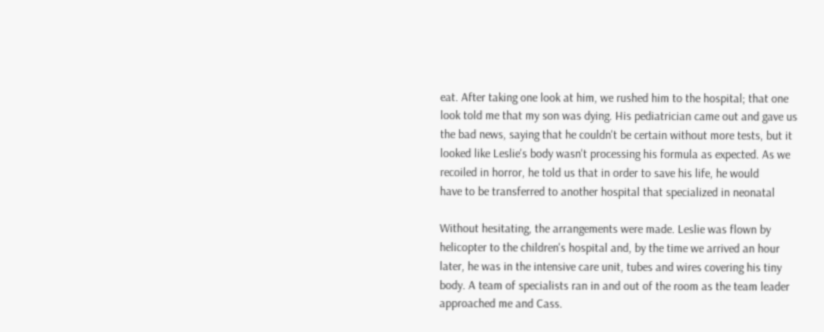eat. After taking one look at him, we rushed him to the hospital; that one
look told me that my son was dying. His pediatrician came out and gave us
the bad news, saying that he couldn't be certain without more tests, but it
looked like Leslie's body wasn't processing his formula as expected. As we
recoiled in horror, he told us that in order to save his life, he would
have to be transferred to another hospital that specialized in neonatal

Without hesitating, the arrangements were made. Leslie was flown by
helicopter to the children's hospital and, by the time we arrived an hour
later, he was in the intensive care unit, tubes and wires covering his tiny
body. A team of specialists ran in and out of the room as the team leader
approached me and Cass.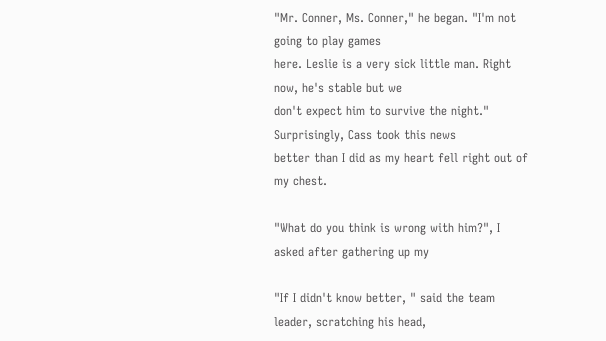"Mr. Conner, Ms. Conner," he began. "I'm not going to play games
here. Leslie is a very sick little man. Right now, he's stable but we
don't expect him to survive the night." Surprisingly, Cass took this news
better than I did as my heart fell right out of my chest.

"What do you think is wrong with him?", I asked after gathering up my

"If I didn't know better, " said the team leader, scratching his head,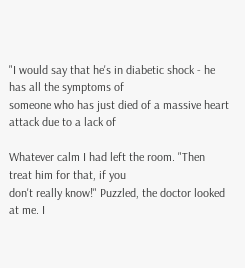"I would say that he's in diabetic shock - he has all the symptoms of
someone who has just died of a massive heart attack due to a lack of

Whatever calm I had left the room. "Then treat him for that, if you
don't really know!" Puzzled, the doctor looked at me. I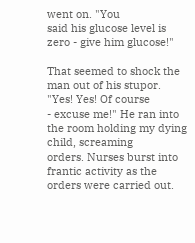went on. "You
said his glucose level is zero - give him glucose!"

That seemed to shock the man out of his stupor. "Yes! Yes! Of course
- excuse me!" He ran into the room holding my dying child, screaming
orders. Nurses burst into frantic activity as the orders were carried out.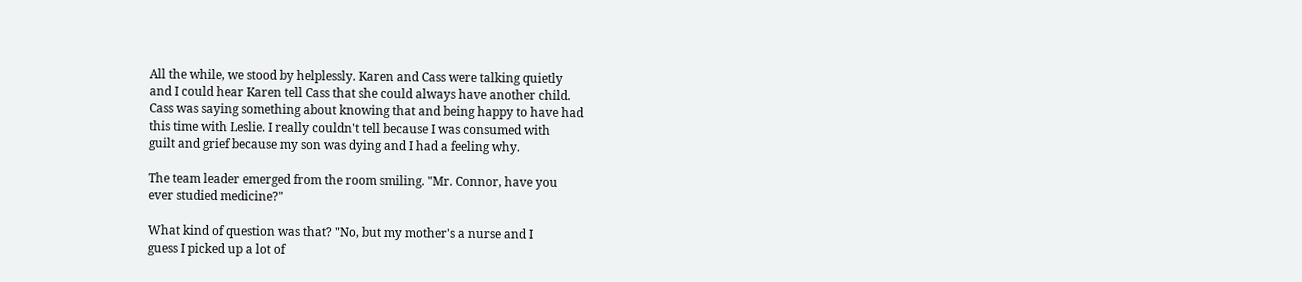All the while, we stood by helplessly. Karen and Cass were talking quietly
and I could hear Karen tell Cass that she could always have another child.
Cass was saying something about knowing that and being happy to have had
this time with Leslie. I really couldn't tell because I was consumed with
guilt and grief because my son was dying and I had a feeling why.

The team leader emerged from the room smiling. "Mr. Connor, have you
ever studied medicine?"

What kind of question was that? "No, but my mother's a nurse and I
guess I picked up a lot of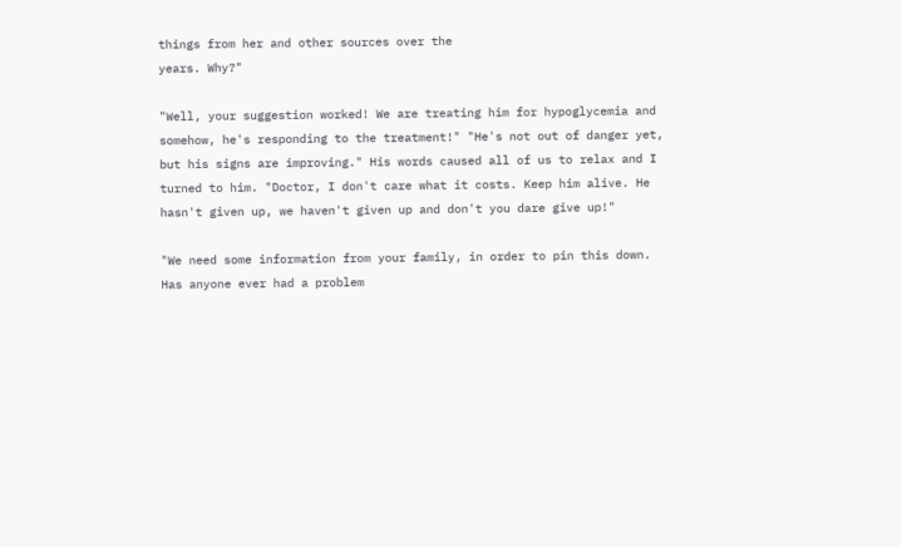things from her and other sources over the
years. Why?"

"Well, your suggestion worked! We are treating him for hypoglycemia and
somehow, he's responding to the treatment!" "He's not out of danger yet,
but his signs are improving." His words caused all of us to relax and I
turned to him. "Doctor, I don't care what it costs. Keep him alive. He
hasn't given up, we haven't given up and don't you dare give up!"

"We need some information from your family, in order to pin this down.
Has anyone ever had a problem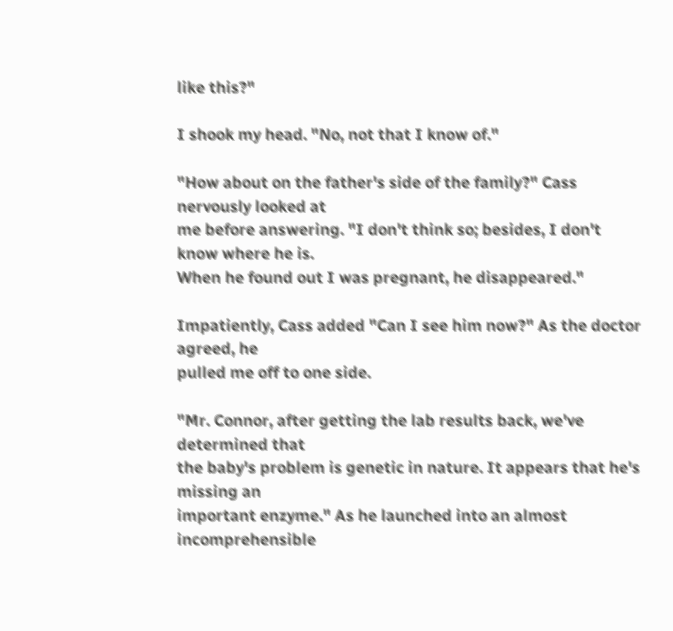like this?"

I shook my head. "No, not that I know of."

"How about on the father's side of the family?" Cass nervously looked at
me before answering. "I don't think so; besides, I don't know where he is.
When he found out I was pregnant, he disappeared."

Impatiently, Cass added "Can I see him now?" As the doctor agreed, he
pulled me off to one side.

"Mr. Connor, after getting the lab results back, we've determined that
the baby's problem is genetic in nature. It appears that he's missing an
important enzyme." As he launched into an almost incomprehensible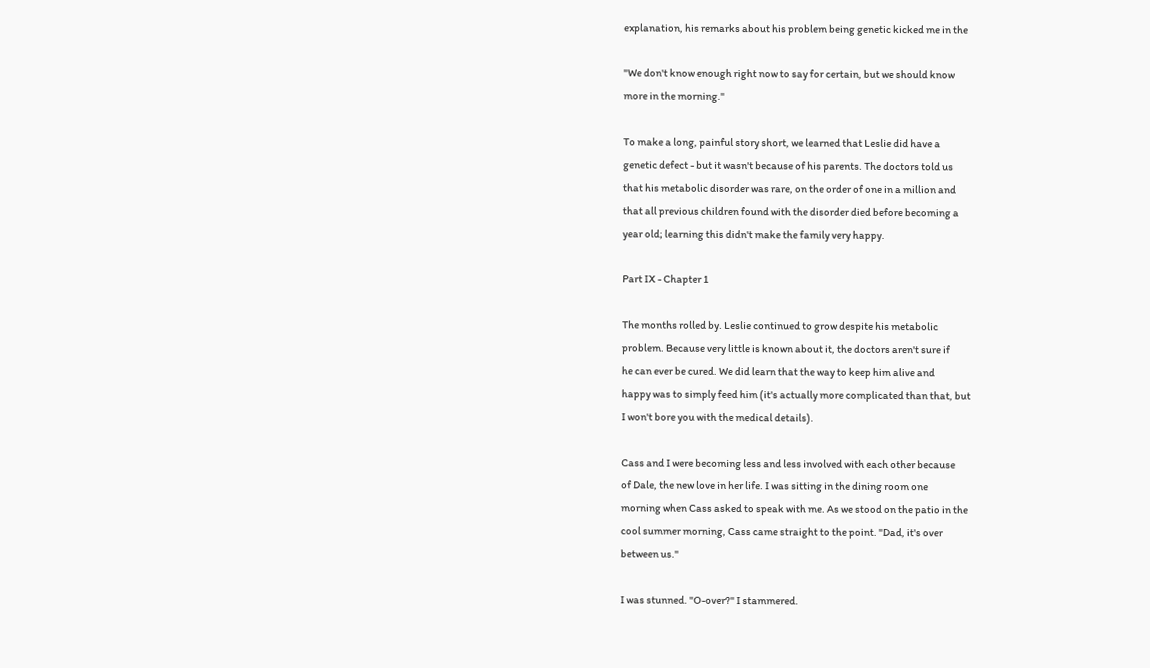explanation, his remarks about his problem being genetic kicked me in the

"We don't know enough right now to say for certain, but we should know
more in the morning."

To make a long, painful story short, we learned that Leslie did have a
genetic defect - but it wasn't because of his parents. The doctors told us
that his metabolic disorder was rare, on the order of one in a million and
that all previous children found with the disorder died before becoming a
year old; learning this didn't make the family very happy.

Part IX - Chapter 1

The months rolled by. Leslie continued to grow despite his metabolic
problem. Because very little is known about it, the doctors aren't sure if
he can ever be cured. We did learn that the way to keep him alive and
happy was to simply feed him (it's actually more complicated than that, but
I won't bore you with the medical details).

Cass and I were becoming less and less involved with each other because
of Dale, the new love in her life. I was sitting in the dining room one
morning when Cass asked to speak with me. As we stood on the patio in the
cool summer morning, Cass came straight to the point. "Dad, it's over
between us."

I was stunned. "O-over?" I stammered.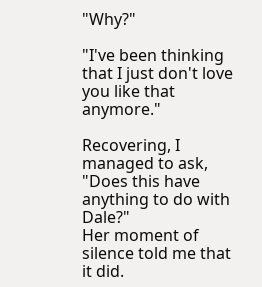"Why?"

"I've been thinking that I just don't love you like that anymore."

Recovering, I managed to ask, "Does this have anything to do with Dale?"
Her moment of silence told me that it did.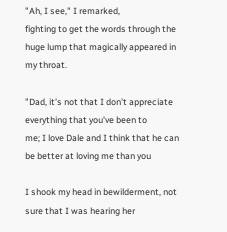"Ah, I see," I remarked,
fighting to get the words through the huge lump that magically appeared in
my throat.

"Dad, it's not that I don't appreciate everything that you've been to
me; I love Dale and I think that he can be better at loving me than you

I shook my head in bewilderment, not sure that I was hearing her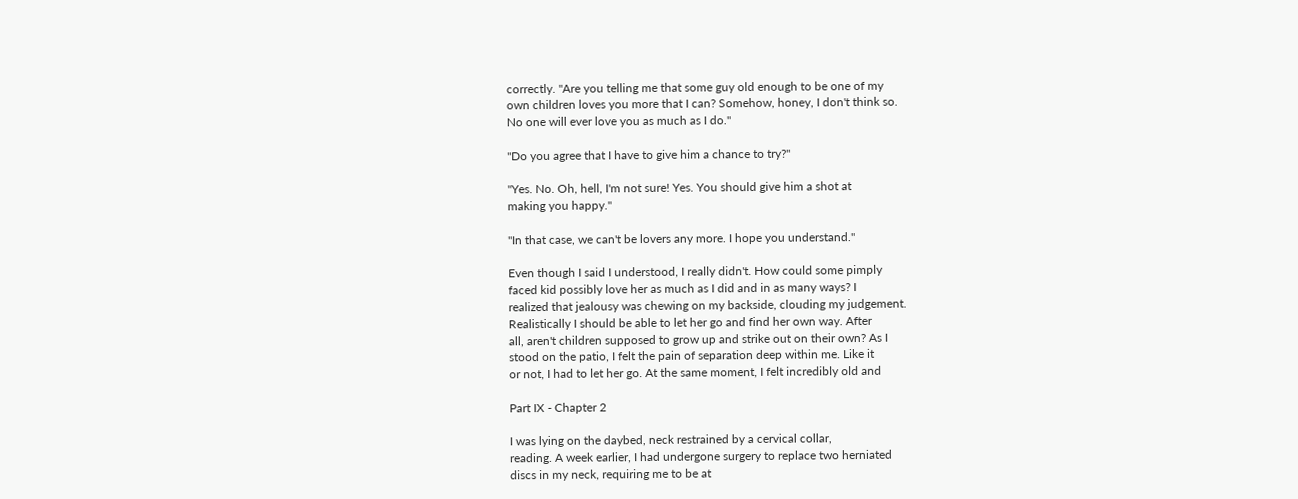correctly. "Are you telling me that some guy old enough to be one of my
own children loves you more that I can? Somehow, honey, I don't think so.
No one will ever love you as much as I do."

"Do you agree that I have to give him a chance to try?"

"Yes. No. Oh, hell, I'm not sure! Yes. You should give him a shot at
making you happy."

"In that case, we can't be lovers any more. I hope you understand."

Even though I said I understood, I really didn't. How could some pimply
faced kid possibly love her as much as I did and in as many ways? I
realized that jealousy was chewing on my backside, clouding my judgement.
Realistically I should be able to let her go and find her own way. After
all, aren't children supposed to grow up and strike out on their own? As I
stood on the patio, I felt the pain of separation deep within me. Like it
or not, I had to let her go. At the same moment, I felt incredibly old and

Part IX - Chapter 2

I was lying on the daybed, neck restrained by a cervical collar,
reading. A week earlier, I had undergone surgery to replace two herniated
discs in my neck, requiring me to be at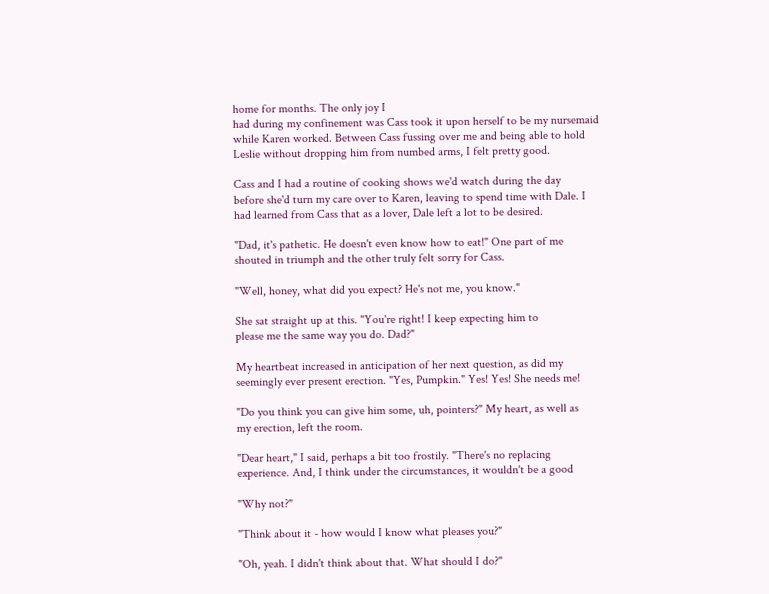home for months. The only joy I
had during my confinement was Cass took it upon herself to be my nursemaid
while Karen worked. Between Cass fussing over me and being able to hold
Leslie without dropping him from numbed arms, I felt pretty good.

Cass and I had a routine of cooking shows we'd watch during the day
before she'd turn my care over to Karen, leaving to spend time with Dale. I
had learned from Cass that as a lover, Dale left a lot to be desired.

"Dad, it's pathetic. He doesn't even know how to eat!" One part of me
shouted in triumph and the other truly felt sorry for Cass.

"Well, honey, what did you expect? He's not me, you know."

She sat straight up at this. "You're right! I keep expecting him to
please me the same way you do. Dad?"

My heartbeat increased in anticipation of her next question, as did my
seemingly ever present erection. "Yes, Pumpkin." Yes! Yes! She needs me!

"Do you think you can give him some, uh, pointers?" My heart, as well as
my erection, left the room.

"Dear heart," I said, perhaps a bit too frostily. "There's no replacing
experience. And, I think under the circumstances, it wouldn't be a good

"Why not?"

"Think about it - how would I know what pleases you?"

"Oh, yeah. I didn't think about that. What should I do?"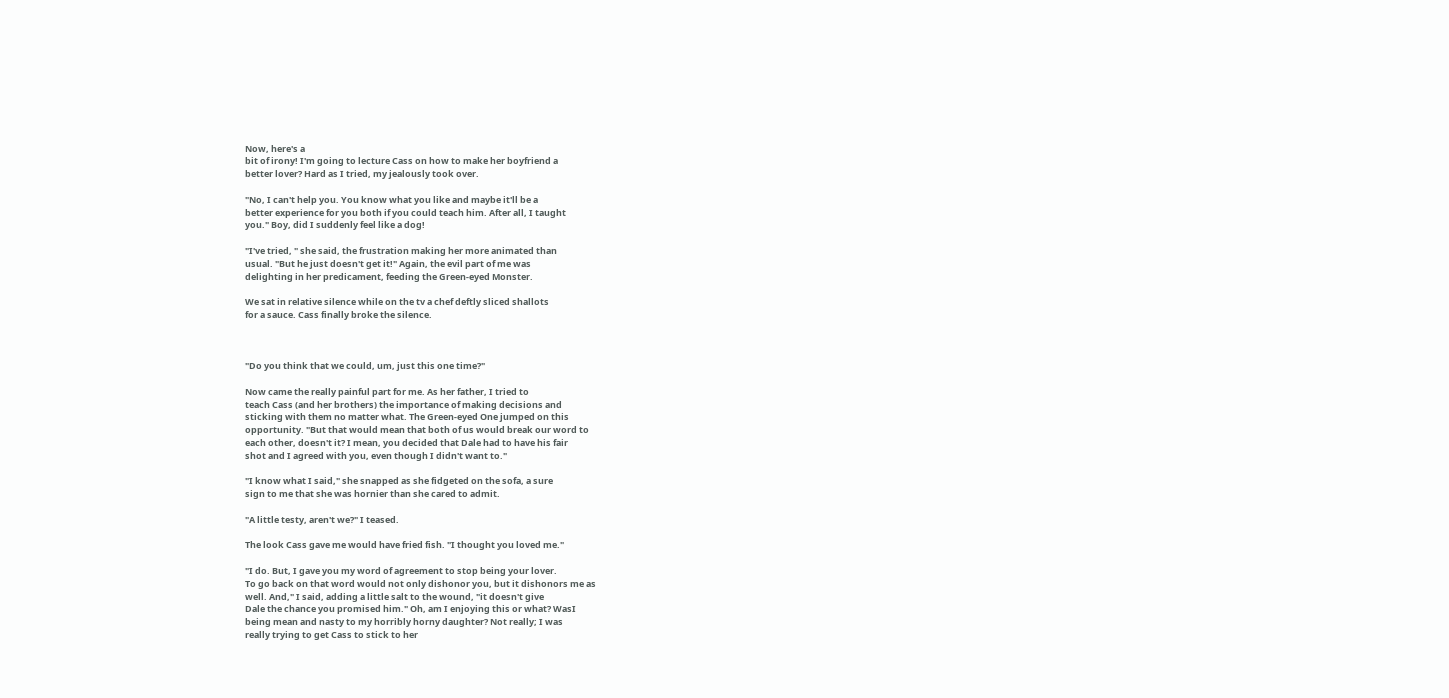Now, here's a
bit of irony! I'm going to lecture Cass on how to make her boyfriend a
better lover? Hard as I tried, my jealously took over.

"No, I can't help you. You know what you like and maybe it'll be a
better experience for you both if you could teach him. After all, I taught
you." Boy, did I suddenly feel like a dog!

"I've tried, " she said, the frustration making her more animated than
usual. "But he just doesn't get it!" Again, the evil part of me was
delighting in her predicament, feeding the Green-eyed Monster.

We sat in relative silence while on the tv a chef deftly sliced shallots
for a sauce. Cass finally broke the silence.



"Do you think that we could, um, just this one time?"

Now came the really painful part for me. As her father, I tried to
teach Cass (and her brothers) the importance of making decisions and
sticking with them no matter what. The Green-eyed One jumped on this
opportunity. "But that would mean that both of us would break our word to
each other, doesn't it? I mean, you decided that Dale had to have his fair
shot and I agreed with you, even though I didn't want to."

"I know what I said," she snapped as she fidgeted on the sofa, a sure
sign to me that she was hornier than she cared to admit.

"A little testy, aren't we?" I teased.

The look Cass gave me would have fried fish. "I thought you loved me."

"I do. But, I gave you my word of agreement to stop being your lover.
To go back on that word would not only dishonor you, but it dishonors me as
well. And," I said, adding a little salt to the wound, "it doesn't give
Dale the chance you promised him." Oh, am I enjoying this or what? WasI
being mean and nasty to my horribly horny daughter? Not really; I was
really trying to get Cass to stick to her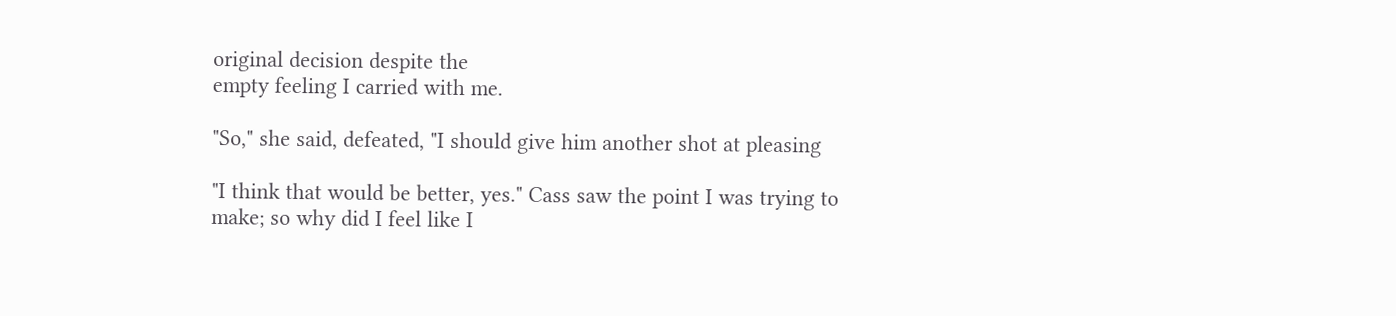original decision despite the
empty feeling I carried with me.

"So," she said, defeated, "I should give him another shot at pleasing

"I think that would be better, yes." Cass saw the point I was trying to
make; so why did I feel like I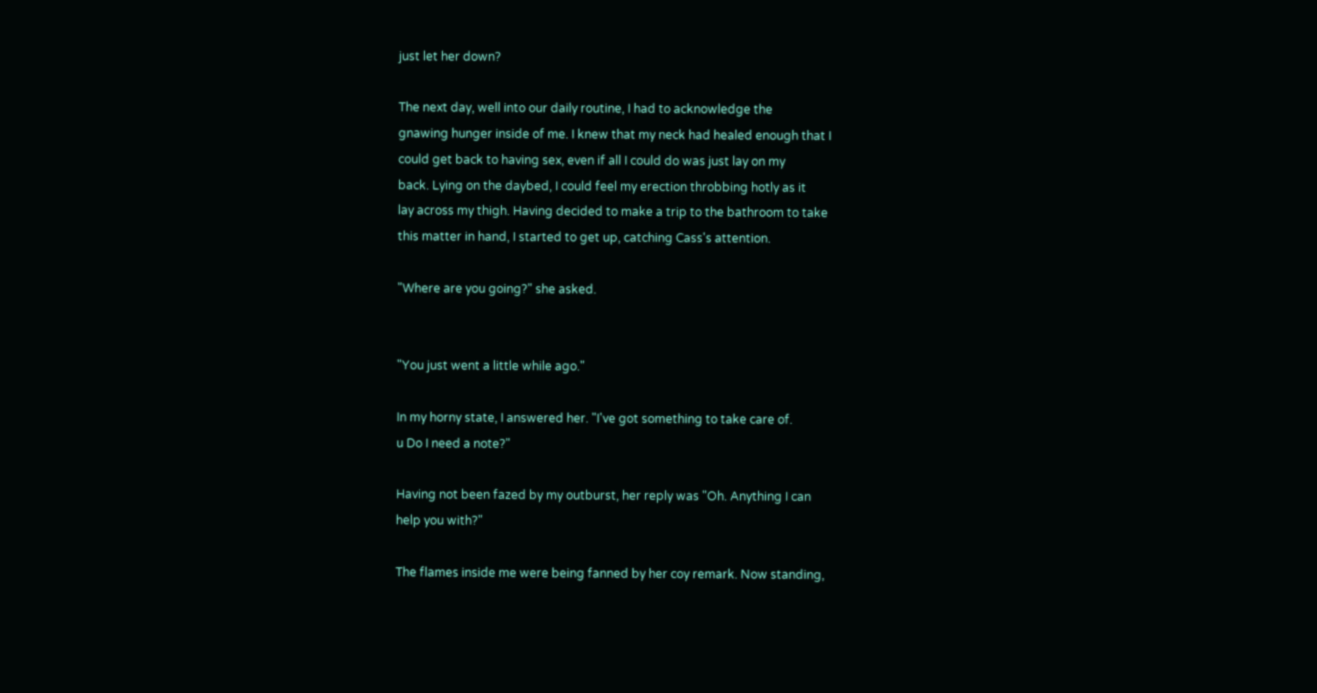just let her down?

The next day, well into our daily routine, I had to acknowledge the
gnawing hunger inside of me. I knew that my neck had healed enough that I
could get back to having sex, even if all I could do was just lay on my
back. Lying on the daybed, I could feel my erection throbbing hotly as it
lay across my thigh. Having decided to make a trip to the bathroom to take
this matter in hand, I started to get up, catching Cass's attention.

"Where are you going?" she asked.


"You just went a little while ago."

In my horny state, I answered her. "I've got something to take care of.
u Do I need a note?"

Having not been fazed by my outburst, her reply was "Oh. Anything I can
help you with?"

The flames inside me were being fanned by her coy remark. Now standing,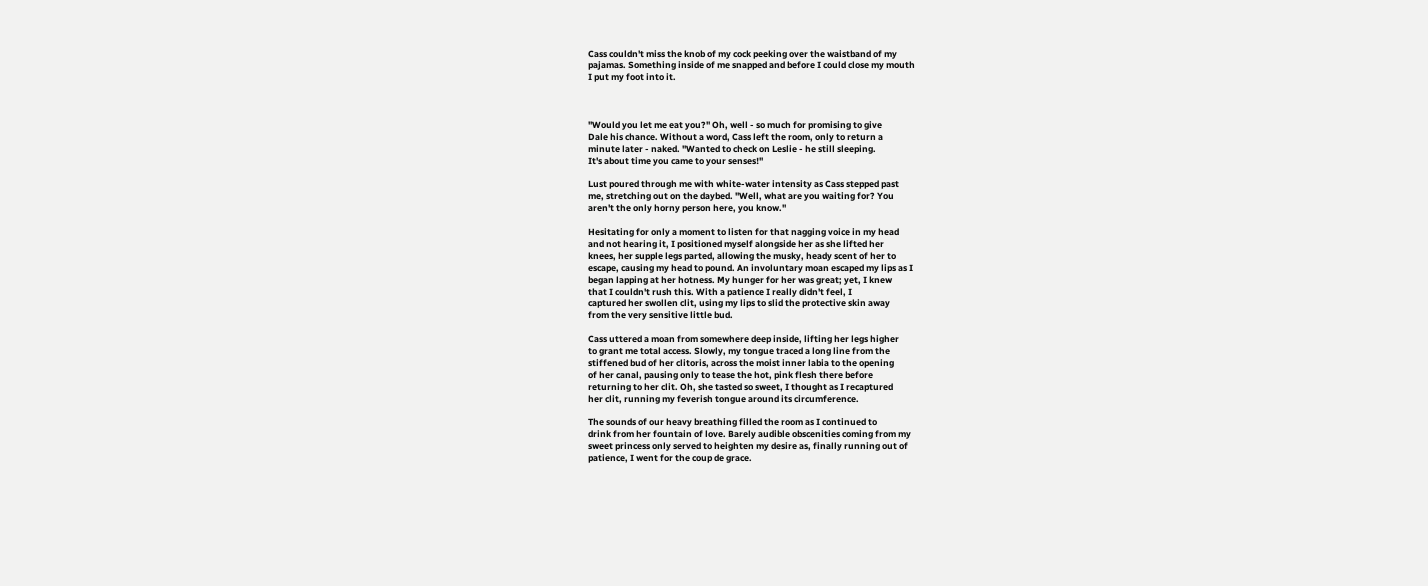Cass couldn't miss the knob of my cock peeking over the waistband of my
pajamas. Something inside of me snapped and before I could close my mouth
I put my foot into it.



"Would you let me eat you?" Oh, well - so much for promising to give
Dale his chance. Without a word, Cass left the room, only to return a
minute later - naked. "Wanted to check on Leslie - he still sleeping.
It's about time you came to your senses!"

Lust poured through me with white-water intensity as Cass stepped past
me, stretching out on the daybed. "Well, what are you waiting for? You
aren't the only horny person here, you know."

Hesitating for only a moment to listen for that nagging voice in my head
and not hearing it, I positioned myself alongside her as she lifted her
knees, her supple legs parted, allowing the musky, heady scent of her to
escape, causing my head to pound. An involuntary moan escaped my lips as I
began lapping at her hotness. My hunger for her was great; yet, I knew
that I couldn't rush this. With a patience I really didn't feel, I
captured her swollen clit, using my lips to slid the protective skin away
from the very sensitive little bud.

Cass uttered a moan from somewhere deep inside, lifting her legs higher
to grant me total access. Slowly, my tongue traced a long line from the
stiffened bud of her clitoris, across the moist inner labia to the opening
of her canal, pausing only to tease the hot, pink flesh there before
returning to her clit. Oh, she tasted so sweet, I thought as I recaptured
her clit, running my feverish tongue around its circumference.

The sounds of our heavy breathing filled the room as I continued to
drink from her fountain of love. Barely audible obscenities coming from my
sweet princess only served to heighten my desire as, finally running out of
patience, I went for the coup de grace.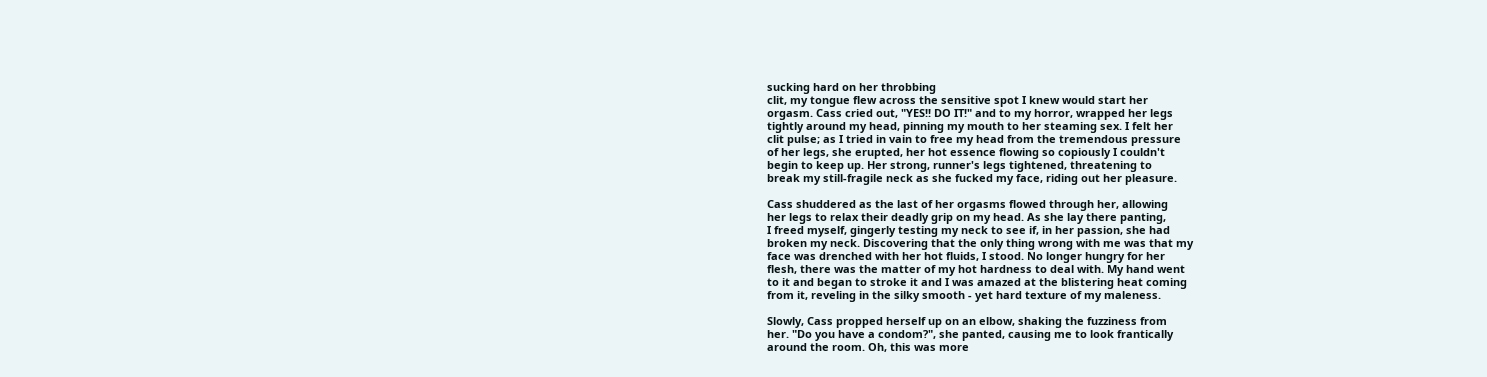sucking hard on her throbbing
clit, my tongue flew across the sensitive spot I knew would start her
orgasm. Cass cried out, "YES!! DO IT!" and to my horror, wrapped her legs
tightly around my head, pinning my mouth to her steaming sex. I felt her
clit pulse; as I tried in vain to free my head from the tremendous pressure
of her legs, she erupted, her hot essence flowing so copiously I couldn't
begin to keep up. Her strong, runner's legs tightened, threatening to
break my still-fragile neck as she fucked my face, riding out her pleasure.

Cass shuddered as the last of her orgasms flowed through her, allowing
her legs to relax their deadly grip on my head. As she lay there panting,
I freed myself, gingerly testing my neck to see if, in her passion, she had
broken my neck. Discovering that the only thing wrong with me was that my
face was drenched with her hot fluids, I stood. No longer hungry for her
flesh, there was the matter of my hot hardness to deal with. My hand went
to it and began to stroke it and I was amazed at the blistering heat coming
from it, reveling in the silky smooth - yet hard texture of my maleness.

Slowly, Cass propped herself up on an elbow, shaking the fuzziness from
her. "Do you have a condom?", she panted, causing me to look frantically
around the room. Oh, this was more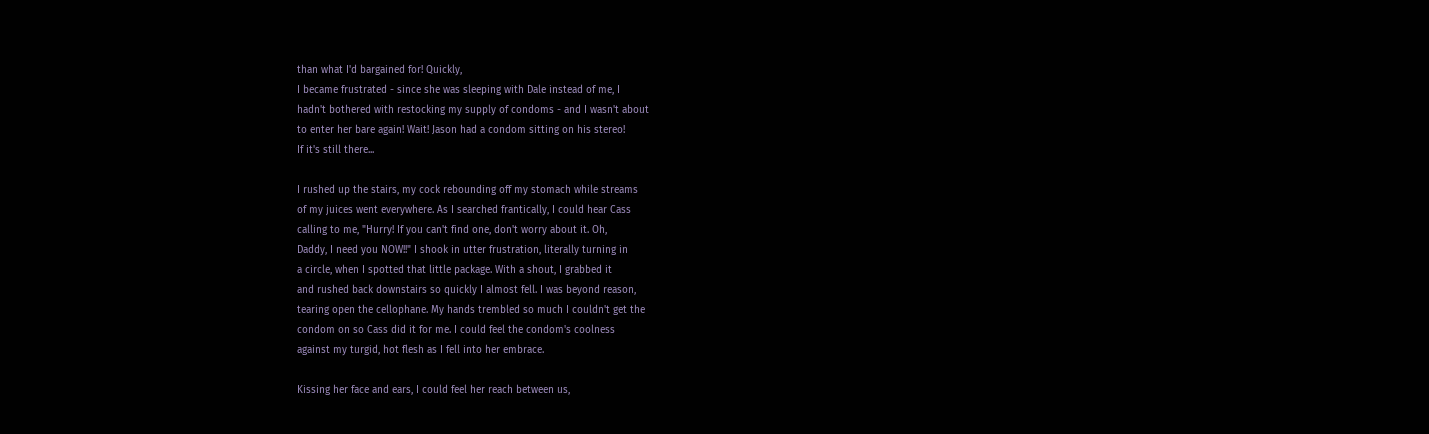than what I'd bargained for! Quickly,
I became frustrated - since she was sleeping with Dale instead of me, I
hadn't bothered with restocking my supply of condoms - and I wasn't about
to enter her bare again! Wait! Jason had a condom sitting on his stereo!
If it's still there...

I rushed up the stairs, my cock rebounding off my stomach while streams
of my juices went everywhere. As I searched frantically, I could hear Cass
calling to me, "Hurry! If you can't find one, don't worry about it. Oh,
Daddy, I need you NOW!!" I shook in utter frustration, literally turning in
a circle, when I spotted that little package. With a shout, I grabbed it
and rushed back downstairs so quickly I almost fell. I was beyond reason,
tearing open the cellophane. My hands trembled so much I couldn't get the
condom on so Cass did it for me. I could feel the condom's coolness
against my turgid, hot flesh as I fell into her embrace.

Kissing her face and ears, I could feel her reach between us,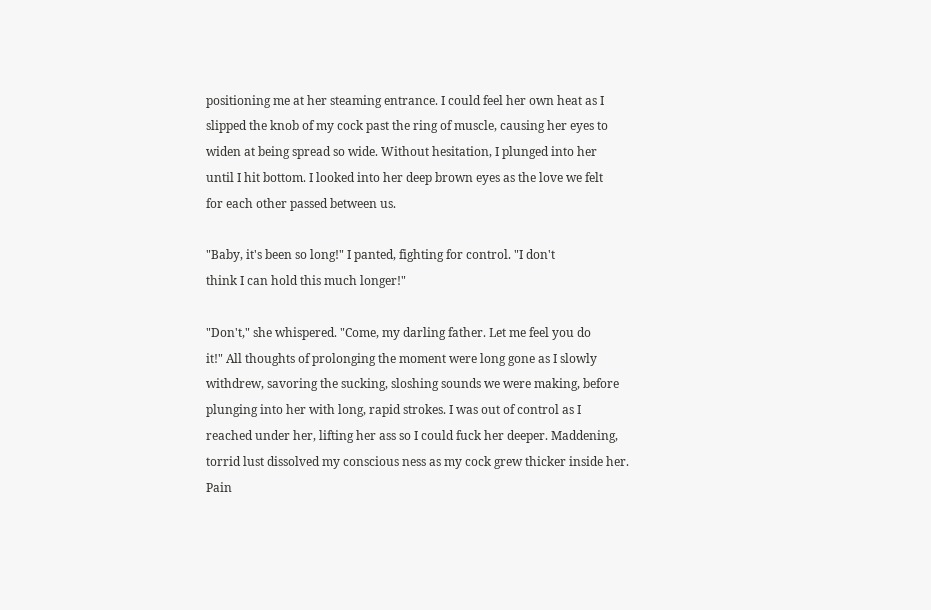positioning me at her steaming entrance. I could feel her own heat as I
slipped the knob of my cock past the ring of muscle, causing her eyes to
widen at being spread so wide. Without hesitation, I plunged into her
until I hit bottom. I looked into her deep brown eyes as the love we felt
for each other passed between us.

"Baby, it's been so long!" I panted, fighting for control. "I don't
think I can hold this much longer!"

"Don't," she whispered. "Come, my darling father. Let me feel you do
it!" All thoughts of prolonging the moment were long gone as I slowly
withdrew, savoring the sucking, sloshing sounds we were making, before
plunging into her with long, rapid strokes. I was out of control as I
reached under her, lifting her ass so I could fuck her deeper. Maddening,
torrid lust dissolved my conscious ness as my cock grew thicker inside her.
Pain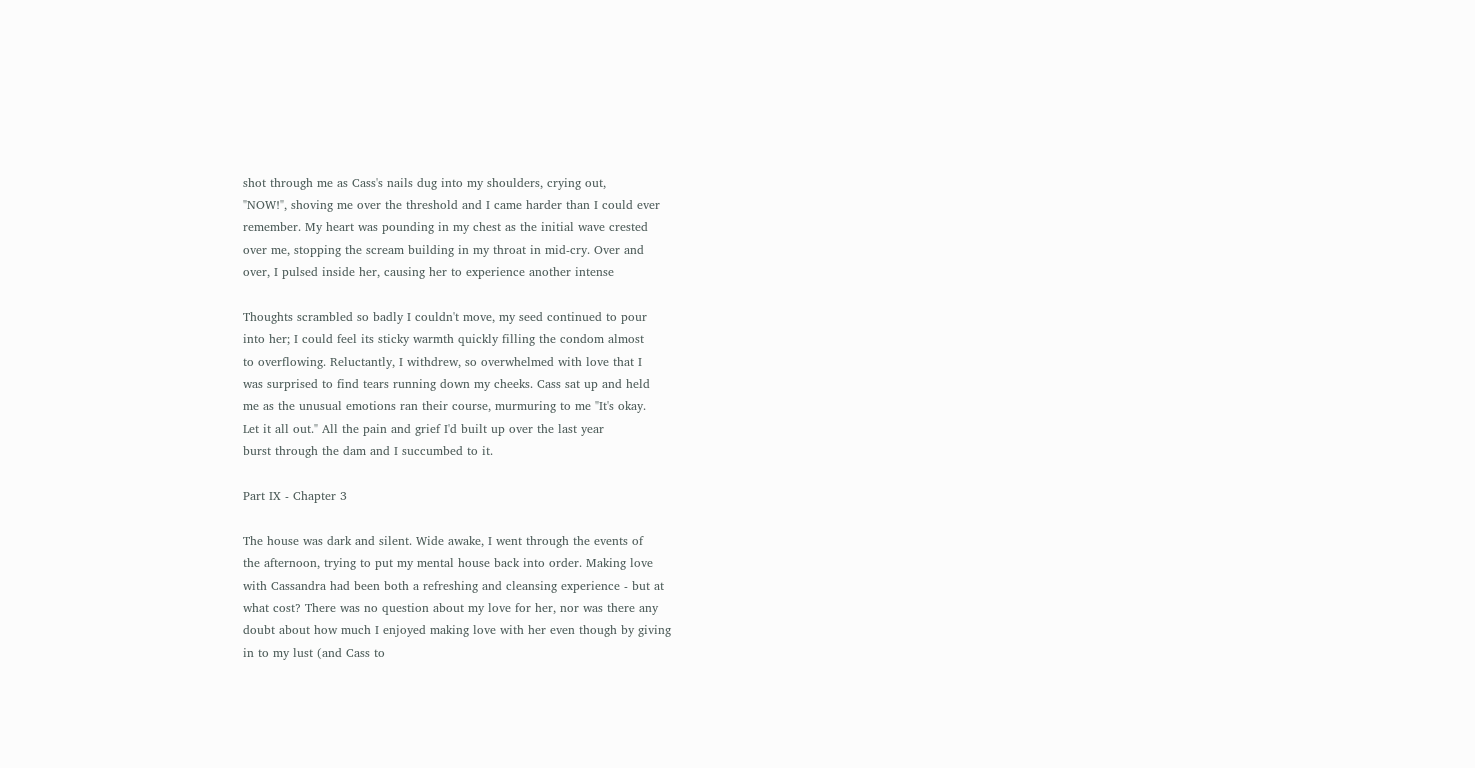shot through me as Cass's nails dug into my shoulders, crying out,
"NOW!", shoving me over the threshold and I came harder than I could ever
remember. My heart was pounding in my chest as the initial wave crested
over me, stopping the scream building in my throat in mid-cry. Over and
over, I pulsed inside her, causing her to experience another intense

Thoughts scrambled so badly I couldn't move, my seed continued to pour
into her; I could feel its sticky warmth quickly filling the condom almost
to overflowing. Reluctantly, I withdrew, so overwhelmed with love that I
was surprised to find tears running down my cheeks. Cass sat up and held
me as the unusual emotions ran their course, murmuring to me "It's okay.
Let it all out." All the pain and grief I'd built up over the last year
burst through the dam and I succumbed to it.

Part IX - Chapter 3

The house was dark and silent. Wide awake, I went through the events of
the afternoon, trying to put my mental house back into order. Making love
with Cassandra had been both a refreshing and cleansing experience - but at
what cost? There was no question about my love for her, nor was there any
doubt about how much I enjoyed making love with her even though by giving
in to my lust (and Cass to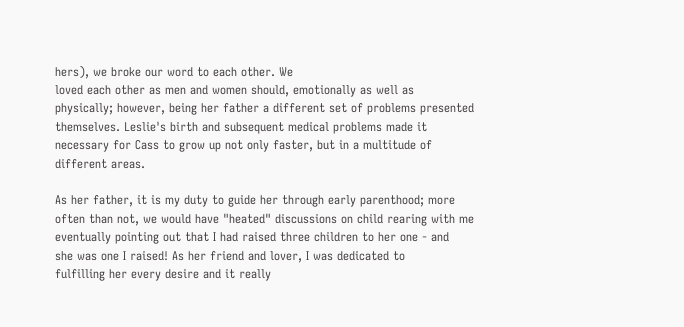hers), we broke our word to each other. We
loved each other as men and women should, emotionally as well as
physically; however, being her father a different set of problems presented
themselves. Leslie's birth and subsequent medical problems made it
necessary for Cass to grow up not only faster, but in a multitude of
different areas.

As her father, it is my duty to guide her through early parenthood; more
often than not, we would have "heated" discussions on child rearing with me
eventually pointing out that I had raised three children to her one - and
she was one I raised! As her friend and lover, I was dedicated to
fulfilling her every desire and it really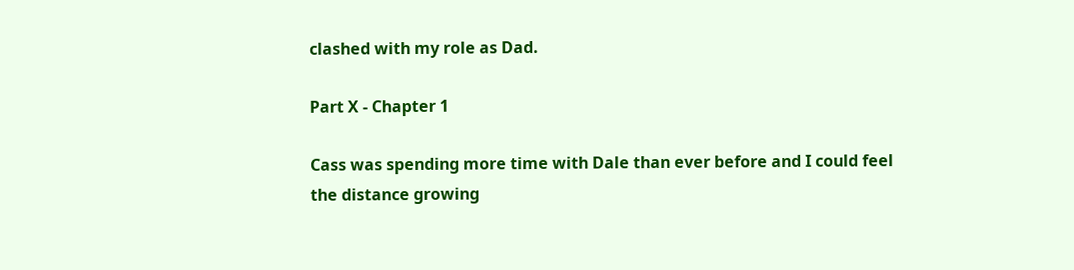clashed with my role as Dad.

Part X - Chapter 1

Cass was spending more time with Dale than ever before and I could feel
the distance growing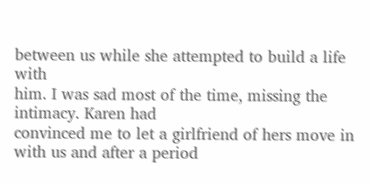between us while she attempted to build a life with
him. I was sad most of the time, missing the intimacy. Karen had
convinced me to let a girlfriend of hers move in with us and after a period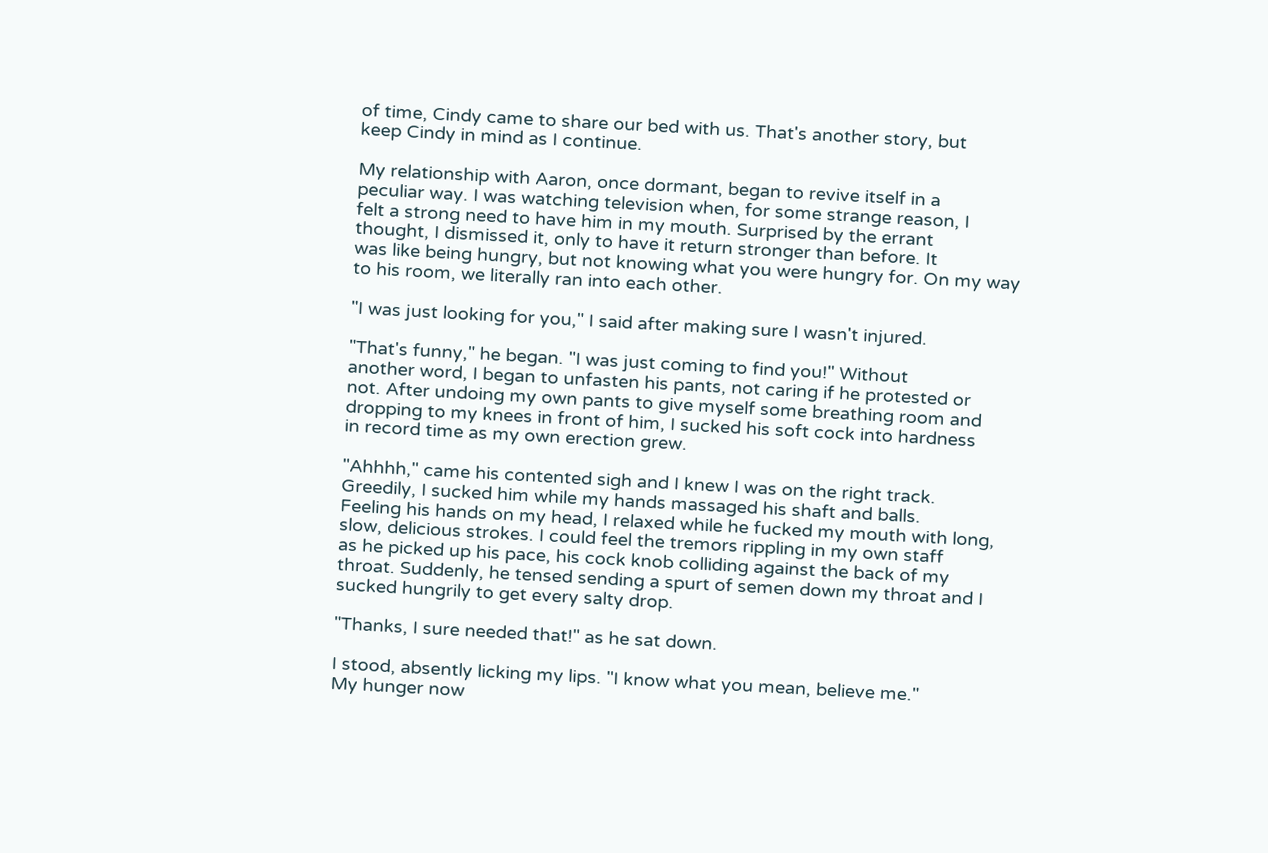of time, Cindy came to share our bed with us. That's another story, but
keep Cindy in mind as I continue.

My relationship with Aaron, once dormant, began to revive itself in a
peculiar way. I was watching television when, for some strange reason, I
felt a strong need to have him in my mouth. Surprised by the errant
thought, I dismissed it, only to have it return stronger than before. It
was like being hungry, but not knowing what you were hungry for. On my way
to his room, we literally ran into each other.

"I was just looking for you," I said after making sure I wasn't injured.

"That's funny," he began. "I was just coming to find you!" Without
another word, I began to unfasten his pants, not caring if he protested or
not. After undoing my own pants to give myself some breathing room and
dropping to my knees in front of him, I sucked his soft cock into hardness
in record time as my own erection grew.

"Ahhhh," came his contented sigh and I knew I was on the right track.
Greedily, I sucked him while my hands massaged his shaft and balls.
Feeling his hands on my head, I relaxed while he fucked my mouth with long,
slow, delicious strokes. I could feel the tremors rippling in my own staff
as he picked up his pace, his cock knob colliding against the back of my
throat. Suddenly, he tensed sending a spurt of semen down my throat and I
sucked hungrily to get every salty drop.

"Thanks, I sure needed that!" as he sat down.

I stood, absently licking my lips. "I know what you mean, believe me."
My hunger now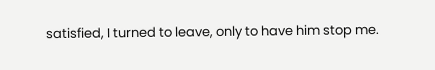satisfied, I turned to leave, only to have him stop me.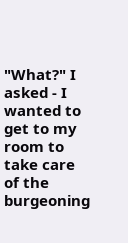"What?" I asked - I wanted to get to my room to take care of the burgeoning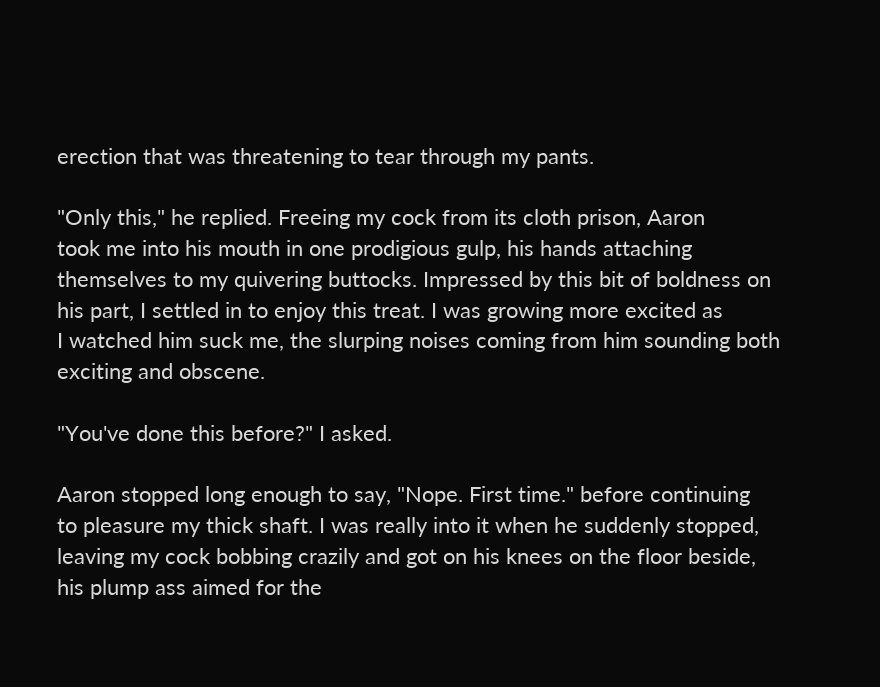erection that was threatening to tear through my pants.

"Only this," he replied. Freeing my cock from its cloth prison, Aaron
took me into his mouth in one prodigious gulp, his hands attaching
themselves to my quivering buttocks. Impressed by this bit of boldness on
his part, I settled in to enjoy this treat. I was growing more excited as
I watched him suck me, the slurping noises coming from him sounding both
exciting and obscene.

"You've done this before?" I asked.

Aaron stopped long enough to say, "Nope. First time." before continuing
to pleasure my thick shaft. I was really into it when he suddenly stopped,
leaving my cock bobbing crazily and got on his knees on the floor beside,
his plump ass aimed for the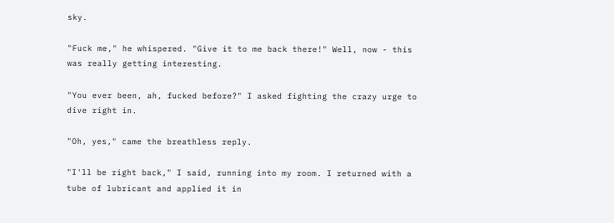sky.

"Fuck me," he whispered. "Give it to me back there!" Well, now - this
was really getting interesting.

"You ever been, ah, fucked before?" I asked fighting the crazy urge to
dive right in.

"Oh, yes," came the breathless reply.

"I'll be right back," I said, running into my room. I returned with a
tube of lubricant and applied it in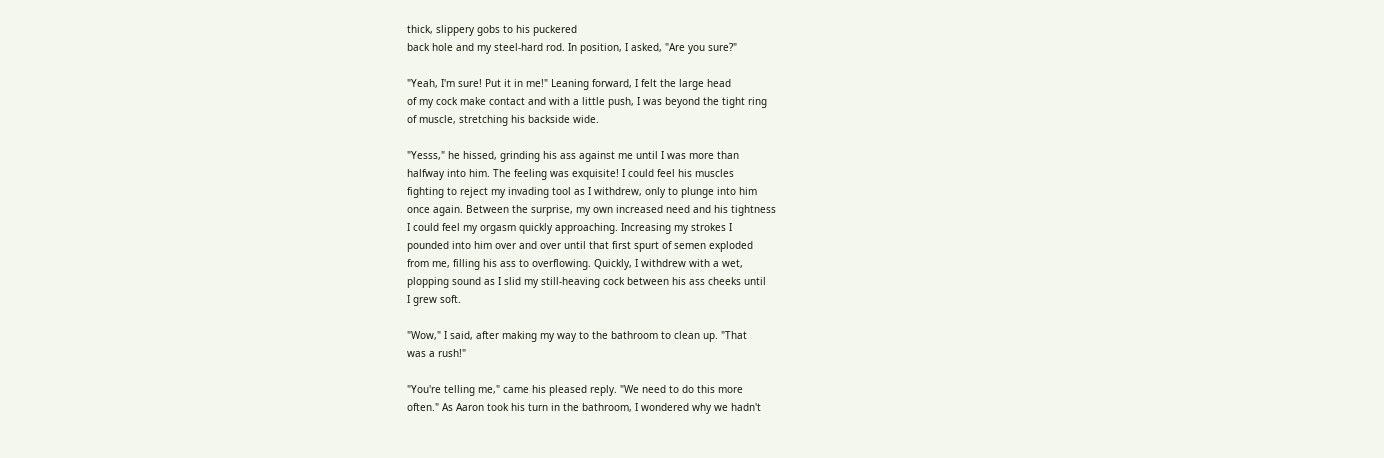thick, slippery gobs to his puckered
back hole and my steel-hard rod. In position, I asked, "Are you sure?"

"Yeah, I'm sure! Put it in me!" Leaning forward, I felt the large head
of my cock make contact and with a little push, I was beyond the tight ring
of muscle, stretching his backside wide.

"Yesss," he hissed, grinding his ass against me until I was more than
halfway into him. The feeling was exquisite! I could feel his muscles
fighting to reject my invading tool as I withdrew, only to plunge into him
once again. Between the surprise, my own increased need and his tightness
I could feel my orgasm quickly approaching. Increasing my strokes I
pounded into him over and over until that first spurt of semen exploded
from me, filling his ass to overflowing. Quickly, I withdrew with a wet,
plopping sound as I slid my still-heaving cock between his ass cheeks until
I grew soft.

"Wow," I said, after making my way to the bathroom to clean up. "That
was a rush!"

"You're telling me," came his pleased reply. "We need to do this more
often." As Aaron took his turn in the bathroom, I wondered why we hadn't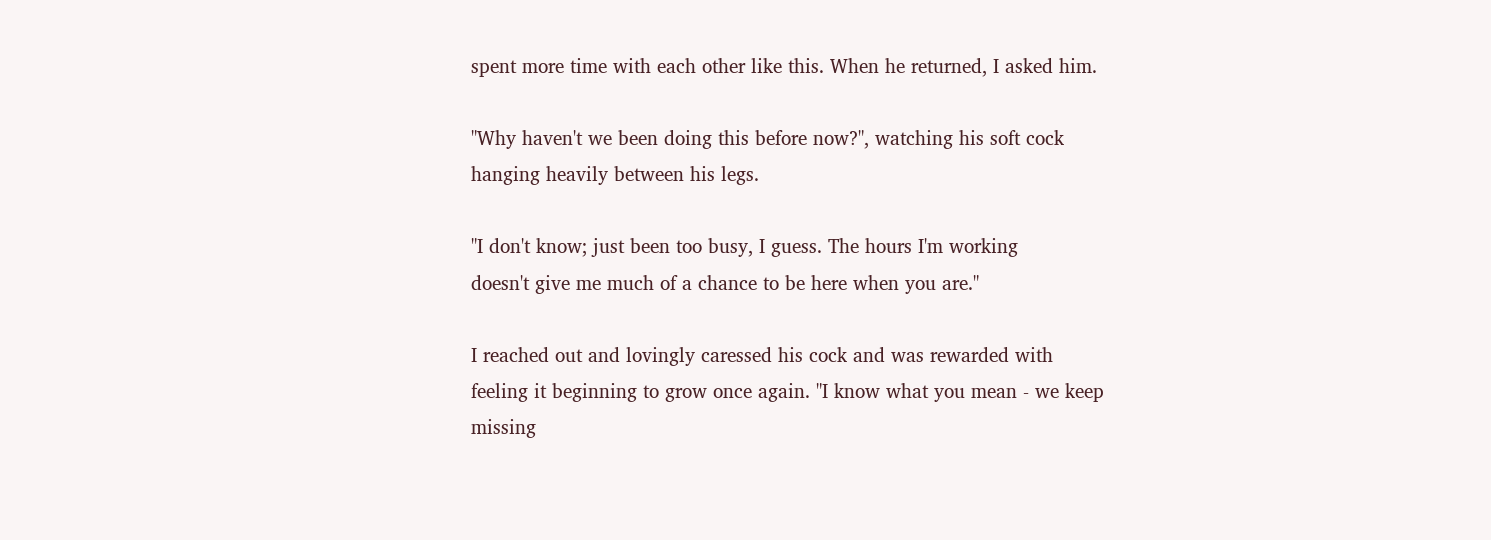spent more time with each other like this. When he returned, I asked him.

"Why haven't we been doing this before now?", watching his soft cock
hanging heavily between his legs.

"I don't know; just been too busy, I guess. The hours I'm working
doesn't give me much of a chance to be here when you are."

I reached out and lovingly caressed his cock and was rewarded with
feeling it beginning to grow once again. "I know what you mean - we keep
missing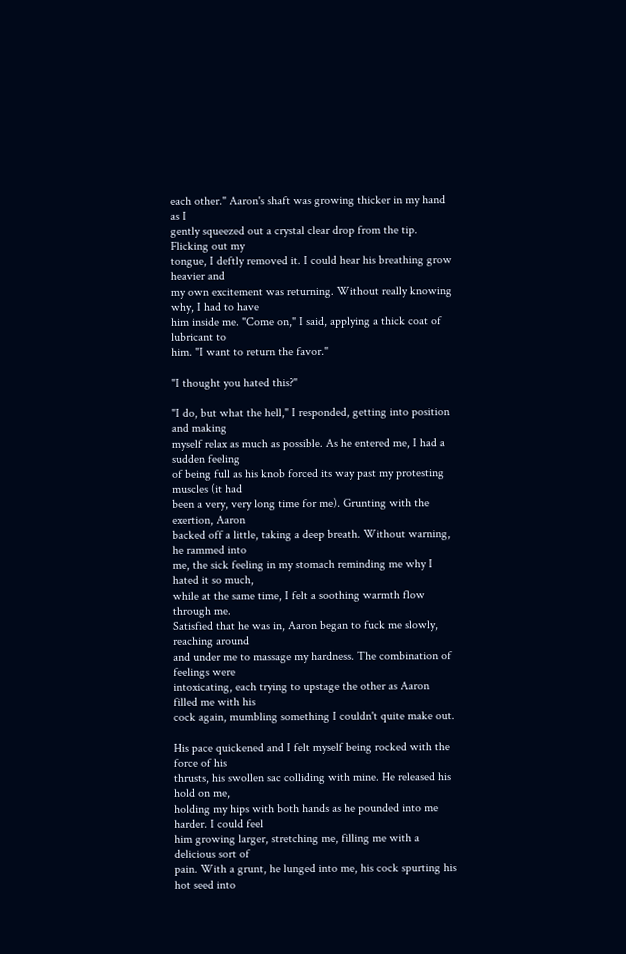each other." Aaron's shaft was growing thicker in my hand as I
gently squeezed out a crystal clear drop from the tip. Flicking out my
tongue, I deftly removed it. I could hear his breathing grow heavier and
my own excitement was returning. Without really knowing why, I had to have
him inside me. "Come on," I said, applying a thick coat of lubricant to
him. "I want to return the favor."

"I thought you hated this?"

"I do, but what the hell," I responded, getting into position and making
myself relax as much as possible. As he entered me, I had a sudden feeling
of being full as his knob forced its way past my protesting muscles (it had
been a very, very long time for me). Grunting with the exertion, Aaron
backed off a little, taking a deep breath. Without warning, he rammed into
me, the sick feeling in my stomach reminding me why I hated it so much,
while at the same time, I felt a soothing warmth flow through me.
Satisfied that he was in, Aaron began to fuck me slowly, reaching around
and under me to massage my hardness. The combination of feelings were
intoxicating, each trying to upstage the other as Aaron filled me with his
cock again, mumbling something I couldn't quite make out.

His pace quickened and I felt myself being rocked with the force of his
thrusts, his swollen sac colliding with mine. He released his hold on me,
holding my hips with both hands as he pounded into me harder. I could feel
him growing larger, stretching me, filling me with a delicious sort of
pain. With a grunt, he lunged into me, his cock spurting his hot seed into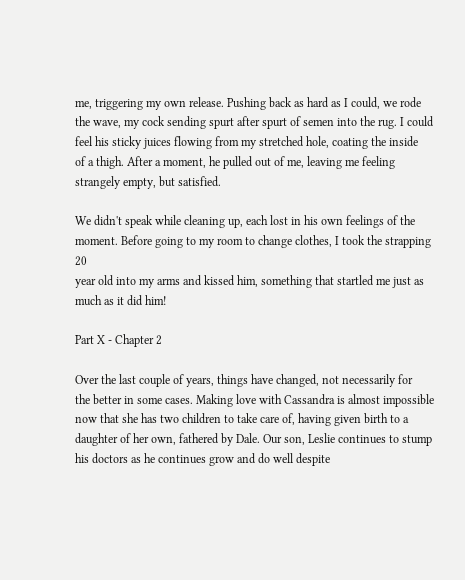me, triggering my own release. Pushing back as hard as I could, we rode
the wave, my cock sending spurt after spurt of semen into the rug. I could
feel his sticky juices flowing from my stretched hole, coating the inside
of a thigh. After a moment, he pulled out of me, leaving me feeling
strangely empty, but satisfied.

We didn't speak while cleaning up, each lost in his own feelings of the
moment. Before going to my room to change clothes, I took the strapping 20
year old into my arms and kissed him, something that startled me just as
much as it did him!

Part X - Chapter 2

Over the last couple of years, things have changed, not necessarily for
the better in some cases. Making love with Cassandra is almost impossible
now that she has two children to take care of, having given birth to a
daughter of her own, fathered by Dale. Our son, Leslie continues to stump
his doctors as he continues grow and do well despite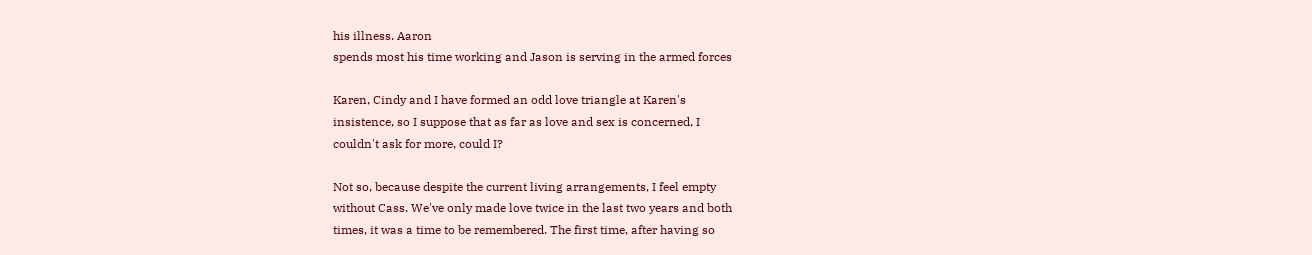his illness. Aaron
spends most his time working and Jason is serving in the armed forces

Karen, Cindy and I have formed an odd love triangle at Karen's
insistence, so I suppose that as far as love and sex is concerned, I
couldn't ask for more, could I?

Not so, because despite the current living arrangements, I feel empty
without Cass. We've only made love twice in the last two years and both
times, it was a time to be remembered. The first time, after having so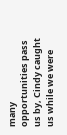many opportunities pass us by, Cindy caught us while we were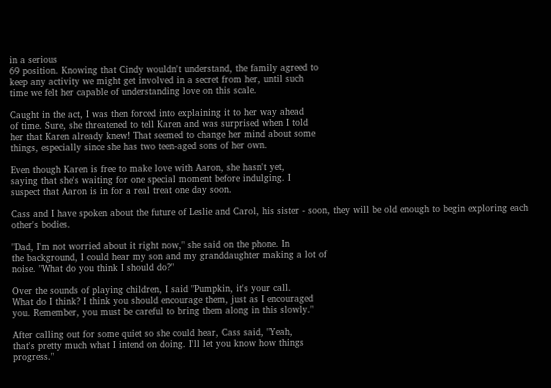in a serious
69 position. Knowing that Cindy wouldn't understand, the family agreed to
keep any activity we might get involved in a secret from her, until such
time we felt her capable of understanding love on this scale.

Caught in the act, I was then forced into explaining it to her way ahead
of time. Sure, she threatened to tell Karen and was surprised when I told
her that Karen already knew! That seemed to change her mind about some
things, especially since she has two teen-aged sons of her own.

Even though Karen is free to make love with Aaron, she hasn't yet,
saying that she's waiting for one special moment before indulging. I
suspect that Aaron is in for a real treat one day soon.

Cass and I have spoken about the future of Leslie and Carol, his sister - soon, they will be old enough to begin exploring each other's bodies.

"Dad, I'm not worried about it right now," she said on the phone. In
the background, I could hear my son and my granddaughter making a lot of
noise. "What do you think I should do?"

Over the sounds of playing children, I said "Pumpkin, it's your call.
What do I think? I think you should encourage them, just as I encouraged
you. Remember, you must be careful to bring them along in this slowly."

After calling out for some quiet so she could hear, Cass said, "Yeah,
that's pretty much what I intend on doing. I'll let you know how things
progress."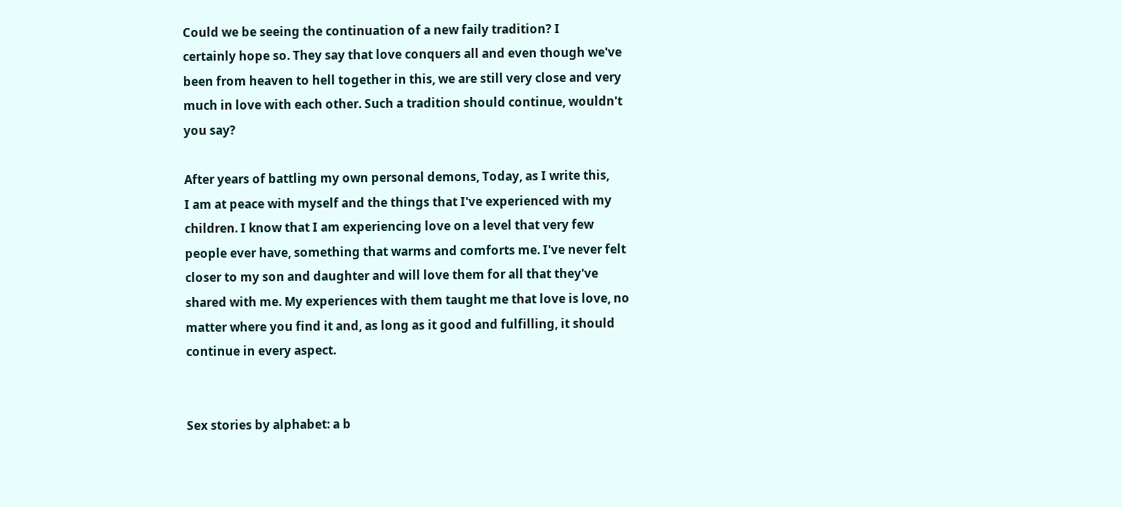Could we be seeing the continuation of a new faily tradition? I
certainly hope so. They say that love conquers all and even though we've
been from heaven to hell together in this, we are still very close and very
much in love with each other. Such a tradition should continue, wouldn't
you say?

After years of battling my own personal demons, Today, as I write this,
I am at peace with myself and the things that I've experienced with my
children. I know that I am experiencing love on a level that very few
people ever have, something that warms and comforts me. I've never felt
closer to my son and daughter and will love them for all that they've
shared with me. My experiences with them taught me that love is love, no
matter where you find it and, as long as it good and fulfilling, it should
continue in every aspect.


Sex stories by alphabet: a b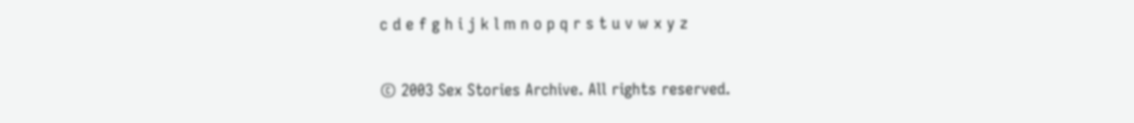c d e f g h i j k l m n o p q r s t u v w x y z


© 2003 Sex Stories Archive. All rights reserved.